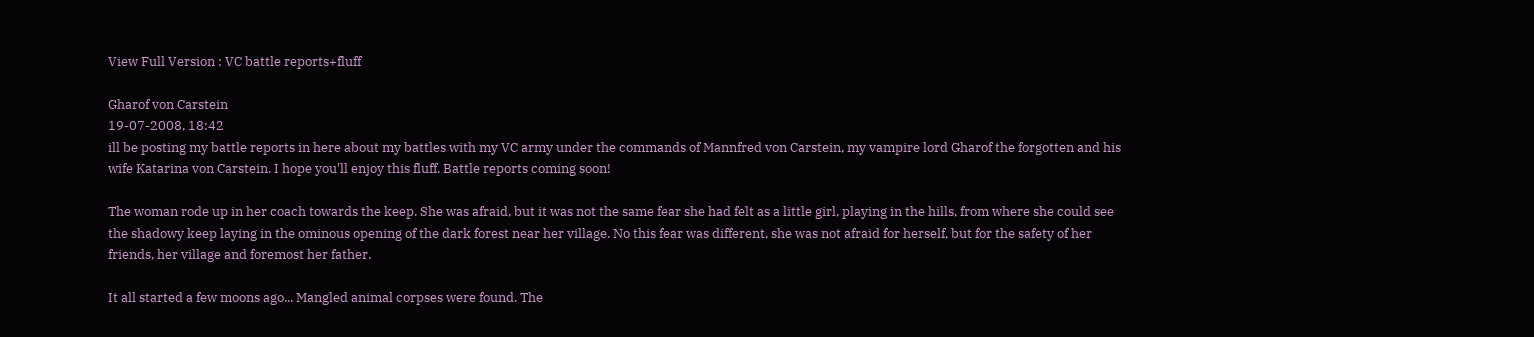View Full Version : VC battle reports+fluff

Gharof von Carstein
19-07-2008, 18:42
ill be posting my battle reports in here about my battles with my VC army under the commands of Mannfred von Carstein, my vampire lord Gharof the forgotten and his wife Katarina von Carstein. I hope you'll enjoy this fluff. Battle reports coming soon!

The woman rode up in her coach towards the keep. She was afraid, but it was not the same fear she had felt as a little girl, playing in the hills, from where she could see the shadowy keep laying in the ominous opening of the dark forest near her village. No this fear was different, she was not afraid for herself, but for the safety of her friends, her village and foremost her father.

It all started a few moons ago... Mangled animal corpses were found. The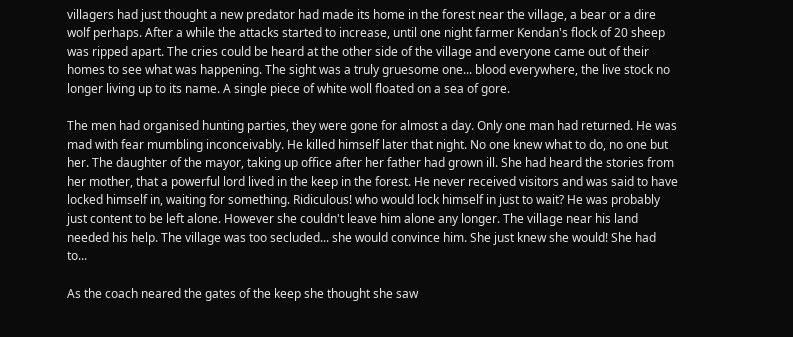villagers had just thought a new predator had made its home in the forest near the village, a bear or a dire wolf perhaps. After a while the attacks started to increase, until one night farmer Kendan's flock of 20 sheep was ripped apart. The cries could be heard at the other side of the village and everyone came out of their homes to see what was happening. The sight was a truly gruesome one... blood everywhere, the live stock no longer living up to its name. A single piece of white woll floated on a sea of gore.

The men had organised hunting parties, they were gone for almost a day. Only one man had returned. He was mad with fear mumbling inconceivably. He killed himself later that night. No one knew what to do, no one but her. The daughter of the mayor, taking up office after her father had grown ill. She had heard the stories from her mother, that a powerful lord lived in the keep in the forest. He never received visitors and was said to have locked himself in, waiting for something. Ridiculous! who would lock himself in just to wait? He was probably just content to be left alone. However she couldn't leave him alone any longer. The village near his land needed his help. The village was too secluded... she would convince him. She just knew she would! She had to...

As the coach neared the gates of the keep she thought she saw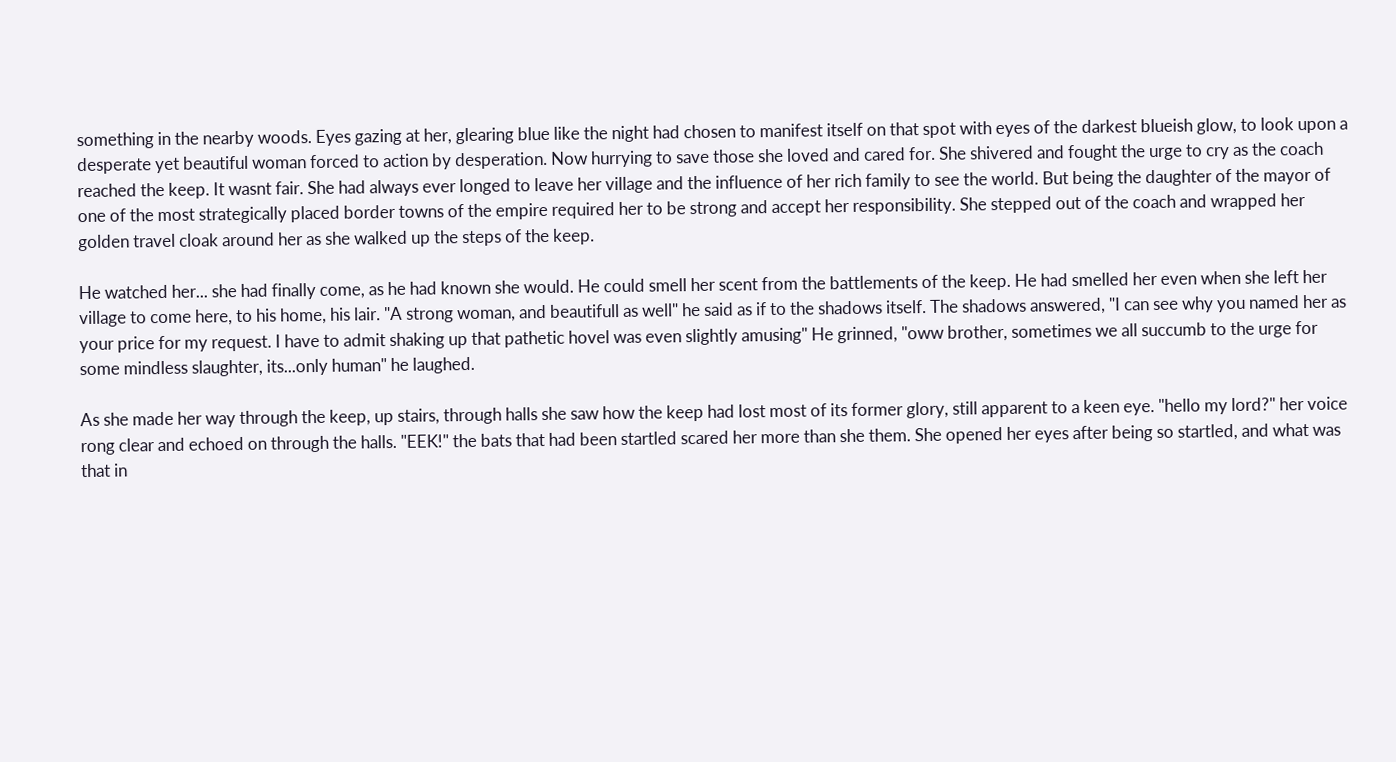something in the nearby woods. Eyes gazing at her, glearing blue like the night had chosen to manifest itself on that spot with eyes of the darkest blueish glow, to look upon a desperate yet beautiful woman forced to action by desperation. Now hurrying to save those she loved and cared for. She shivered and fought the urge to cry as the coach reached the keep. It wasnt fair. She had always ever longed to leave her village and the influence of her rich family to see the world. But being the daughter of the mayor of one of the most strategically placed border towns of the empire required her to be strong and accept her responsibility. She stepped out of the coach and wrapped her golden travel cloak around her as she walked up the steps of the keep.

He watched her... she had finally come, as he had known she would. He could smell her scent from the battlements of the keep. He had smelled her even when she left her village to come here, to his home, his lair. "A strong woman, and beautifull as well" he said as if to the shadows itself. The shadows answered, "I can see why you named her as your price for my request. I have to admit shaking up that pathetic hovel was even slightly amusing" He grinned, "oww brother, sometimes we all succumb to the urge for some mindless slaughter, its...only human" he laughed.

As she made her way through the keep, up stairs, through halls she saw how the keep had lost most of its former glory, still apparent to a keen eye. "hello my lord?" her voice rong clear and echoed on through the halls. "EEK!" the bats that had been startled scared her more than she them. She opened her eyes after being so startled, and what was that in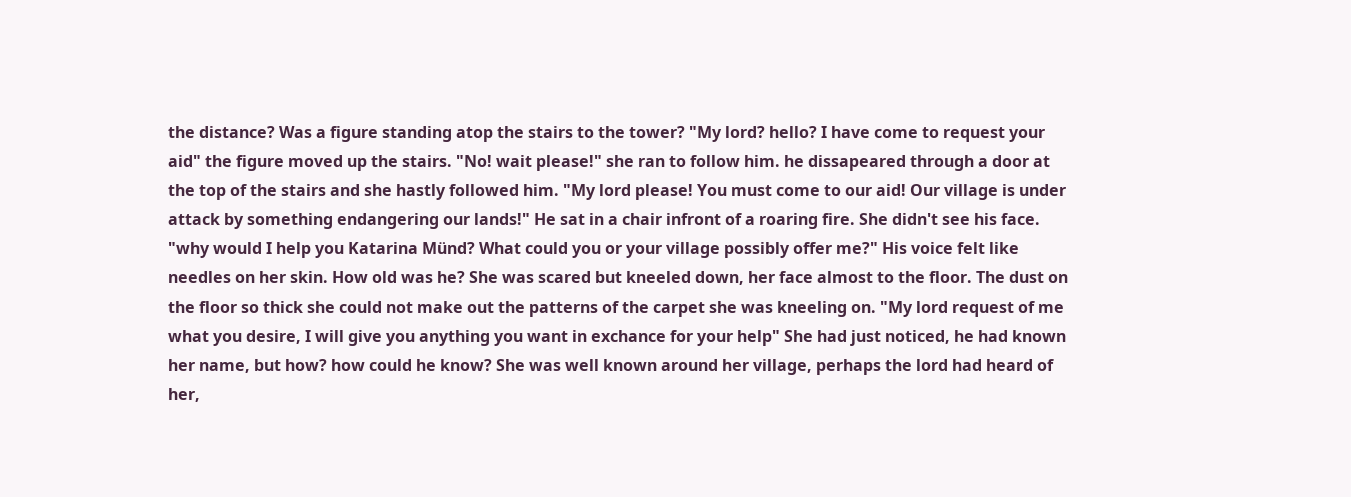the distance? Was a figure standing atop the stairs to the tower? "My lord? hello? I have come to request your aid" the figure moved up the stairs. "No! wait please!" she ran to follow him. he dissapeared through a door at the top of the stairs and she hastly followed him. "My lord please! You must come to our aid! Our village is under attack by something endangering our lands!" He sat in a chair infront of a roaring fire. She didn't see his face. "why would I help you Katarina Münd? What could you or your village possibly offer me?" His voice felt like needles on her skin. How old was he? She was scared but kneeled down, her face almost to the floor. The dust on the floor so thick she could not make out the patterns of the carpet she was kneeling on. "My lord request of me what you desire, I will give you anything you want in exchance for your help" She had just noticed, he had known her name, but how? how could he know? She was well known around her village, perhaps the lord had heard of her,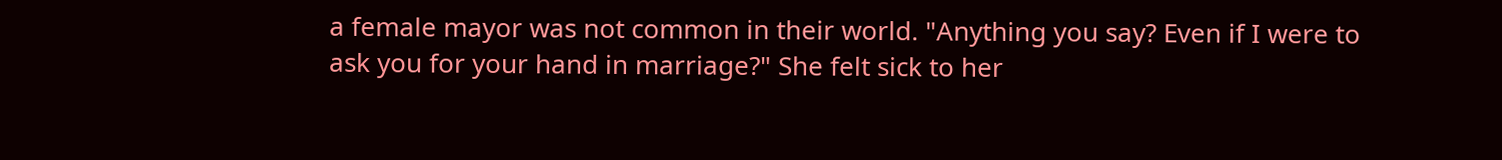a female mayor was not common in their world. "Anything you say? Even if I were to ask you for your hand in marriage?" She felt sick to her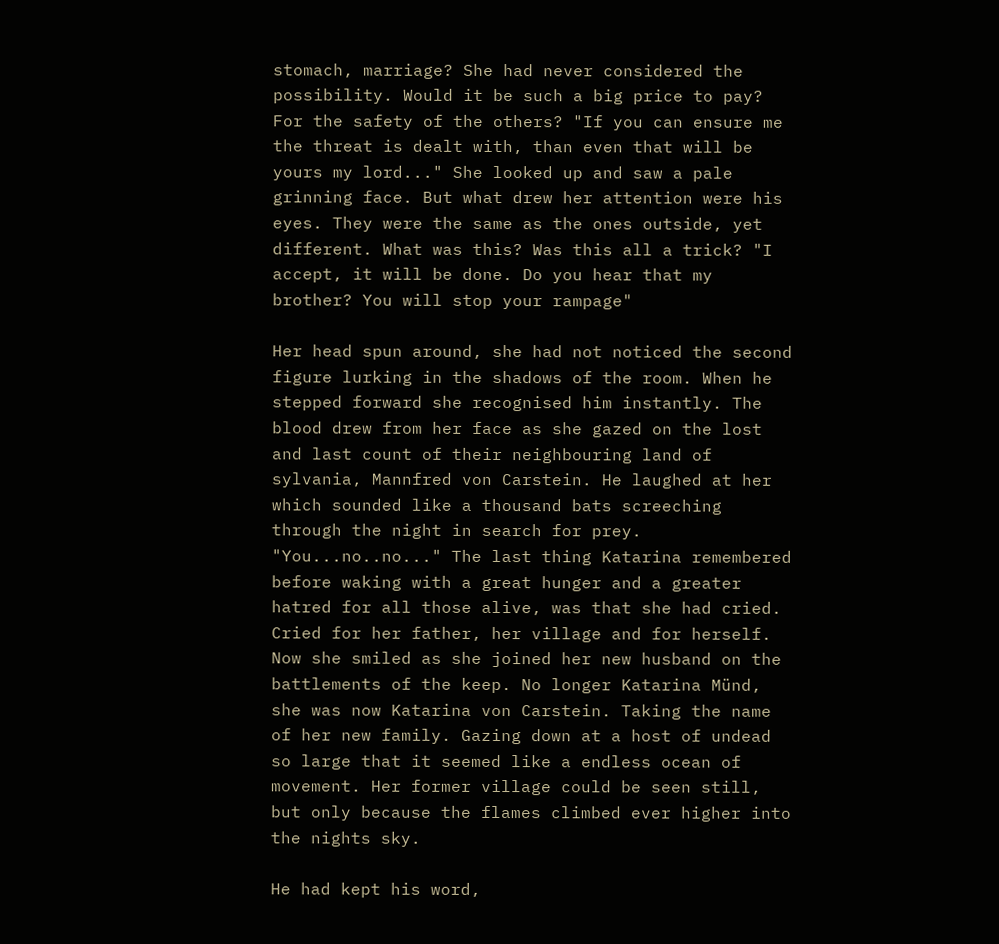stomach, marriage? She had never considered the possibility. Would it be such a big price to pay? For the safety of the others? "If you can ensure me the threat is dealt with, than even that will be yours my lord..." She looked up and saw a pale grinning face. But what drew her attention were his eyes. They were the same as the ones outside, yet different. What was this? Was this all a trick? "I accept, it will be done. Do you hear that my brother? You will stop your rampage"

Her head spun around, she had not noticed the second figure lurking in the shadows of the room. When he stepped forward she recognised him instantly. The blood drew from her face as she gazed on the lost and last count of their neighbouring land of sylvania, Mannfred von Carstein. He laughed at her which sounded like a thousand bats screeching through the night in search for prey. "You...no..no..." The last thing Katarina remembered before waking with a great hunger and a greater hatred for all those alive, was that she had cried. Cried for her father, her village and for herself.
Now she smiled as she joined her new husband on the battlements of the keep. No longer Katarina Münd, she was now Katarina von Carstein. Taking the name of her new family. Gazing down at a host of undead so large that it seemed like a endless ocean of movement. Her former village could be seen still, but only because the flames climbed ever higher into the nights sky.

He had kept his word,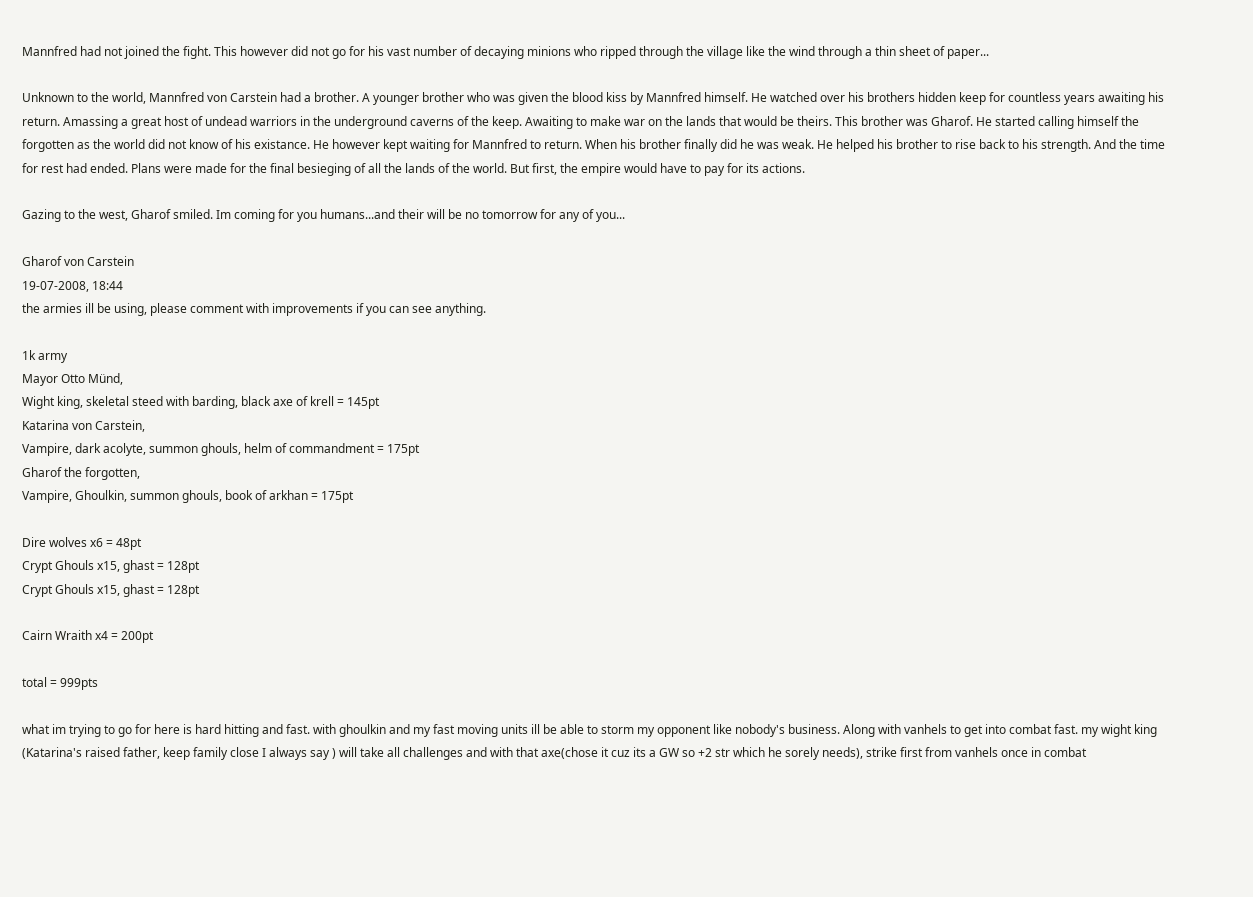Mannfred had not joined the fight. This however did not go for his vast number of decaying minions who ripped through the village like the wind through a thin sheet of paper...

Unknown to the world, Mannfred von Carstein had a brother. A younger brother who was given the blood kiss by Mannfred himself. He watched over his brothers hidden keep for countless years awaiting his return. Amassing a great host of undead warriors in the underground caverns of the keep. Awaiting to make war on the lands that would be theirs. This brother was Gharof. He started calling himself the forgotten as the world did not know of his existance. He however kept waiting for Mannfred to return. When his brother finally did he was weak. He helped his brother to rise back to his strength. And the time for rest had ended. Plans were made for the final besieging of all the lands of the world. But first, the empire would have to pay for its actions.

Gazing to the west, Gharof smiled. Im coming for you humans...and their will be no tomorrow for any of you...

Gharof von Carstein
19-07-2008, 18:44
the armies ill be using, please comment with improvements if you can see anything.

1k army
Mayor Otto Münd,
Wight king, skeletal steed with barding, black axe of krell = 145pt
Katarina von Carstein,
Vampire, dark acolyte, summon ghouls, helm of commandment = 175pt
Gharof the forgotten,
Vampire, Ghoulkin, summon ghouls, book of arkhan = 175pt

Dire wolves x6 = 48pt
Crypt Ghouls x15, ghast = 128pt
Crypt Ghouls x15, ghast = 128pt

Cairn Wraith x4 = 200pt

total = 999pts

what im trying to go for here is hard hitting and fast. with ghoulkin and my fast moving units ill be able to storm my opponent like nobody's business. Along with vanhels to get into combat fast. my wight king (Katarina's raised father, keep family close I always say ) will take all challenges and with that axe(chose it cuz its a GW so +2 str which he sorely needs), strike first from vanhels once in combat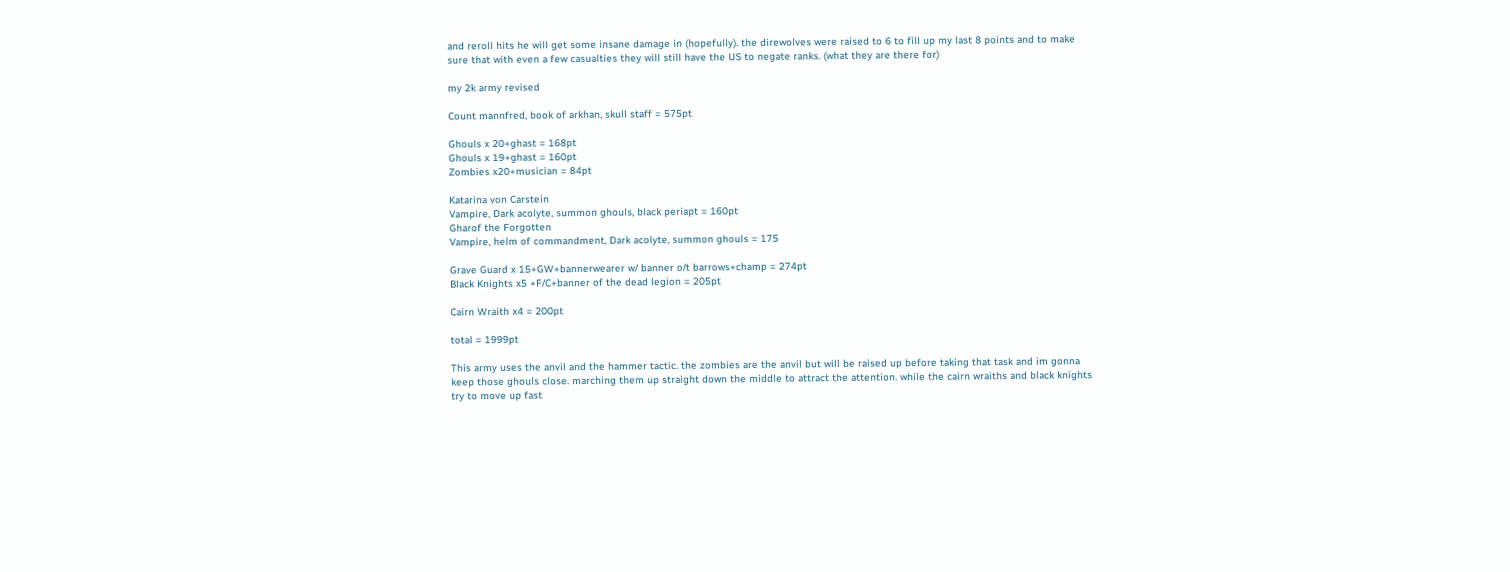and reroll hits he will get some insane damage in (hopefully). the direwolves were raised to 6 to fill up my last 8 points and to make sure that with even a few casualties they will still have the US to negate ranks. (what they are there for)

my 2k army revised

Count mannfred, book of arkhan, skull staff = 575pt

Ghouls x 20+ghast = 168pt
Ghouls x 19+ghast = 160pt
Zombies x20+musician = 84pt

Katarina von Carstein
Vampire, Dark acolyte, summon ghouls, black periapt = 160pt
Gharof the Forgotten
Vampire, helm of commandment, Dark acolyte, summon ghouls = 175

Grave Guard x 15+GW+bannerwearer w/ banner o/t barrows+champ = 274pt
Black Knights x5 +F/C+banner of the dead legion = 205pt

Cairn Wraith x4 = 200pt

total = 1999pt

This army uses the anvil and the hammer tactic. the zombies are the anvil but will be raised up before taking that task and im gonna keep those ghouls close. marching them up straight down the middle to attract the attention. while the cairn wraiths and black knights try to move up fast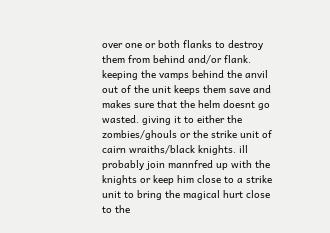over one or both flanks to destroy them from behind and/or flank. keeping the vamps behind the anvil out of the unit keeps them save and makes sure that the helm doesnt go wasted. giving it to either the zombies/ghouls or the strike unit of cairn wraiths/black knights. ill probably join mannfred up with the knights or keep him close to a strike unit to bring the magical hurt close to the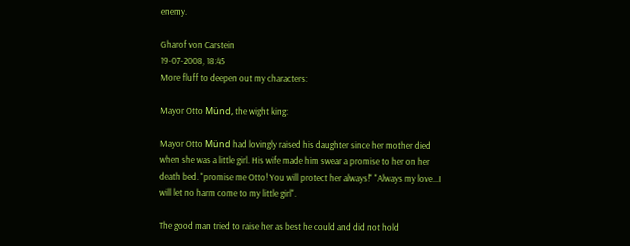enemy.

Gharof von Carstein
19-07-2008, 18:45
More fluff to deepen out my characters:

Mayor Otto Münd, the wight king:

Mayor Otto Münd had lovingly raised his daughter since her mother died when she was a little girl. His wife made him swear a promise to her on her death bed. "promise me Otto! You will protect her always!" "Always my love...I will let no harm come to my little girl".

The good man tried to raise her as best he could and did not hold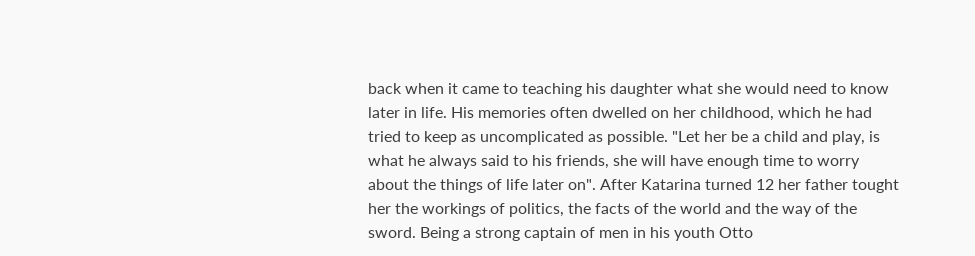back when it came to teaching his daughter what she would need to know later in life. His memories often dwelled on her childhood, which he had tried to keep as uncomplicated as possible. "Let her be a child and play, is what he always said to his friends, she will have enough time to worry about the things of life later on". After Katarina turned 12 her father tought her the workings of politics, the facts of the world and the way of the sword. Being a strong captain of men in his youth Otto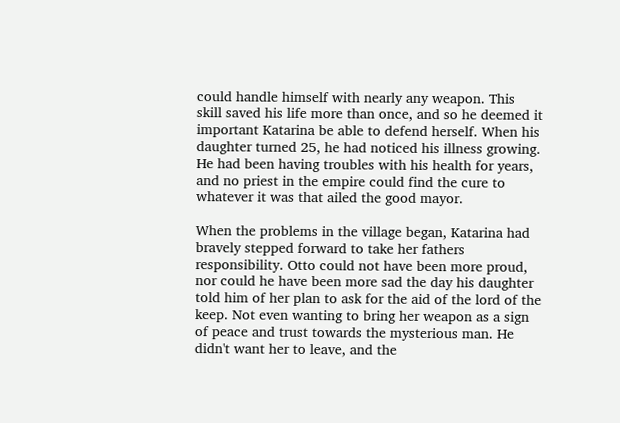could handle himself with nearly any weapon. This skill saved his life more than once, and so he deemed it important Katarina be able to defend herself. When his daughter turned 25, he had noticed his illness growing. He had been having troubles with his health for years, and no priest in the empire could find the cure to whatever it was that ailed the good mayor.

When the problems in the village began, Katarina had bravely stepped forward to take her fathers responsibility. Otto could not have been more proud, nor could he have been more sad the day his daughter told him of her plan to ask for the aid of the lord of the keep. Not even wanting to bring her weapon as a sign of peace and trust towards the mysterious man. He didn't want her to leave, and the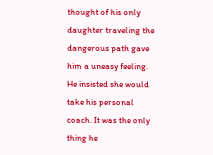thought of his only daughter traveling the dangerous path gave him a uneasy feeling. He insisted she would take his personal coach. It was the only thing he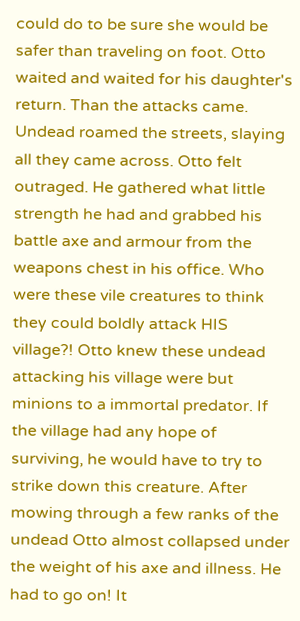could do to be sure she would be safer than traveling on foot. Otto waited and waited for his daughter's return. Than the attacks came. Undead roamed the streets, slaying all they came across. Otto felt outraged. He gathered what little strength he had and grabbed his battle axe and armour from the weapons chest in his office. Who were these vile creatures to think they could boldly attack HIS village?! Otto knew these undead attacking his village were but minions to a immortal predator. If the village had any hope of surviving, he would have to try to strike down this creature. After mowing through a few ranks of the undead Otto almost collapsed under the weight of his axe and illness. He had to go on! It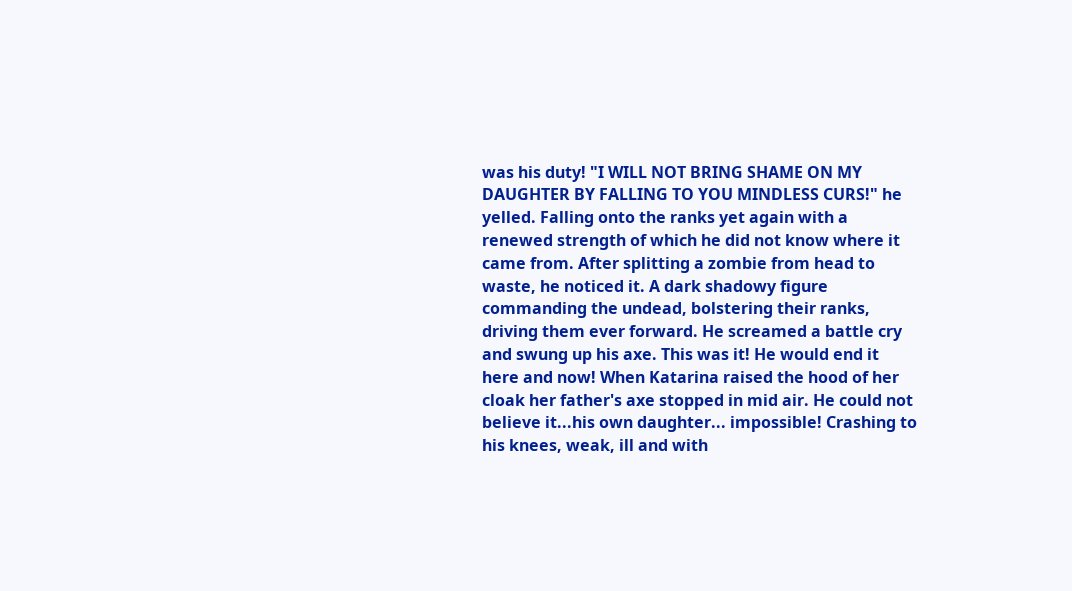was his duty! "I WILL NOT BRING SHAME ON MY DAUGHTER BY FALLING TO YOU MINDLESS CURS!" he yelled. Falling onto the ranks yet again with a renewed strength of which he did not know where it came from. After splitting a zombie from head to waste, he noticed it. A dark shadowy figure commanding the undead, bolstering their ranks, driving them ever forward. He screamed a battle cry and swung up his axe. This was it! He would end it here and now! When Katarina raised the hood of her cloak her father's axe stopped in mid air. He could not believe it...his own daughter... impossible! Crashing to his knees, weak, ill and with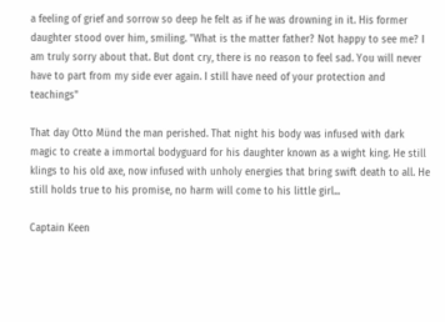a feeling of grief and sorrow so deep he felt as if he was drowning in it. His former daughter stood over him, smiling. "What is the matter father? Not happy to see me? I am truly sorry about that. But dont cry, there is no reason to feel sad. You will never have to part from my side ever again. I still have need of your protection and teachings"

That day Otto Münd the man perished. That night his body was infused with dark magic to create a immortal bodyguard for his daughter known as a wight king. He still klings to his old axe, now infused with unholy energies that bring swift death to all. He still holds true to his promise, no harm will come to his little girl...

Captain Keen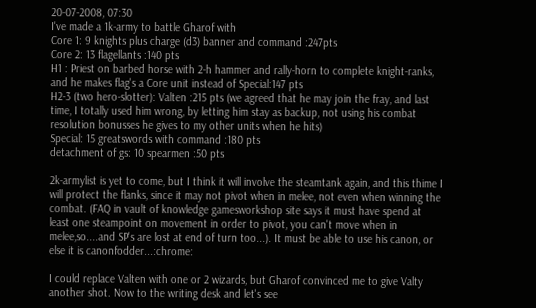20-07-2008, 07:30
I've made a 1k-army to battle Gharof with
Core 1: 9 knights plus charge (d3) banner and command :247pts
Core 2: 13 flagellants :140 pts
H1 : Priest on barbed horse with 2-h hammer and rally-horn to complete knight-ranks, and he makes flag's a Core unit instead of Special:147 pts
H2-3 (two hero-slotter): Valten :215 pts (we agreed that he may join the fray, and last time, I totally used him wrong, by letting him stay as backup, not using his combat resolution bonusses he gives to my other units when he hits)
Special: 15 greatswords with command :180 pts
detachment of gs: 10 spearmen :50 pts

2k-armylist is yet to come, but I think it will involve the steamtank again, and this thime I will protect the flanks, since it may not pivot when in melee, not even when winning the combat. (FAQ in vault of knowledge gamesworkshop site says it must have spend at least one steampoint on movement in order to pivot, you can't move when in melee,so....and SP's are lost at end of turn too...). It must be able to use his canon, or else it is canonfodder...:chrome:

I could replace Valten with one or 2 wizards, but Gharof convinced me to give Valty another shot. Now to the writing desk and let's see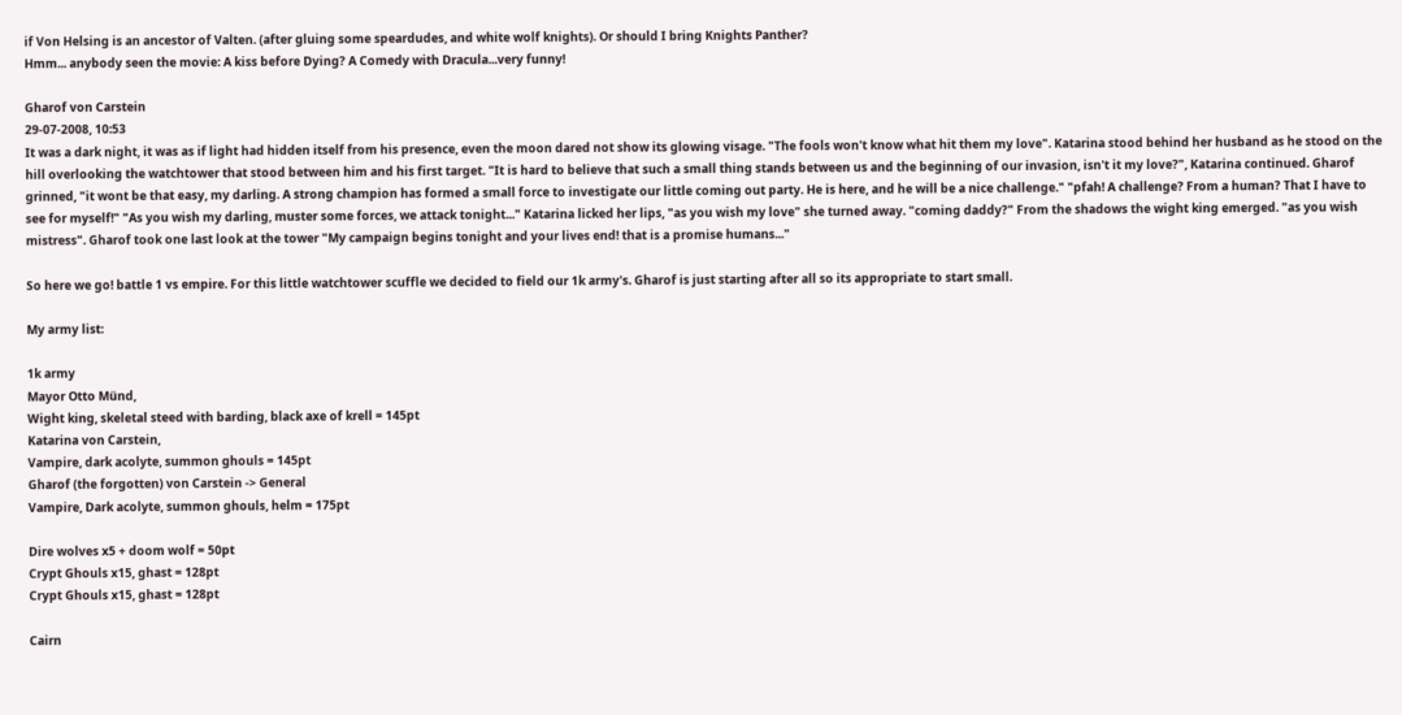if Von Helsing is an ancestor of Valten. (after gluing some speardudes, and white wolf knights). Or should I bring Knights Panther?
Hmm... anybody seen the movie: A kiss before Dying? A Comedy with Dracula...very funny!

Gharof von Carstein
29-07-2008, 10:53
It was a dark night, it was as if light had hidden itself from his presence, even the moon dared not show its glowing visage. "The fools won't know what hit them my love". Katarina stood behind her husband as he stood on the hill overlooking the watchtower that stood between him and his first target. "It is hard to believe that such a small thing stands between us and the beginning of our invasion, isn't it my love?", Katarina continued. Gharof grinned, "it wont be that easy, my darling. A strong champion has formed a small force to investigate our little coming out party. He is here, and he will be a nice challenge." "pfah! A challenge? From a human? That I have to see for myself!" "As you wish my darling, muster some forces, we attack tonight..." Katarina licked her lips, "as you wish my love" she turned away. "coming daddy?" From the shadows the wight king emerged. "as you wish mistress". Gharof took one last look at the tower "My campaign begins tonight and your lives end! that is a promise humans..."

So here we go! battle 1 vs empire. For this little watchtower scuffle we decided to field our 1k army's. Gharof is just starting after all so its appropriate to start small.

My army list:

1k army
Mayor Otto Münd,
Wight king, skeletal steed with barding, black axe of krell = 145pt
Katarina von Carstein,
Vampire, dark acolyte, summon ghouls = 145pt
Gharof (the forgotten) von Carstein -> General
Vampire, Dark acolyte, summon ghouls, helm = 175pt

Dire wolves x5 + doom wolf = 50pt
Crypt Ghouls x15, ghast = 128pt
Crypt Ghouls x15, ghast = 128pt

Cairn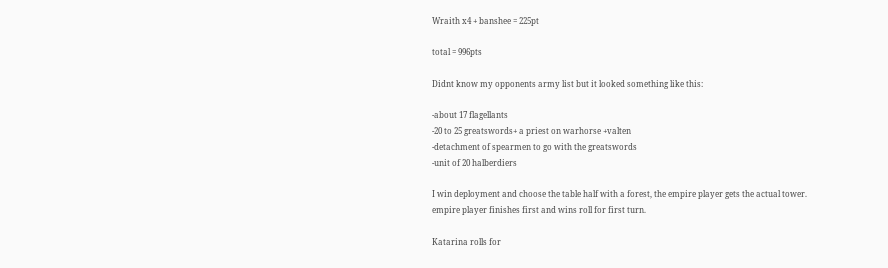Wraith x4 + banshee = 225pt

total = 996pts

Didnt know my opponents army list but it looked something like this:

-about 17 flagellants
-20 to 25 greatswords+ a priest on warhorse +valten
-detachment of spearmen to go with the greatswords
-unit of 20 halberdiers

I win deployment and choose the table half with a forest, the empire player gets the actual tower. empire player finishes first and wins roll for first turn.

Katarina rolls for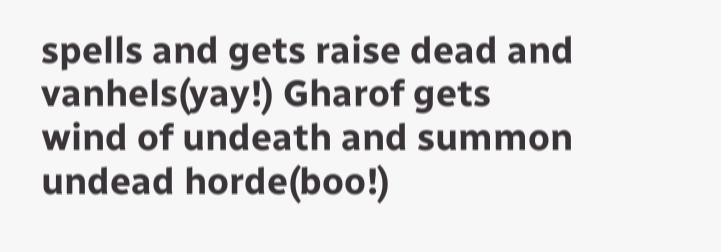spells and gets raise dead and vanhels(yay!) Gharof gets wind of undeath and summon undead horde(boo!)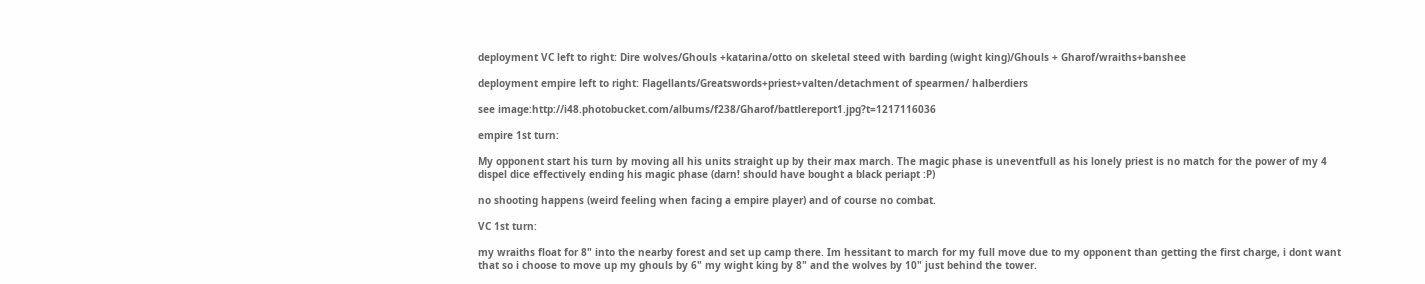deployment VC left to right: Dire wolves/Ghouls +katarina/otto on skeletal steed with barding (wight king)/Ghouls + Gharof/wraiths+banshee

deployment empire left to right: Flagellants/Greatswords+priest+valten/detachment of spearmen/ halberdiers

see image:http://i48.photobucket.com/albums/f238/Gharof/battlereport1.jpg?t=1217116036

empire 1st turn:

My opponent start his turn by moving all his units straight up by their max march. The magic phase is uneventfull as his lonely priest is no match for the power of my 4 dispel dice effectively ending his magic phase (darn! should have bought a black periapt :P)

no shooting happens (weird feeling when facing a empire player) and of course no combat.

VC 1st turn:

my wraiths float for 8" into the nearby forest and set up camp there. Im hessitant to march for my full move due to my opponent than getting the first charge, i dont want that so i choose to move up my ghouls by 6" my wight king by 8" and the wolves by 10" just behind the tower.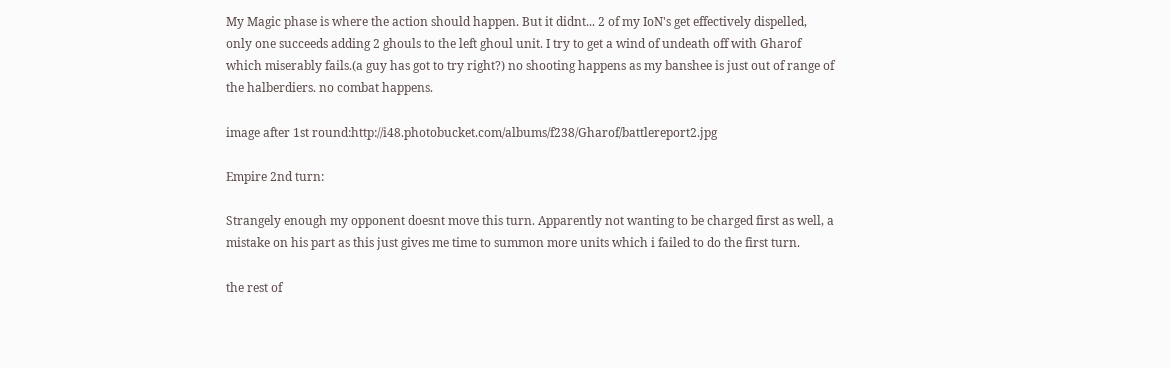My Magic phase is where the action should happen. But it didnt... 2 of my IoN's get effectively dispelled, only one succeeds adding 2 ghouls to the left ghoul unit. I try to get a wind of undeath off with Gharof which miserably fails.(a guy has got to try right?) no shooting happens as my banshee is just out of range of the halberdiers. no combat happens.

image after 1st round:http://i48.photobucket.com/albums/f238/Gharof/battlereport2.jpg

Empire 2nd turn:

Strangely enough my opponent doesnt move this turn. Apparently not wanting to be charged first as well, a mistake on his part as this just gives me time to summon more units which i failed to do the first turn.

the rest of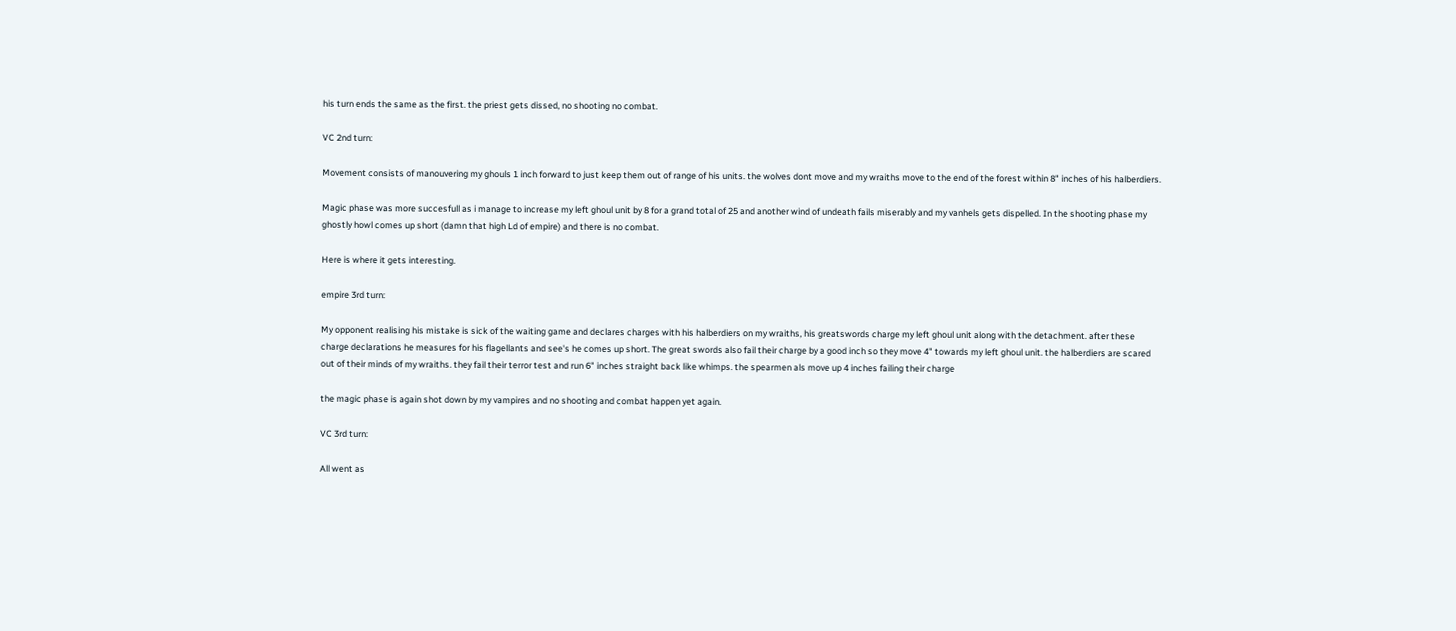his turn ends the same as the first. the priest gets dissed, no shooting no combat.

VC 2nd turn:

Movement consists of manouvering my ghouls 1 inch forward to just keep them out of range of his units. the wolves dont move and my wraiths move to the end of the forest within 8" inches of his halberdiers.

Magic phase was more succesfull as i manage to increase my left ghoul unit by 8 for a grand total of 25 and another wind of undeath fails miserably and my vanhels gets dispelled. In the shooting phase my ghostly howl comes up short (damn that high Ld of empire) and there is no combat.

Here is where it gets interesting.

empire 3rd turn:

My opponent realising his mistake is sick of the waiting game and declares charges with his halberdiers on my wraiths, his greatswords charge my left ghoul unit along with the detachment. after these charge declarations he measures for his flagellants and see's he comes up short. The great swords also fail their charge by a good inch so they move 4" towards my left ghoul unit. the halberdiers are scared out of their minds of my wraiths. they fail their terror test and run 6" inches straight back like whimps. the spearmen als move up 4 inches failing their charge

the magic phase is again shot down by my vampires and no shooting and combat happen yet again.

VC 3rd turn:

All went as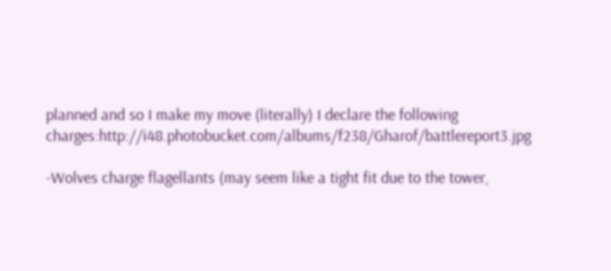planned and so I make my move (literally) I declare the following charges:http://i48.photobucket.com/albums/f238/Gharof/battlereport3.jpg

-Wolves charge flagellants (may seem like a tight fit due to the tower,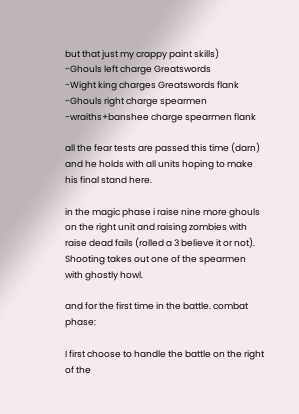but that just my crappy paint skills)
-Ghouls left charge Greatswords
-Wight king charges Greatswords flank
-Ghouls right charge spearmen
-wraiths+banshee charge spearmen flank

all the fear tests are passed this time (darn) and he holds with all units hoping to make his final stand here.

in the magic phase i raise nine more ghouls on the right unit and raising zombies with raise dead fails (rolled a 3 believe it or not). Shooting takes out one of the spearmen with ghostly howl.

and for the first time in the battle. combat phase:

I first choose to handle the battle on the right of the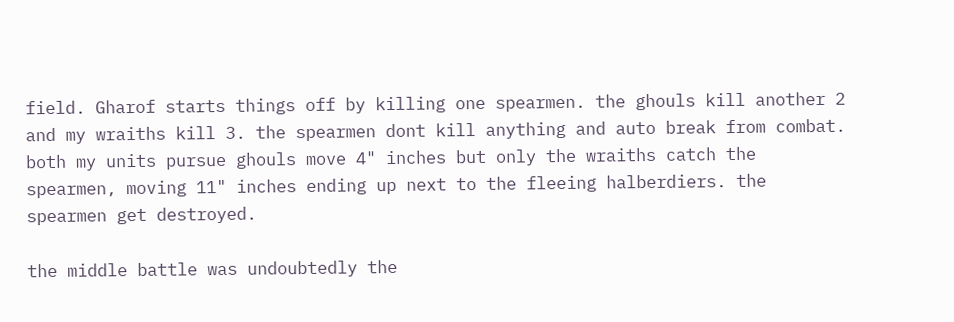field. Gharof starts things off by killing one spearmen. the ghouls kill another 2 and my wraiths kill 3. the spearmen dont kill anything and auto break from combat. both my units pursue ghouls move 4" inches but only the wraiths catch the spearmen, moving 11" inches ending up next to the fleeing halberdiers. the spearmen get destroyed.

the middle battle was undoubtedly the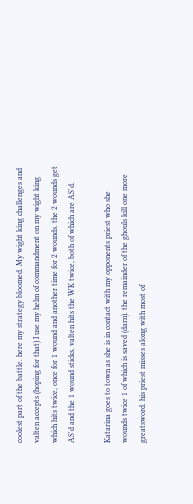coolest part of the battle. here my strategy bloomed. My wight king challenges and valten accepts (hoping for that) I use my helm of commandment on my wight king which hits twice, once for 1 wound and another time for 2 wounds. the 2 wounds get AS'd and the 1 wound sticks. valten hits the WK twice, both of which are AS'd.

Katarina goes to town as she is in contact with my opponents priest who she wounds twice 1 of which is saved (darn). the remainder of the ghouls kill one more greatsword. his priest misses along with most of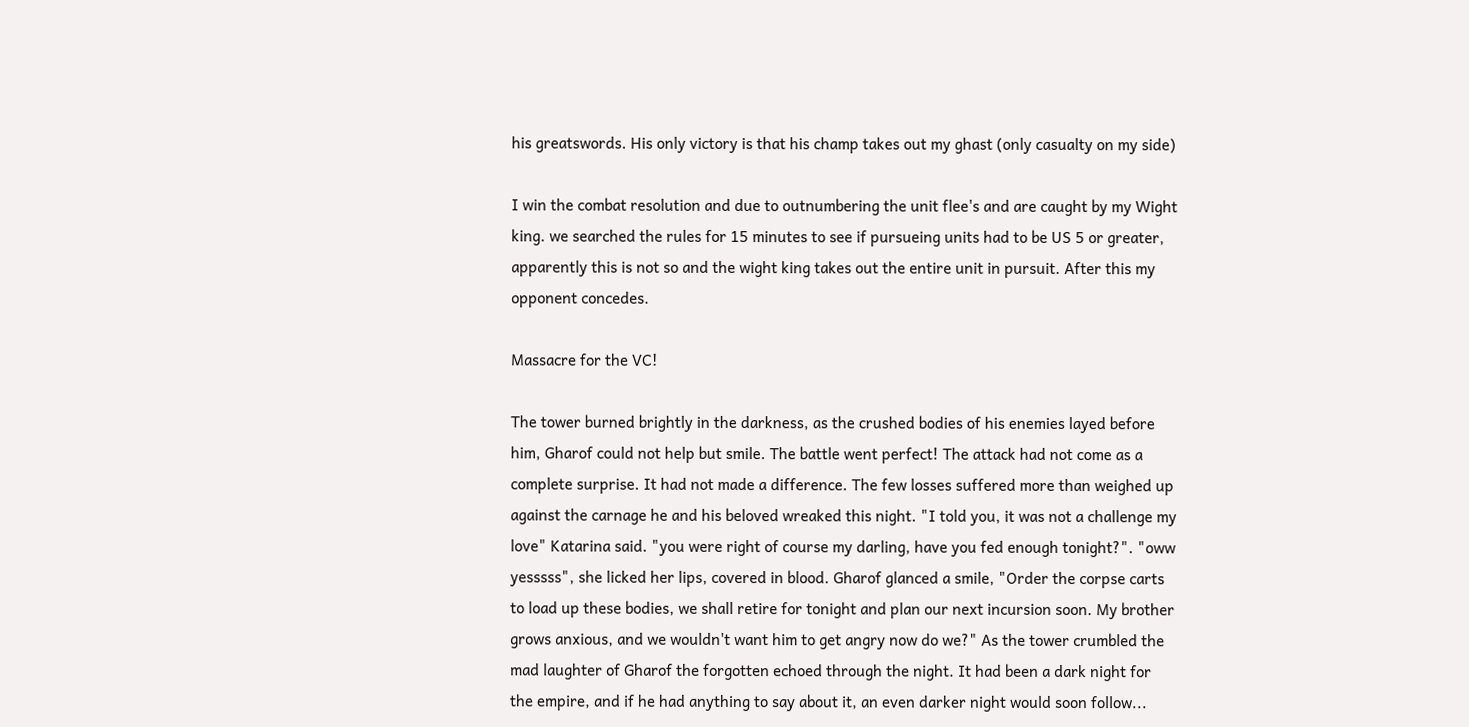his greatswords. His only victory is that his champ takes out my ghast (only casualty on my side)

I win the combat resolution and due to outnumbering the unit flee's and are caught by my Wight king. we searched the rules for 15 minutes to see if pursueing units had to be US 5 or greater, apparently this is not so and the wight king takes out the entire unit in pursuit. After this my opponent concedes.

Massacre for the VC!

The tower burned brightly in the darkness, as the crushed bodies of his enemies layed before him, Gharof could not help but smile. The battle went perfect! The attack had not come as a complete surprise. It had not made a difference. The few losses suffered more than weighed up against the carnage he and his beloved wreaked this night. "I told you, it was not a challenge my love" Katarina said. "you were right of course my darling, have you fed enough tonight?". "oww yesssss", she licked her lips, covered in blood. Gharof glanced a smile, "Order the corpse carts to load up these bodies, we shall retire for tonight and plan our next incursion soon. My brother grows anxious, and we wouldn't want him to get angry now do we?" As the tower crumbled the mad laughter of Gharof the forgotten echoed through the night. It had been a dark night for the empire, and if he had anything to say about it, an even darker night would soon follow...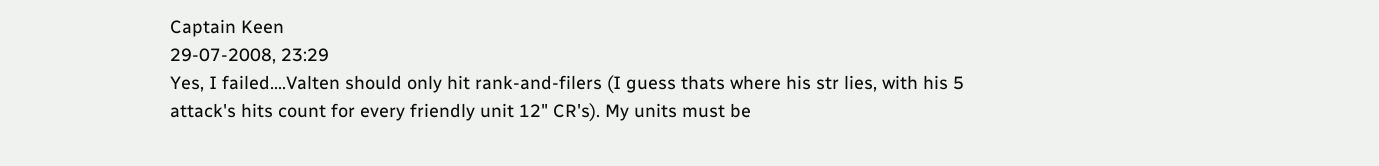Captain Keen
29-07-2008, 23:29
Yes, I failed....Valten should only hit rank-and-filers (I guess thats where his str lies, with his 5 attack's hits count for every friendly unit 12" CR's). My units must be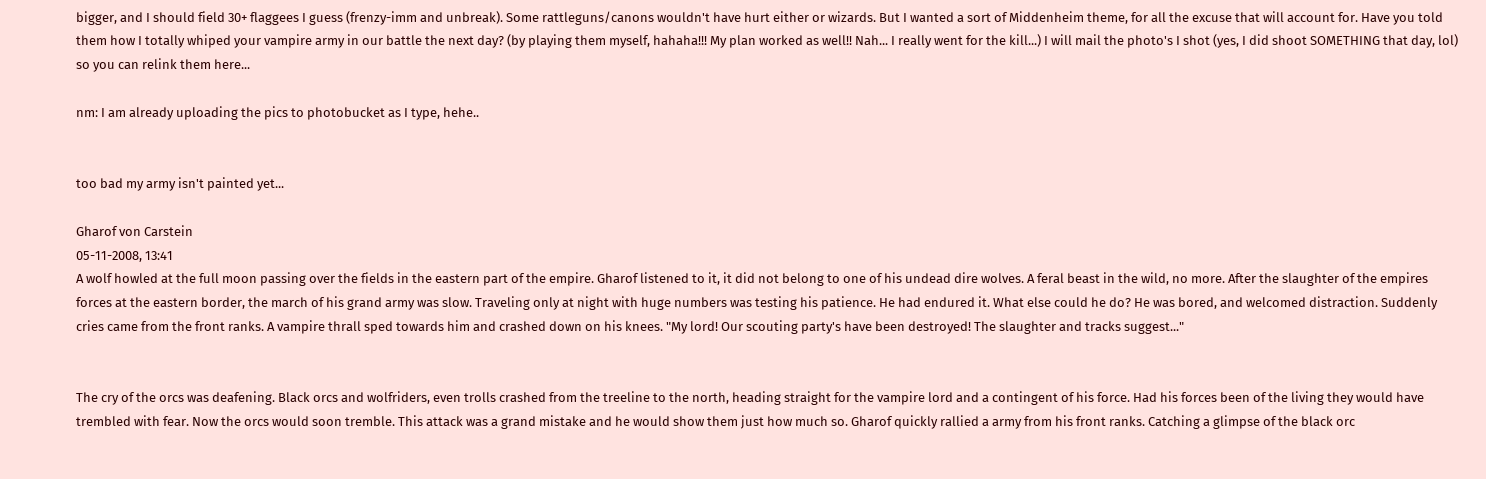bigger, and I should field 30+ flaggees I guess (frenzy-imm and unbreak). Some rattleguns/canons wouldn't have hurt either or wizards. But I wanted a sort of Middenheim theme, for all the excuse that will account for. Have you told them how I totally whiped your vampire army in our battle the next day? (by playing them myself, hahaha!!! My plan worked as well!! Nah... I really went for the kill...) I will mail the photo's I shot (yes, I did shoot SOMETHING that day, lol) so you can relink them here...

nm: I am already uploading the pics to photobucket as I type, hehe..


too bad my army isn't painted yet...

Gharof von Carstein
05-11-2008, 13:41
A wolf howled at the full moon passing over the fields in the eastern part of the empire. Gharof listened to it, it did not belong to one of his undead dire wolves. A feral beast in the wild, no more. After the slaughter of the empires forces at the eastern border, the march of his grand army was slow. Traveling only at night with huge numbers was testing his patience. He had endured it. What else could he do? He was bored, and welcomed distraction. Suddenly cries came from the front ranks. A vampire thrall sped towards him and crashed down on his knees. "My lord! Our scouting party's have been destroyed! The slaughter and tracks suggest..."


The cry of the orcs was deafening. Black orcs and wolfriders, even trolls crashed from the treeline to the north, heading straight for the vampire lord and a contingent of his force. Had his forces been of the living they would have trembled with fear. Now the orcs would soon tremble. This attack was a grand mistake and he would show them just how much so. Gharof quickly rallied a army from his front ranks. Catching a glimpse of the black orc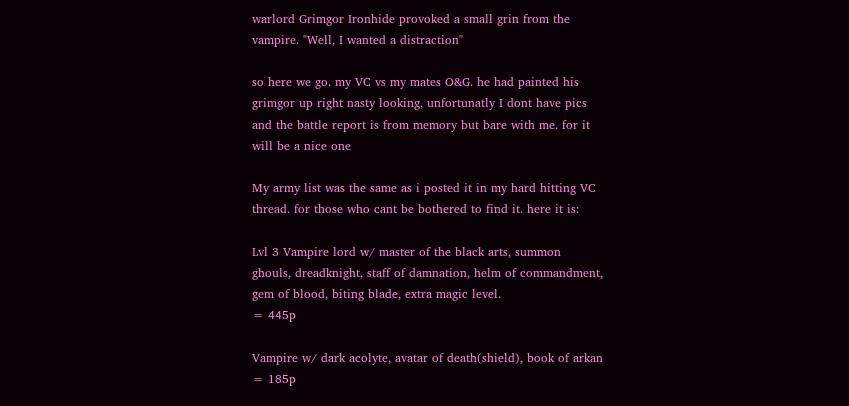warlord Grimgor Ironhide provoked a small grin from the vampire. "Well, I wanted a distraction"

so here we go. my VC vs my mates O&G. he had painted his grimgor up right nasty looking, unfortunatly I dont have pics and the battle report is from memory but bare with me. for it will be a nice one

My army list was the same as i posted it in my hard hitting VC thread. for those who cant be bothered to find it. here it is:

Lvl 3 Vampire lord w/ master of the black arts, summon ghouls, dreadknight, staff of damnation, helm of commandment, gem of blood, biting blade, extra magic level.
= 445p

Vampire w/ dark acolyte, avatar of death(shield), book of arkan = 185p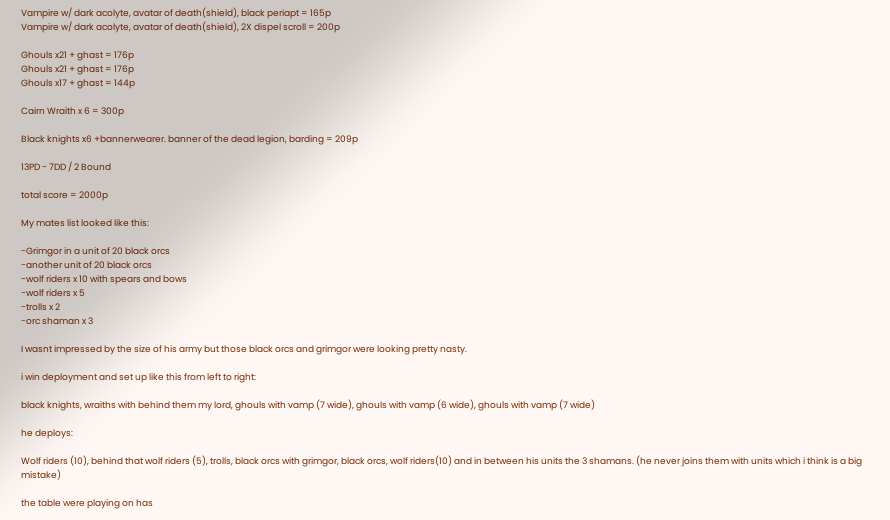Vampire w/ dark acolyte, avatar of death(shield), black periapt = 165p
Vampire w/ dark acolyte, avatar of death(shield), 2X dispel scroll = 200p

Ghouls x21 + ghast = 176p
Ghouls x21 + ghast = 176p
Ghouls x17 + ghast = 144p

Cairn Wraith x 6 = 300p

Black knights x6 +bannerwearer. banner of the dead legion, barding = 209p

13PD - 7DD / 2 Bound

total score = 2000p

My mates list looked like this:

-Grimgor in a unit of 20 black orcs
-another unit of 20 black orcs
-wolf riders x 10 with spears and bows
-wolf riders x 5
-trolls x 2
-orc shaman x 3

I wasnt impressed by the size of his army but those black orcs and grimgor were looking pretty nasty.

i win deployment and set up like this from left to right:

black knights, wraiths with behind them my lord, ghouls with vamp (7 wide), ghouls with vamp (6 wide), ghouls with vamp (7 wide)

he deploys:

Wolf riders (10), behind that wolf riders (5), trolls, black orcs with grimgor, black orcs, wolf riders(10) and in between his units the 3 shamans. (he never joins them with units which i think is a big mistake)

the table were playing on has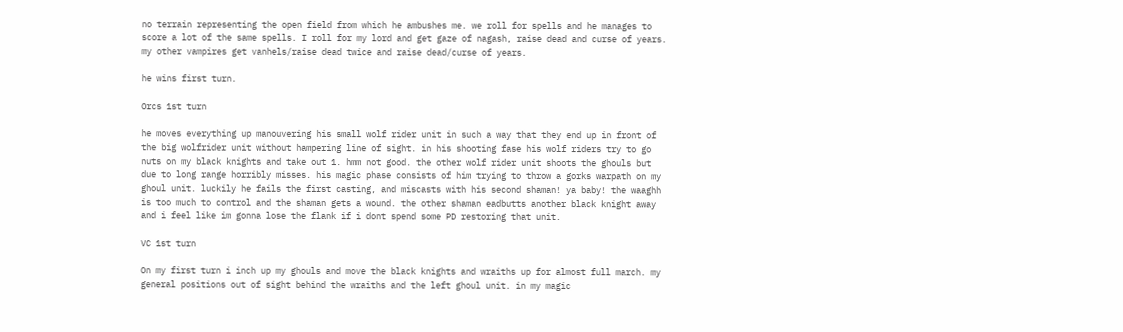no terrain representing the open field from which he ambushes me. we roll for spells and he manages to score a lot of the same spells. I roll for my lord and get gaze of nagash, raise dead and curse of years. my other vampires get vanhels/raise dead twice and raise dead/curse of years.

he wins first turn.

Orcs 1st turn

he moves everything up manouvering his small wolf rider unit in such a way that they end up in front of the big wolfrider unit without hampering line of sight. in his shooting fase his wolf riders try to go nuts on my black knights and take out 1. hmm not good. the other wolf rider unit shoots the ghouls but due to long range horribly misses. his magic phase consists of him trying to throw a gorks warpath on my ghoul unit. luckily he fails the first casting, and miscasts with his second shaman! ya baby! the waaghh is too much to control and the shaman gets a wound. the other shaman eadbutts another black knight away and i feel like im gonna lose the flank if i dont spend some PD restoring that unit.

VC 1st turn

On my first turn i inch up my ghouls and move the black knights and wraiths up for almost full march. my general positions out of sight behind the wraiths and the left ghoul unit. in my magic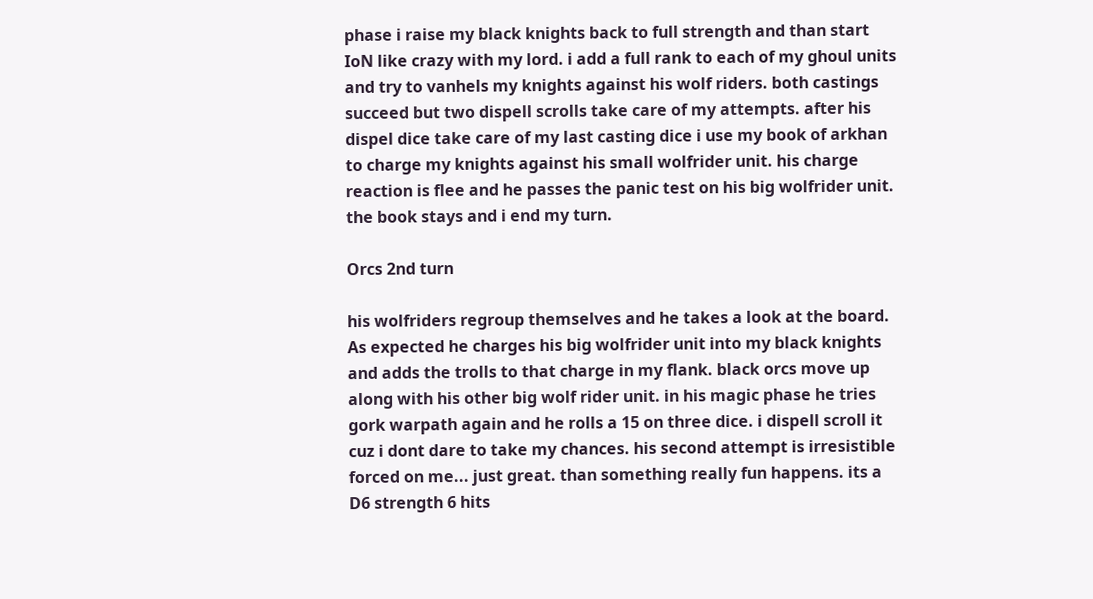phase i raise my black knights back to full strength and than start IoN like crazy with my lord. i add a full rank to each of my ghoul units and try to vanhels my knights against his wolf riders. both castings succeed but two dispell scrolls take care of my attempts. after his dispel dice take care of my last casting dice i use my book of arkhan to charge my knights against his small wolfrider unit. his charge reaction is flee and he passes the panic test on his big wolfrider unit. the book stays and i end my turn.

Orcs 2nd turn

his wolfriders regroup themselves and he takes a look at the board.
As expected he charges his big wolfrider unit into my black knights and adds the trolls to that charge in my flank. black orcs move up along with his other big wolf rider unit. in his magic phase he tries gork warpath again and he rolls a 15 on three dice. i dispell scroll it cuz i dont dare to take my chances. his second attempt is irresistible forced on me... just great. than something really fun happens. its a D6 strength 6 hits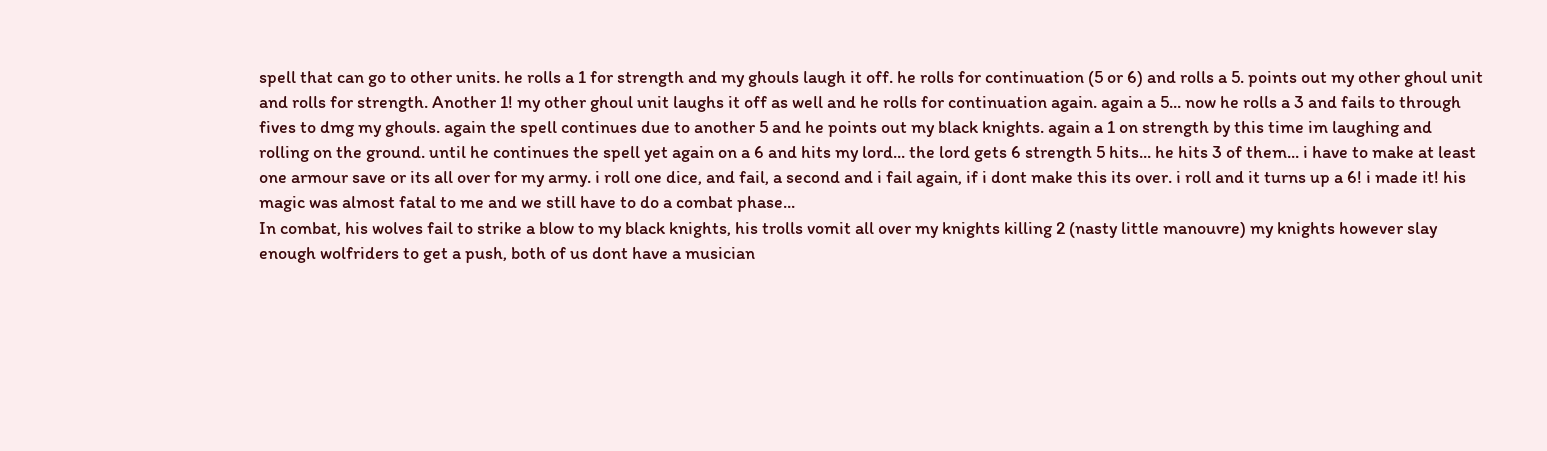spell that can go to other units. he rolls a 1 for strength and my ghouls laugh it off. he rolls for continuation (5 or 6) and rolls a 5. points out my other ghoul unit and rolls for strength. Another 1! my other ghoul unit laughs it off as well and he rolls for continuation again. again a 5... now he rolls a 3 and fails to through fives to dmg my ghouls. again the spell continues due to another 5 and he points out my black knights. again a 1 on strength by this time im laughing and rolling on the ground. until he continues the spell yet again on a 6 and hits my lord... the lord gets 6 strength 5 hits... he hits 3 of them... i have to make at least one armour save or its all over for my army. i roll one dice, and fail, a second and i fail again, if i dont make this its over. i roll and it turns up a 6! i made it! his magic was almost fatal to me and we still have to do a combat phase...
In combat, his wolves fail to strike a blow to my black knights, his trolls vomit all over my knights killing 2 (nasty little manouvre) my knights however slay enough wolfriders to get a push, both of us dont have a musician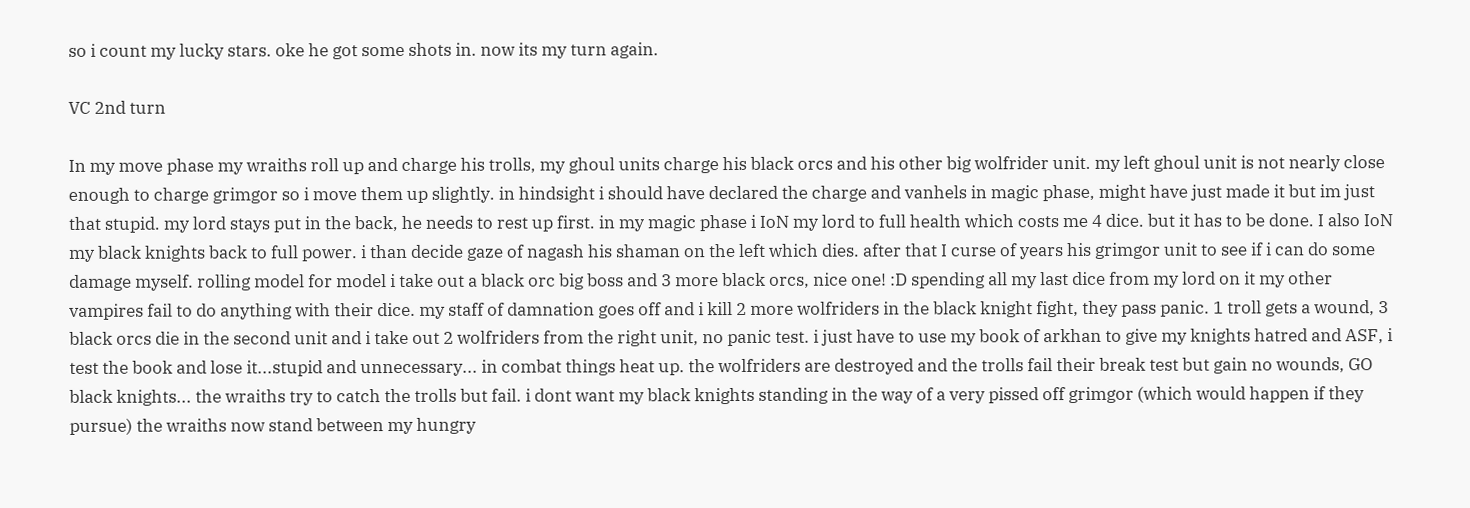so i count my lucky stars. oke he got some shots in. now its my turn again.

VC 2nd turn

In my move phase my wraiths roll up and charge his trolls, my ghoul units charge his black orcs and his other big wolfrider unit. my left ghoul unit is not nearly close enough to charge grimgor so i move them up slightly. in hindsight i should have declared the charge and vanhels in magic phase, might have just made it but im just that stupid. my lord stays put in the back, he needs to rest up first. in my magic phase i IoN my lord to full health which costs me 4 dice. but it has to be done. I also IoN my black knights back to full power. i than decide gaze of nagash his shaman on the left which dies. after that I curse of years his grimgor unit to see if i can do some damage myself. rolling model for model i take out a black orc big boss and 3 more black orcs, nice one! :D spending all my last dice from my lord on it my other vampires fail to do anything with their dice. my staff of damnation goes off and i kill 2 more wolfriders in the black knight fight, they pass panic. 1 troll gets a wound, 3 black orcs die in the second unit and i take out 2 wolfriders from the right unit, no panic test. i just have to use my book of arkhan to give my knights hatred and ASF, i test the book and lose it...stupid and unnecessary... in combat things heat up. the wolfriders are destroyed and the trolls fail their break test but gain no wounds, GO black knights... the wraiths try to catch the trolls but fail. i dont want my black knights standing in the way of a very pissed off grimgor (which would happen if they pursue) the wraiths now stand between my hungry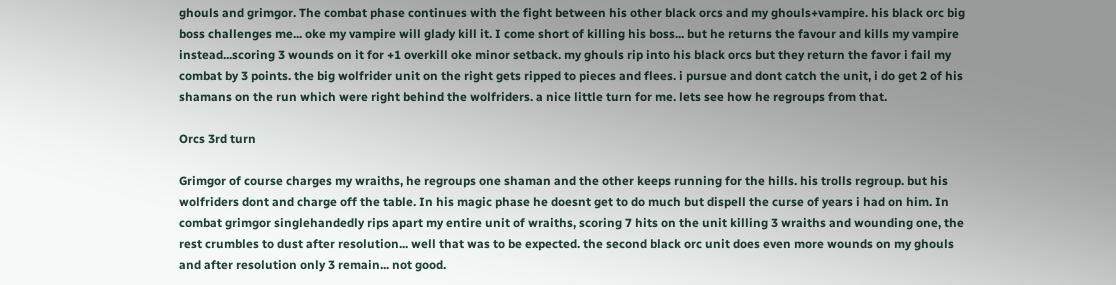ghouls and grimgor. The combat phase continues with the fight between his other black orcs and my ghouls+vampire. his black orc big boss challenges me... oke my vampire will glady kill it. I come short of killing his boss... but he returns the favour and kills my vampire instead...scoring 3 wounds on it for +1 overkill oke minor setback. my ghouls rip into his black orcs but they return the favor i fail my combat by 3 points. the big wolfrider unit on the right gets ripped to pieces and flees. i pursue and dont catch the unit, i do get 2 of his shamans on the run which were right behind the wolfriders. a nice little turn for me. lets see how he regroups from that.

Orcs 3rd turn

Grimgor of course charges my wraiths, he regroups one shaman and the other keeps running for the hills. his trolls regroup. but his wolfriders dont and charge off the table. In his magic phase he doesnt get to do much but dispell the curse of years i had on him. In combat grimgor singlehandedly rips apart my entire unit of wraiths, scoring 7 hits on the unit killing 3 wraiths and wounding one, the rest crumbles to dust after resolution... well that was to be expected. the second black orc unit does even more wounds on my ghouls and after resolution only 3 remain... not good.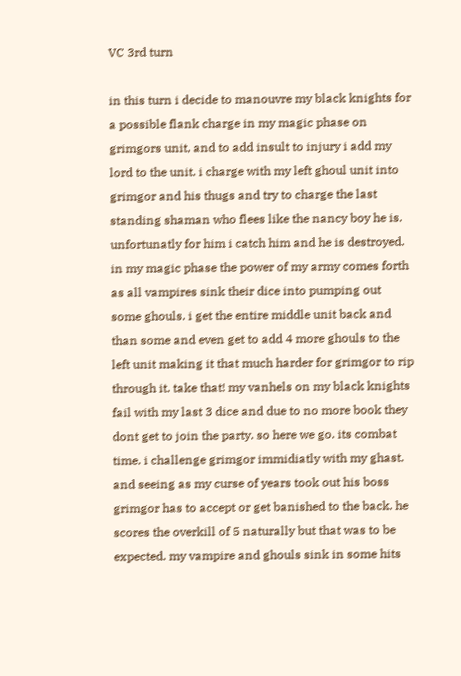VC 3rd turn

in this turn i decide to manouvre my black knights for a possible flank charge in my magic phase on grimgors unit, and to add insult to injury i add my lord to the unit. i charge with my left ghoul unit into grimgor and his thugs and try to charge the last standing shaman who flees like the nancy boy he is. unfortunatly for him i catch him and he is destroyed. in my magic phase the power of my army comes forth as all vampires sink their dice into pumping out some ghouls. i get the entire middle unit back and than some and even get to add 4 more ghouls to the left unit making it that much harder for grimgor to rip through it. take that! my vanhels on my black knights fail with my last 3 dice and due to no more book they dont get to join the party. so here we go. its combat time. i challenge grimgor immidiatly with my ghast. and seeing as my curse of years took out his boss grimgor has to accept or get banished to the back. he scores the overkill of 5 naturally but that was to be expected. my vampire and ghouls sink in some hits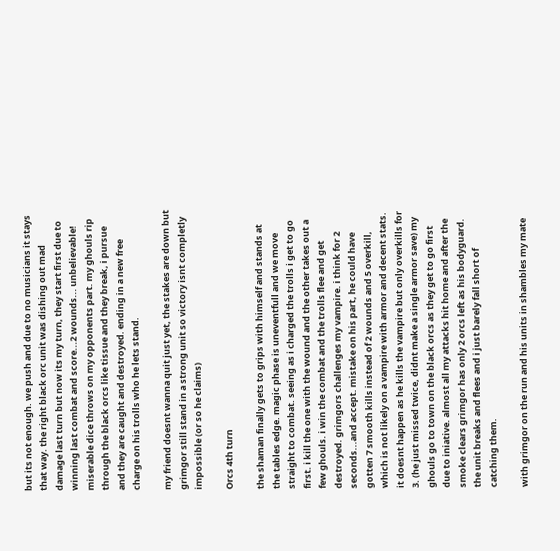but its not enough. we push and due to no musicians it stays that way. the right black orc unit was dishing out mad damage last turn but now its my turn, they start first due to winning last combat and score...2 wounds... unbelievable! miserable dice throws on my opponents part. my ghouls rip through the black orcs like tissue and they break, i pursue and they are caught and destroyed. ending in a new free charge on his trolls who he lets stand.

my friend doesnt wanna quit just yet, the stakes are down but grimgor still stand in a strong unit so victory isnt completly impossible (or so he claims)

Orcs 4th turn

the shaman finally gets to grips with himself and stands at the tables edge. magic phase is uneventfull and we move straight to combat. seeing as i charged the trolls i get to go first. i kill the one with the wound and the other takes out a few ghouls. i win the combat and the trolls flee and get destroyed. grimgors challenges my vampire. i think for 2 seconds...and accept. mistake on his part, he could have gotten 7 smooth kills instead of 2 wounds and 5 overkill, which is not likely on a vampire with armor and decent stats. it doesnt happen as he kills the vampire but only overkills for 3. (he just missed twice, didnt make a single armor save) my ghouls go to town on the black orcs as they get to go first due to iniative. almost all my attacks hit home and after the smoke clears grimgor has only 2 orcs left as his bodyguard. the unit breaks and flees and i just barely fall short of catching them.

with grimgor on the run and his units in shambles my mate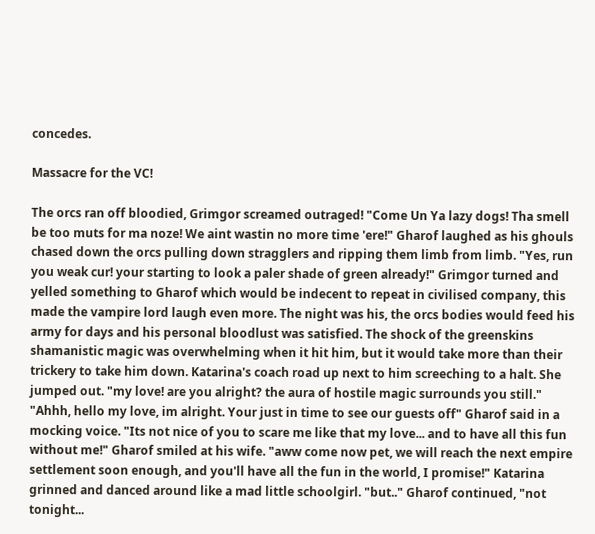concedes.

Massacre for the VC!

The orcs ran off bloodied, Grimgor screamed outraged! "Come Un Ya lazy dogs! Tha smell be too muts for ma noze! We aint wastin no more time 'ere!" Gharof laughed as his ghouls chased down the orcs pulling down stragglers and ripping them limb from limb. "Yes, run you weak cur! your starting to look a paler shade of green already!" Grimgor turned and yelled something to Gharof which would be indecent to repeat in civilised company, this made the vampire lord laugh even more. The night was his, the orcs bodies would feed his army for days and his personal bloodlust was satisfied. The shock of the greenskins shamanistic magic was overwhelming when it hit him, but it would take more than their trickery to take him down. Katarina's coach road up next to him screeching to a halt. She jumped out. "my love! are you alright? the aura of hostile magic surrounds you still." "Ahhh, hello my love, im alright. Your just in time to see our guests off" Gharof said in a mocking voice. "Its not nice of you to scare me like that my love... and to have all this fun without me!" Gharof smiled at his wife. "aww come now pet, we will reach the next empire settlement soon enough, and you'll have all the fun in the world, I promise!" Katarina grinned and danced around like a mad little schoolgirl. "but.." Gharof continued, "not tonight...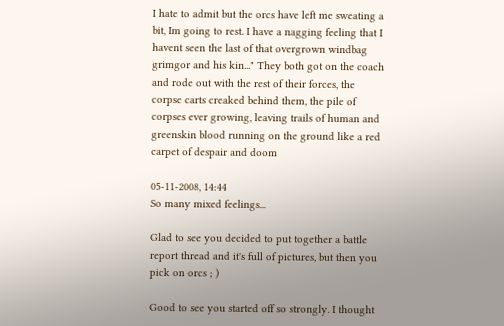I hate to admit but the orcs have left me sweating a bit, Im going to rest. I have a nagging feeling that I havent seen the last of that overgrown windbag grimgor and his kin..." They both got on the coach and rode out with the rest of their forces, the corpse carts creaked behind them, the pile of corpses ever growing, leaving trails of human and greenskin blood running on the ground like a red carpet of despair and doom

05-11-2008, 14:44
So many mixed feelings...

Glad to see you decided to put together a battle report thread and it's full of pictures, but then you pick on orcs ; )

Good to see you started off so strongly. I thought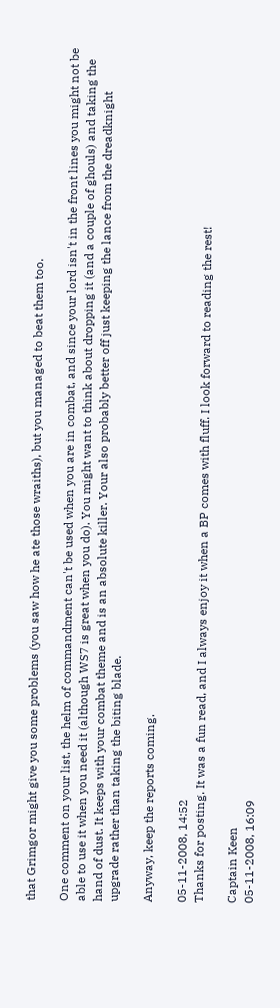that Grimgor might give you some problems (you saw how he ate those wraiths), but you managed to beat them too.

One comment on your list, the helm of commandment can't be used when you are in combat, and since your lord isn't in the front lines you might not be able to use it when you need it (although WS7 is great when you do). You might want to think about dropping it (and a couple of ghouls) and taking the hand of dust. It keeps with your combat theme and is an absolute killer. Your also probably better off just keeping the lance from the dreadknight upgrade rather than taking the biting blade.

Anyway, keep the reports coming.

05-11-2008, 14:52
Thanks for posting. It was a fun read, and I always enjoy it when a BP comes with fluff. I look forward to reading the rest!

Captain Keen
05-11-2008, 16:09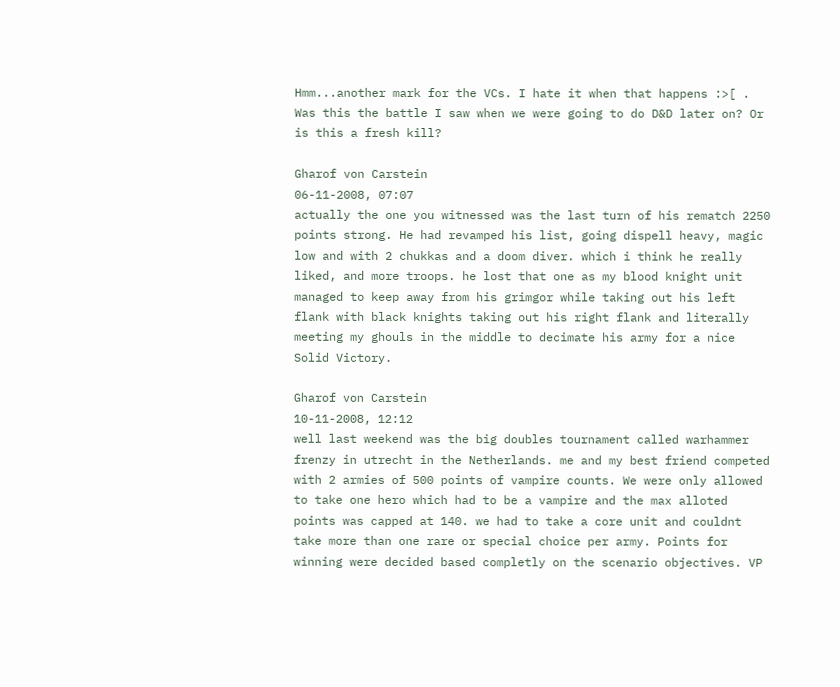Hmm...another mark for the VCs. I hate it when that happens :>[ . Was this the battle I saw when we were going to do D&D later on? Or is this a fresh kill?

Gharof von Carstein
06-11-2008, 07:07
actually the one you witnessed was the last turn of his rematch 2250 points strong. He had revamped his list, going dispell heavy, magic low and with 2 chukkas and a doom diver. which i think he really liked, and more troops. he lost that one as my blood knight unit managed to keep away from his grimgor while taking out his left flank with black knights taking out his right flank and literally meeting my ghouls in the middle to decimate his army for a nice Solid Victory.

Gharof von Carstein
10-11-2008, 12:12
well last weekend was the big doubles tournament called warhammer frenzy in utrecht in the Netherlands. me and my best friend competed with 2 armies of 500 points of vampire counts. We were only allowed to take one hero which had to be a vampire and the max alloted points was capped at 140. we had to take a core unit and couldnt take more than one rare or special choice per army. Points for winning were decided based completly on the scenario objectives. VP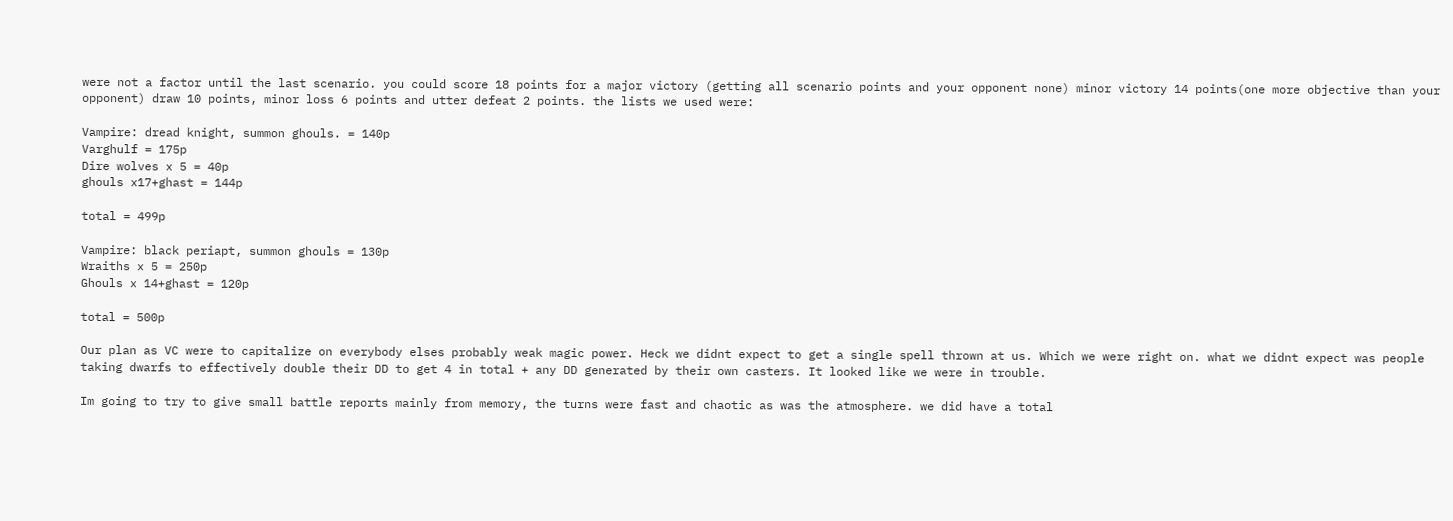were not a factor until the last scenario. you could score 18 points for a major victory (getting all scenario points and your opponent none) minor victory 14 points(one more objective than your opponent) draw 10 points, minor loss 6 points and utter defeat 2 points. the lists we used were:

Vampire: dread knight, summon ghouls. = 140p
Varghulf = 175p
Dire wolves x 5 = 40p
ghouls x17+ghast = 144p

total = 499p

Vampire: black periapt, summon ghouls = 130p
Wraiths x 5 = 250p
Ghouls x 14+ghast = 120p

total = 500p

Our plan as VC were to capitalize on everybody elses probably weak magic power. Heck we didnt expect to get a single spell thrown at us. Which we were right on. what we didnt expect was people taking dwarfs to effectively double their DD to get 4 in total + any DD generated by their own casters. It looked like we were in trouble.

Im going to try to give small battle reports mainly from memory, the turns were fast and chaotic as was the atmosphere. we did have a total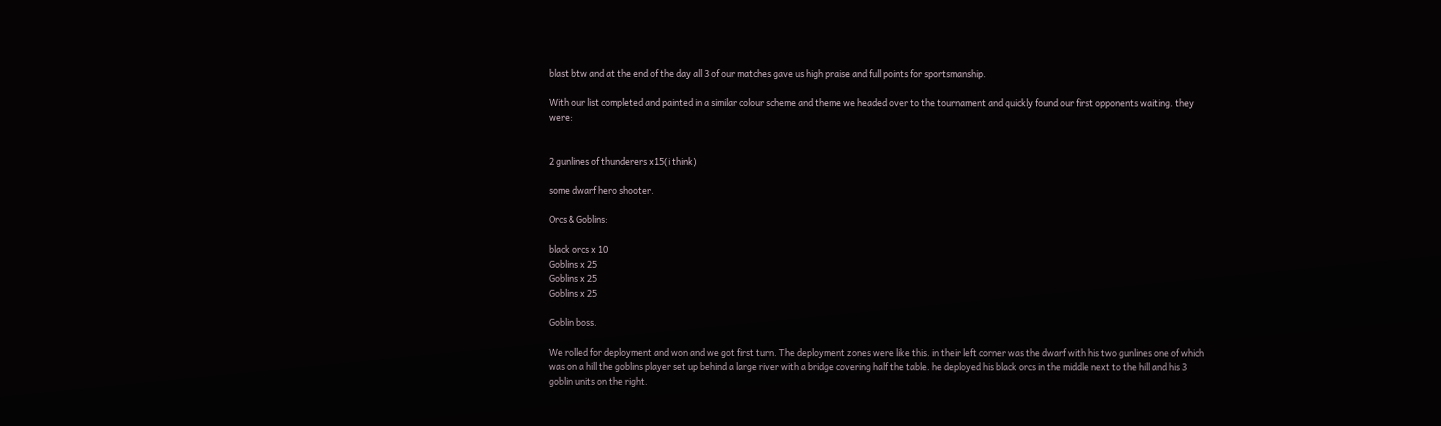blast btw and at the end of the day all 3 of our matches gave us high praise and full points for sportsmanship.

With our list completed and painted in a similar colour scheme and theme we headed over to the tournament and quickly found our first opponents waiting. they were:


2 gunlines of thunderers x15(i think)

some dwarf hero shooter.

Orcs & Goblins:

black orcs x 10
Goblins x 25
Goblins x 25
Goblins x 25

Goblin boss.

We rolled for deployment and won and we got first turn. The deployment zones were like this. in their left corner was the dwarf with his two gunlines one of which was on a hill the goblins player set up behind a large river with a bridge covering half the table. he deployed his black orcs in the middle next to the hill and his 3 goblin units on the right.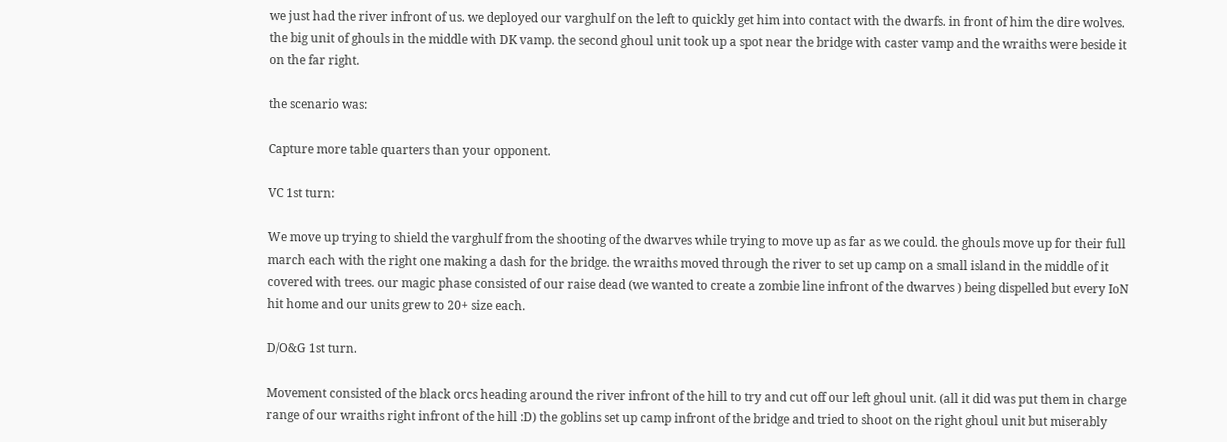we just had the river infront of us. we deployed our varghulf on the left to quickly get him into contact with the dwarfs. in front of him the dire wolves. the big unit of ghouls in the middle with DK vamp. the second ghoul unit took up a spot near the bridge with caster vamp and the wraiths were beside it on the far right.

the scenario was:

Capture more table quarters than your opponent.

VC 1st turn:

We move up trying to shield the varghulf from the shooting of the dwarves while trying to move up as far as we could. the ghouls move up for their full march each with the right one making a dash for the bridge. the wraiths moved through the river to set up camp on a small island in the middle of it covered with trees. our magic phase consisted of our raise dead (we wanted to create a zombie line infront of the dwarves ) being dispelled but every IoN hit home and our units grew to 20+ size each.

D/O&G 1st turn.

Movement consisted of the black orcs heading around the river infront of the hill to try and cut off our left ghoul unit. (all it did was put them in charge range of our wraiths right infront of the hill :D) the goblins set up camp infront of the bridge and tried to shoot on the right ghoul unit but miserably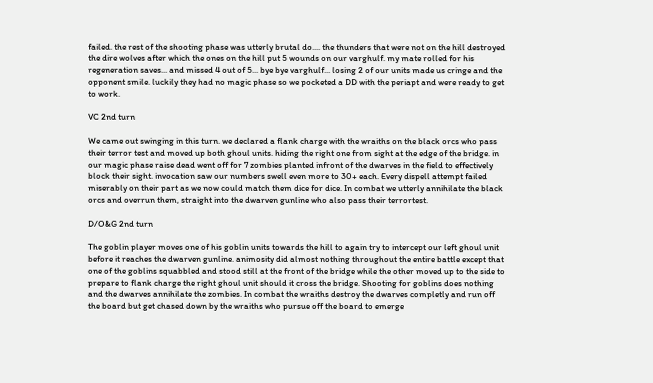failed. the rest of the shooting phase was utterly brutal do.... the thunders that were not on the hill destroyed the dire wolves after which the ones on the hill put 5 wounds on our varghulf. my mate rolled for his regeneration saves... and missed 4 out of 5... bye bye varghulf... losing 2 of our units made us cringe and the opponent smile. luckily they had no magic phase so we pocketed a DD with the periapt and were ready to get to work.

VC 2nd turn

We came out swinging in this turn. we declared a flank charge with the wraiths on the black orcs who pass their terror test and moved up both ghoul units. hiding the right one from sight at the edge of the bridge. in our magic phase raise dead went off for 7 zombies planted infront of the dwarves in the field to effectively block their sight. invocation saw our numbers swell even more to 30+ each. Every dispell attempt failed miserably on their part as we now could match them dice for dice. In combat we utterly annihilate the black orcs and overrun them, straight into the dwarven gunline who also pass their terrortest.

D/O&G 2nd turn

The goblin player moves one of his goblin units towards the hill to again try to intercept our left ghoul unit before it reaches the dwarven gunline. animosity did almost nothing throughout the entire battle except that one of the goblins squabbled and stood still at the front of the bridge while the other moved up to the side to prepare to flank charge the right ghoul unit should it cross the bridge. Shooting for goblins does nothing and the dwarves annihilate the zombies. In combat the wraiths destroy the dwarves completly and run off the board but get chased down by the wraiths who pursue off the board to emerge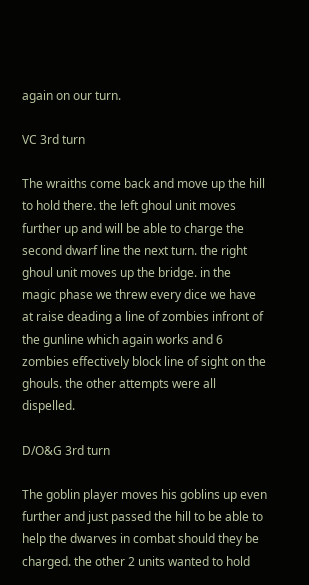again on our turn.

VC 3rd turn

The wraiths come back and move up the hill to hold there. the left ghoul unit moves further up and will be able to charge the second dwarf line the next turn. the right ghoul unit moves up the bridge. in the magic phase we threw every dice we have at raise deading a line of zombies infront of the gunline which again works and 6 zombies effectively block line of sight on the ghouls. the other attempts were all dispelled.

D/O&G 3rd turn

The goblin player moves his goblins up even further and just passed the hill to be able to help the dwarves in combat should they be charged. the other 2 units wanted to hold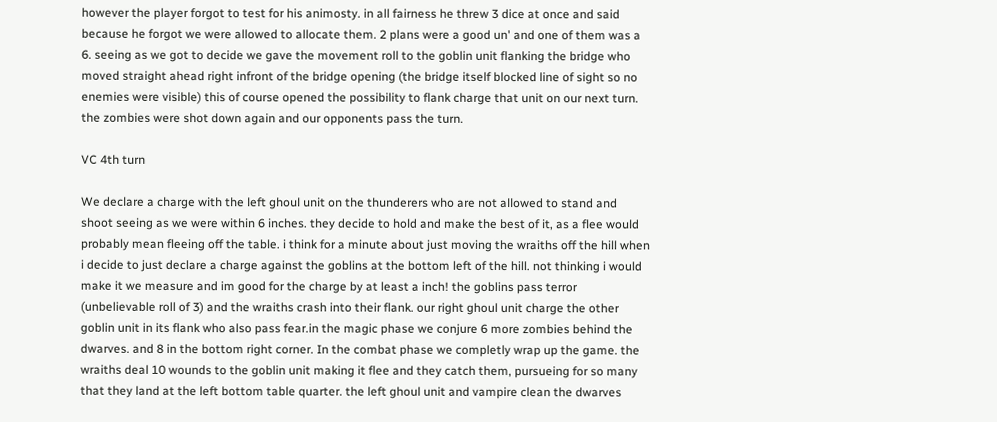however the player forgot to test for his animosty. in all fairness he threw 3 dice at once and said because he forgot we were allowed to allocate them. 2 plans were a good un' and one of them was a 6. seeing as we got to decide we gave the movement roll to the goblin unit flanking the bridge who moved straight ahead right infront of the bridge opening (the bridge itself blocked line of sight so no enemies were visible) this of course opened the possibility to flank charge that unit on our next turn. the zombies were shot down again and our opponents pass the turn.

VC 4th turn

We declare a charge with the left ghoul unit on the thunderers who are not allowed to stand and shoot seeing as we were within 6 inches. they decide to hold and make the best of it, as a flee would probably mean fleeing off the table. i think for a minute about just moving the wraiths off the hill when i decide to just declare a charge against the goblins at the bottom left of the hill. not thinking i would make it we measure and im good for the charge by at least a inch! the goblins pass terror (unbelievable roll of 3) and the wraiths crash into their flank. our right ghoul unit charge the other goblin unit in its flank who also pass fear.in the magic phase we conjure 6 more zombies behind the dwarves. and 8 in the bottom right corner. In the combat phase we completly wrap up the game. the wraiths deal 10 wounds to the goblin unit making it flee and they catch them, pursueing for so many that they land at the left bottom table quarter. the left ghoul unit and vampire clean the dwarves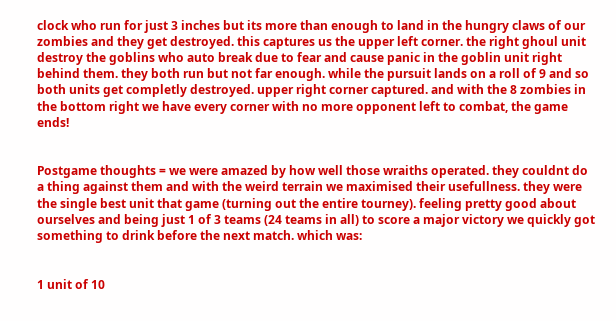clock who run for just 3 inches but its more than enough to land in the hungry claws of our zombies and they get destroyed. this captures us the upper left corner. the right ghoul unit destroy the goblins who auto break due to fear and cause panic in the goblin unit right behind them. they both run but not far enough. while the pursuit lands on a roll of 9 and so both units get completly destroyed. upper right corner captured. and with the 8 zombies in the bottom right we have every corner with no more opponent left to combat, the game ends!


Postgame thoughts = we were amazed by how well those wraiths operated. they couldnt do a thing against them and with the weird terrain we maximised their usefullness. they were the single best unit that game (turning out the entire tourney). feeling pretty good about ourselves and being just 1 of 3 teams (24 teams in all) to score a major victory we quickly got something to drink before the next match. which was:


1 unit of 10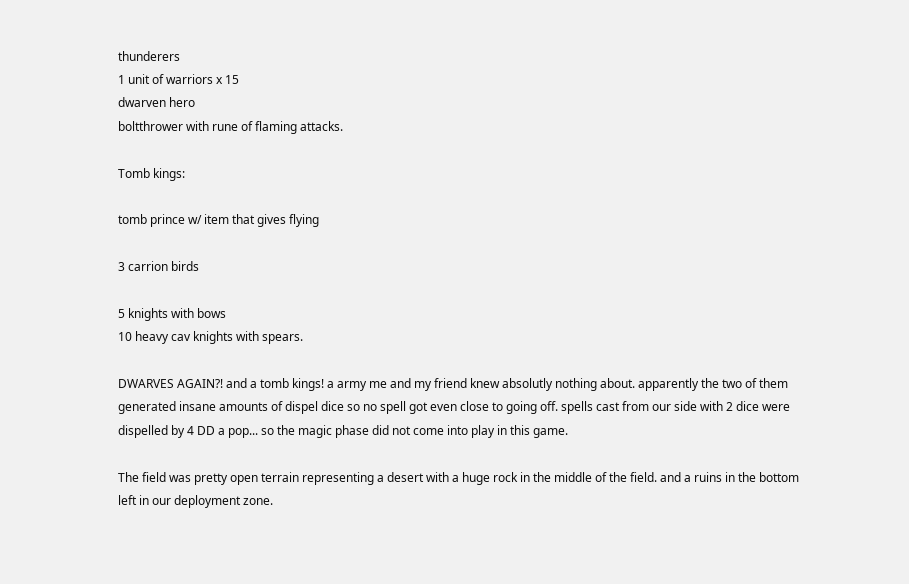thunderers
1 unit of warriors x 15
dwarven hero
boltthrower with rune of flaming attacks.

Tomb kings:

tomb prince w/ item that gives flying

3 carrion birds

5 knights with bows
10 heavy cav knights with spears.

DWARVES AGAIN?! and a tomb kings! a army me and my friend knew absolutly nothing about. apparently the two of them generated insane amounts of dispel dice so no spell got even close to going off. spells cast from our side with 2 dice were dispelled by 4 DD a pop... so the magic phase did not come into play in this game.

The field was pretty open terrain representing a desert with a huge rock in the middle of the field. and a ruins in the bottom left in our deployment zone.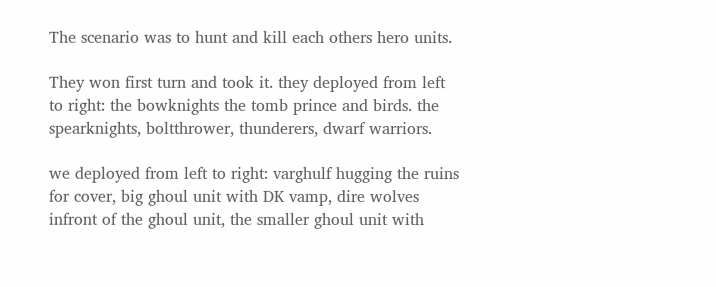The scenario was to hunt and kill each others hero units.

They won first turn and took it. they deployed from left to right: the bowknights the tomb prince and birds. the spearknights, boltthrower, thunderers, dwarf warriors.

we deployed from left to right: varghulf hugging the ruins for cover, big ghoul unit with DK vamp, dire wolves infront of the ghoul unit, the smaller ghoul unit with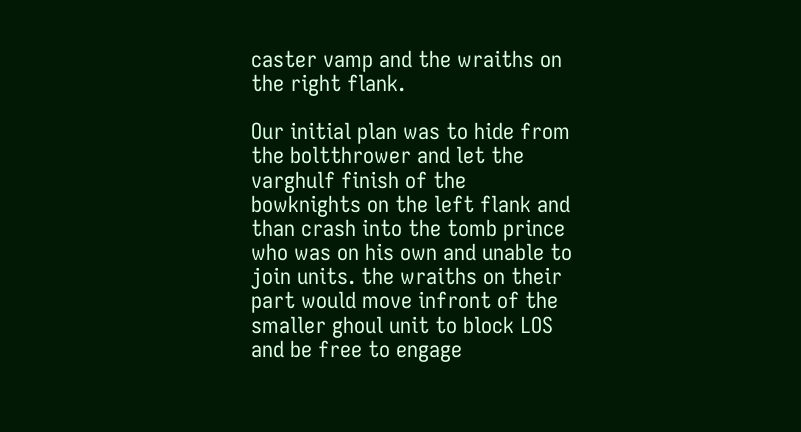caster vamp and the wraiths on the right flank.

Our initial plan was to hide from the boltthrower and let the varghulf finish of the bowknights on the left flank and than crash into the tomb prince who was on his own and unable to join units. the wraiths on their part would move infront of the smaller ghoul unit to block LOS and be free to engage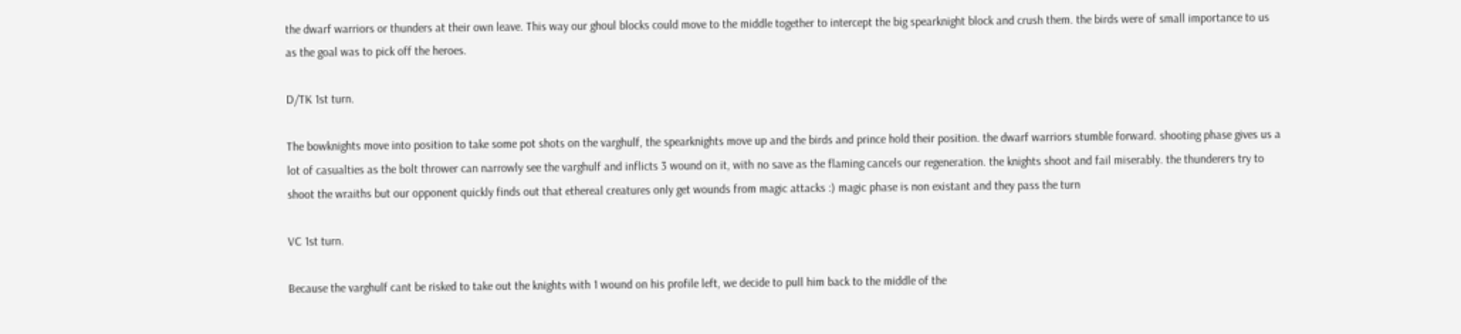the dwarf warriors or thunders at their own leave. This way our ghoul blocks could move to the middle together to intercept the big spearknight block and crush them. the birds were of small importance to us as the goal was to pick off the heroes.

D/TK 1st turn.

The bowknights move into position to take some pot shots on the varghulf, the spearknights move up and the birds and prince hold their position. the dwarf warriors stumble forward. shooting phase gives us a lot of casualties as the bolt thrower can narrowly see the varghulf and inflicts 3 wound on it, with no save as the flaming cancels our regeneration. the knights shoot and fail miserably. the thunderers try to shoot the wraiths but our opponent quickly finds out that ethereal creatures only get wounds from magic attacks :) magic phase is non existant and they pass the turn

VC 1st turn.

Because the varghulf cant be risked to take out the knights with 1 wound on his profile left, we decide to pull him back to the middle of the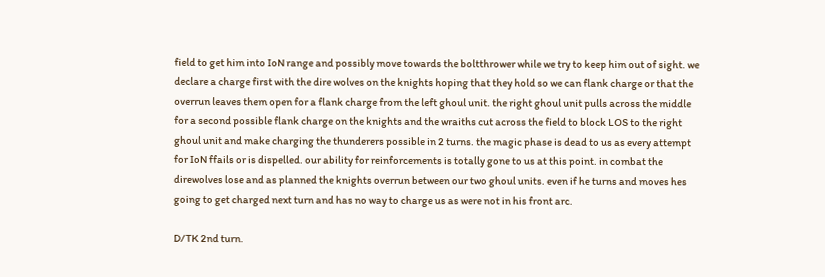field to get him into IoN range and possibly move towards the boltthrower while we try to keep him out of sight. we declare a charge first with the dire wolves on the knights hoping that they hold so we can flank charge or that the overrun leaves them open for a flank charge from the left ghoul unit. the right ghoul unit pulls across the middle for a second possible flank charge on the knights and the wraiths cut across the field to block LOS to the right ghoul unit and make charging the thunderers possible in 2 turns. the magic phase is dead to us as every attempt for IoN ffails or is dispelled. our ability for reinforcements is totally gone to us at this point. in combat the direwolves lose and as planned the knights overrun between our two ghoul units. even if he turns and moves hes going to get charged next turn and has no way to charge us as were not in his front arc.

D/TK 2nd turn.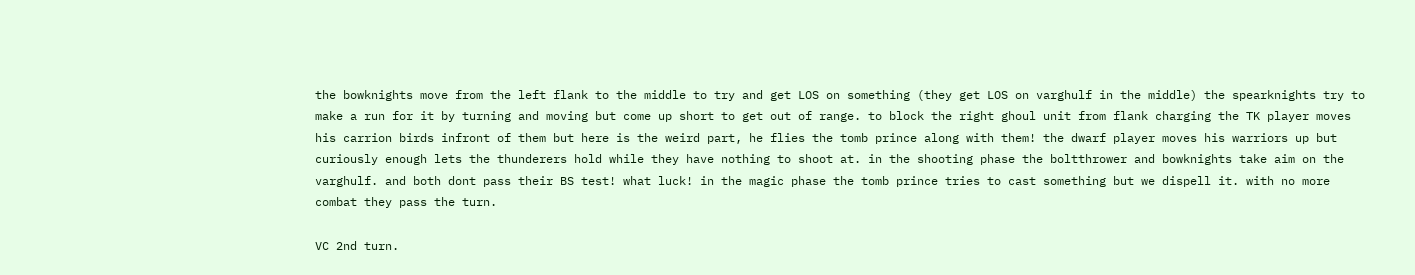the bowknights move from the left flank to the middle to try and get LOS on something (they get LOS on varghulf in the middle) the spearknights try to make a run for it by turning and moving but come up short to get out of range. to block the right ghoul unit from flank charging the TK player moves his carrion birds infront of them but here is the weird part, he flies the tomb prince along with them! the dwarf player moves his warriors up but curiously enough lets the thunderers hold while they have nothing to shoot at. in the shooting phase the boltthrower and bowknights take aim on the varghulf. and both dont pass their BS test! what luck! in the magic phase the tomb prince tries to cast something but we dispell it. with no more combat they pass the turn.

VC 2nd turn.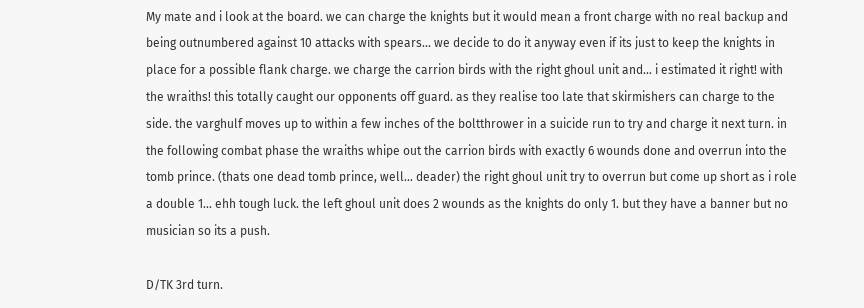My mate and i look at the board. we can charge the knights but it would mean a front charge with no real backup and being outnumbered against 10 attacks with spears... we decide to do it anyway even if its just to keep the knights in place for a possible flank charge. we charge the carrion birds with the right ghoul unit and... i estimated it right! with the wraiths! this totally caught our opponents off guard. as they realise too late that skirmishers can charge to the side. the varghulf moves up to within a few inches of the boltthrower in a suicide run to try and charge it next turn. in the following combat phase the wraiths whipe out the carrion birds with exactly 6 wounds done and overrun into the tomb prince. (thats one dead tomb prince, well... deader) the right ghoul unit try to overrun but come up short as i role a double 1... ehh tough luck. the left ghoul unit does 2 wounds as the knights do only 1. but they have a banner but no musician so its a push.

D/TK 3rd turn.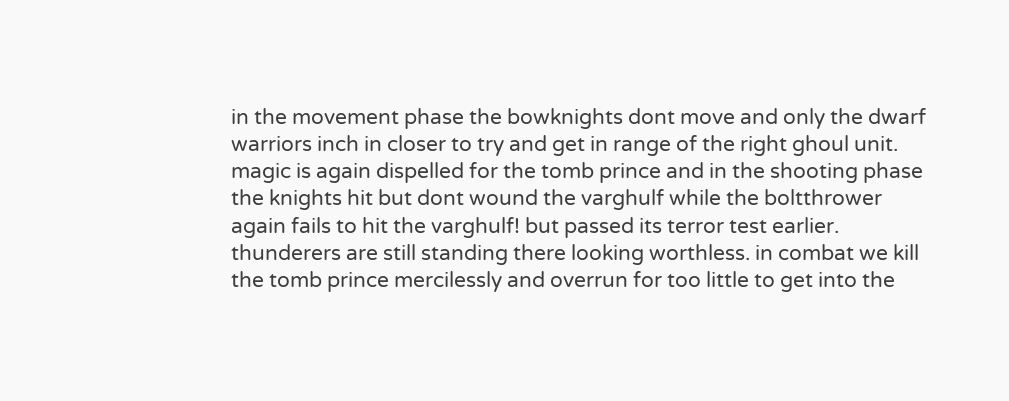in the movement phase the bowknights dont move and only the dwarf warriors inch in closer to try and get in range of the right ghoul unit. magic is again dispelled for the tomb prince and in the shooting phase the knights hit but dont wound the varghulf while the boltthrower again fails to hit the varghulf! but passed its terror test earlier. thunderers are still standing there looking worthless. in combat we kill the tomb prince mercilessly and overrun for too little to get into the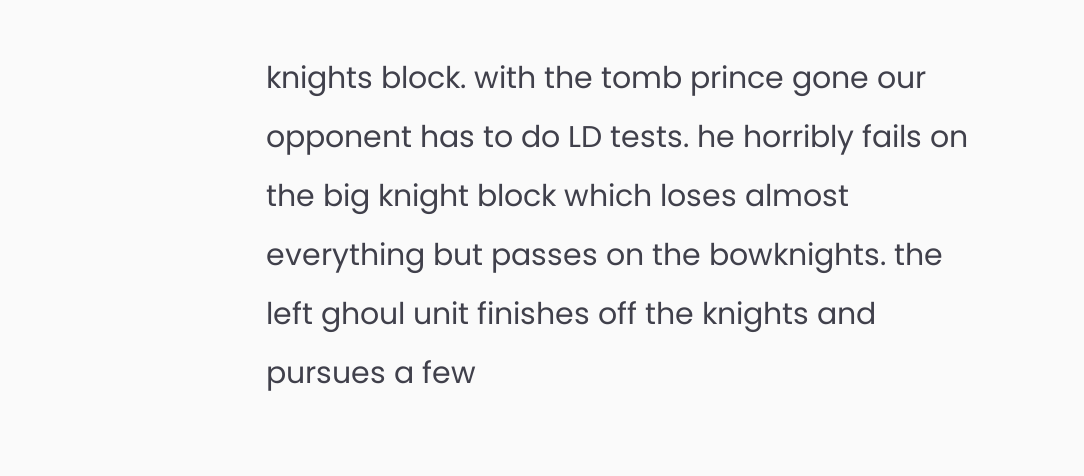knights block. with the tomb prince gone our opponent has to do LD tests. he horribly fails on the big knight block which loses almost everything but passes on the bowknights. the left ghoul unit finishes off the knights and pursues a few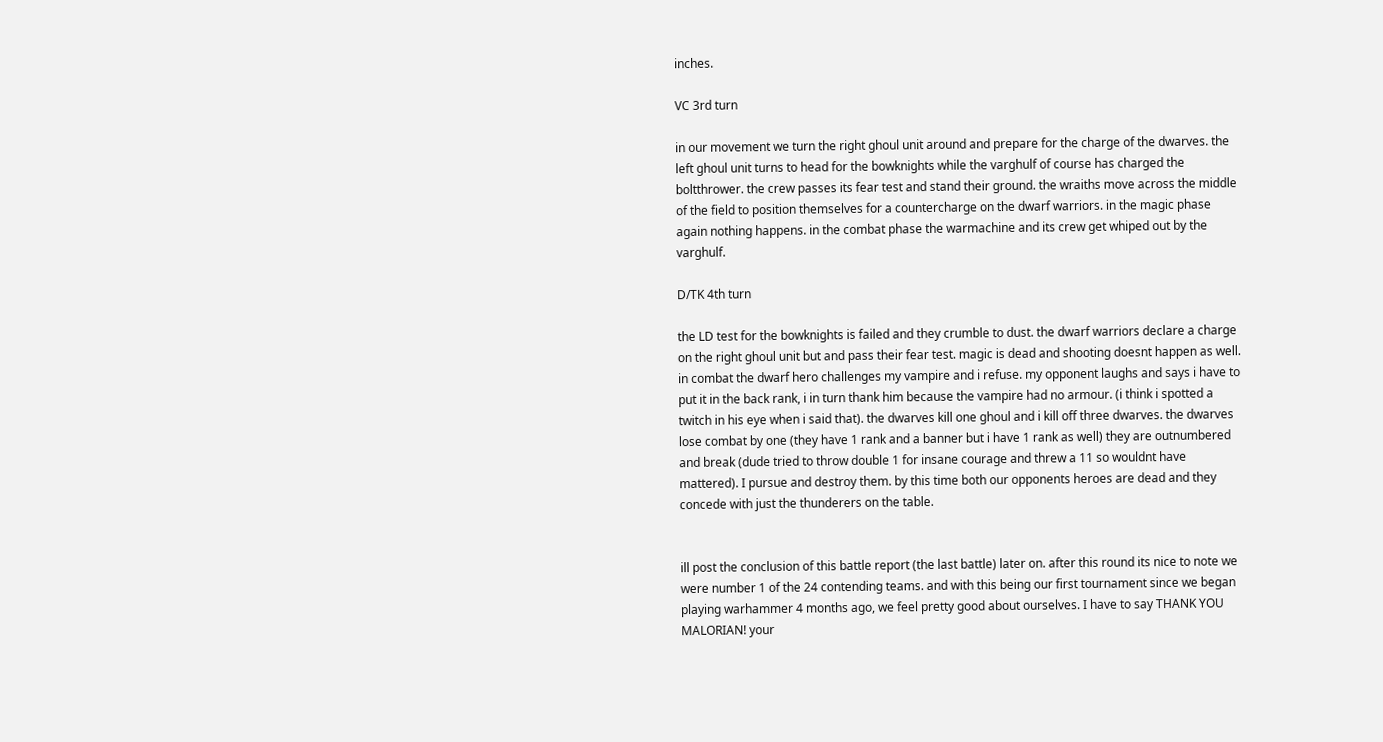inches.

VC 3rd turn

in our movement we turn the right ghoul unit around and prepare for the charge of the dwarves. the left ghoul unit turns to head for the bowknights while the varghulf of course has charged the boltthrower. the crew passes its fear test and stand their ground. the wraiths move across the middle of the field to position themselves for a countercharge on the dwarf warriors. in the magic phase again nothing happens. in the combat phase the warmachine and its crew get whiped out by the varghulf.

D/TK 4th turn

the LD test for the bowknights is failed and they crumble to dust. the dwarf warriors declare a charge on the right ghoul unit but and pass their fear test. magic is dead and shooting doesnt happen as well. in combat the dwarf hero challenges my vampire and i refuse. my opponent laughs and says i have to put it in the back rank, i in turn thank him because the vampire had no armour. (i think i spotted a twitch in his eye when i said that). the dwarves kill one ghoul and i kill off three dwarves. the dwarves lose combat by one (they have 1 rank and a banner but i have 1 rank as well) they are outnumbered and break (dude tried to throw double 1 for insane courage and threw a 11 so wouldnt have mattered). I pursue and destroy them. by this time both our opponents heroes are dead and they concede with just the thunderers on the table.


ill post the conclusion of this battle report (the last battle) later on. after this round its nice to note we were number 1 of the 24 contending teams. and with this being our first tournament since we began playing warhammer 4 months ago, we feel pretty good about ourselves. I have to say THANK YOU MALORIAN! your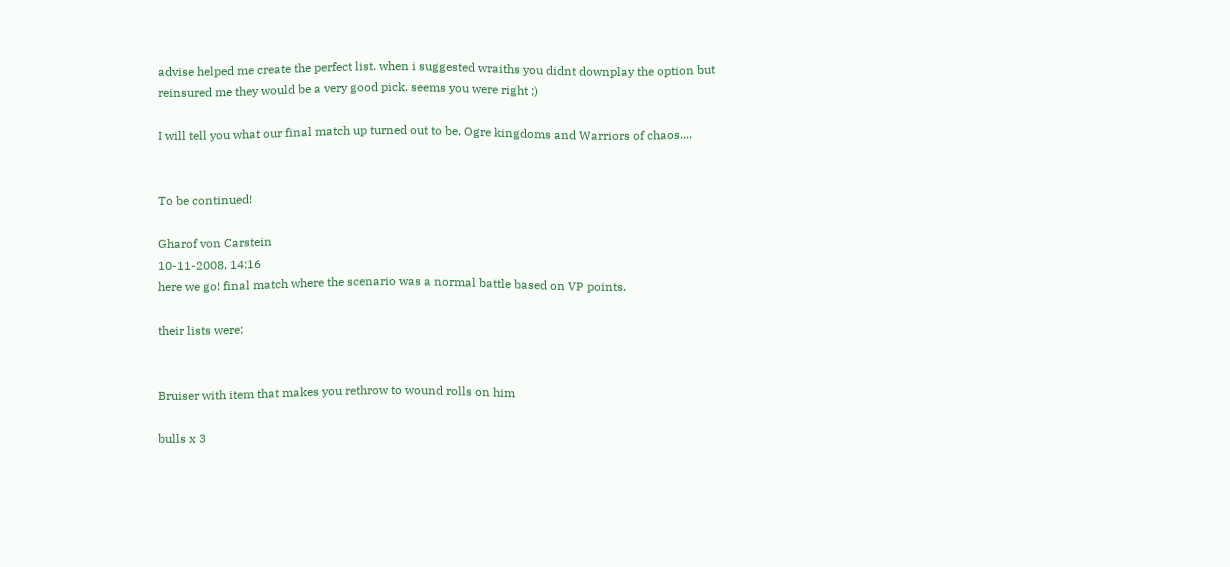advise helped me create the perfect list. when i suggested wraiths you didnt downplay the option but reinsured me they would be a very good pick. seems you were right ;)

I will tell you what our final match up turned out to be. Ogre kingdoms and Warriors of chaos....


To be continued!

Gharof von Carstein
10-11-2008, 14:16
here we go! final match where the scenario was a normal battle based on VP points.

their lists were:


Bruiser with item that makes you rethrow to wound rolls on him

bulls x 3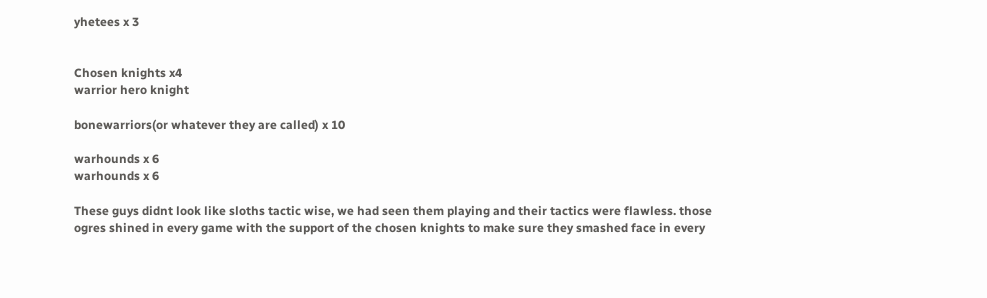yhetees x 3


Chosen knights x4
warrior hero knight

bonewarriors(or whatever they are called) x 10

warhounds x 6
warhounds x 6

These guys didnt look like sloths tactic wise, we had seen them playing and their tactics were flawless. those ogres shined in every game with the support of the chosen knights to make sure they smashed face in every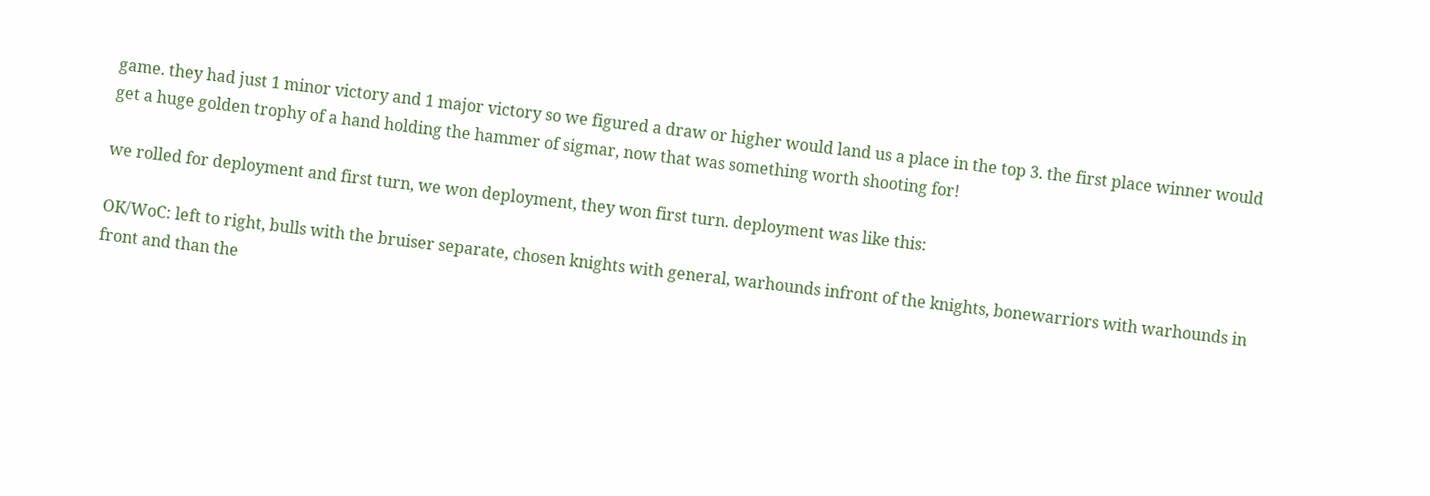game. they had just 1 minor victory and 1 major victory so we figured a draw or higher would land us a place in the top 3. the first place winner would get a huge golden trophy of a hand holding the hammer of sigmar, now that was something worth shooting for!

we rolled for deployment and first turn, we won deployment, they won first turn. deployment was like this:

OK/WoC: left to right, bulls with the bruiser separate, chosen knights with general, warhounds infront of the knights, bonewarriors with warhounds in front and than the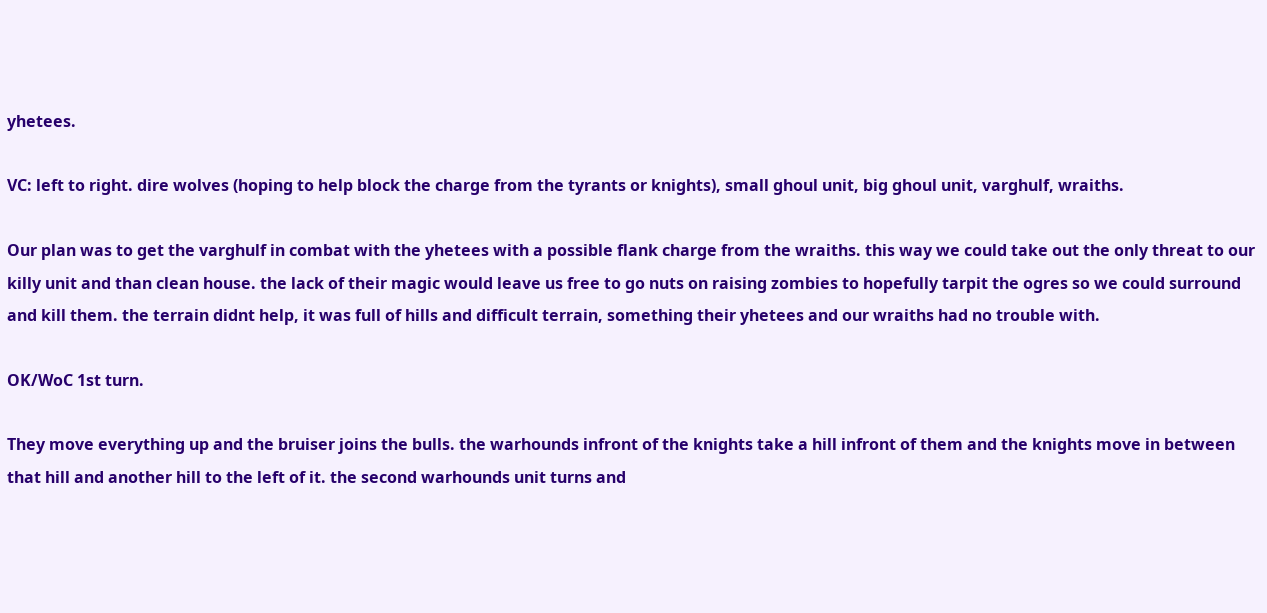yhetees.

VC: left to right. dire wolves (hoping to help block the charge from the tyrants or knights), small ghoul unit, big ghoul unit, varghulf, wraiths.

Our plan was to get the varghulf in combat with the yhetees with a possible flank charge from the wraiths. this way we could take out the only threat to our killy unit and than clean house. the lack of their magic would leave us free to go nuts on raising zombies to hopefully tarpit the ogres so we could surround and kill them. the terrain didnt help, it was full of hills and difficult terrain, something their yhetees and our wraiths had no trouble with.

OK/WoC 1st turn.

They move everything up and the bruiser joins the bulls. the warhounds infront of the knights take a hill infront of them and the knights move in between that hill and another hill to the left of it. the second warhounds unit turns and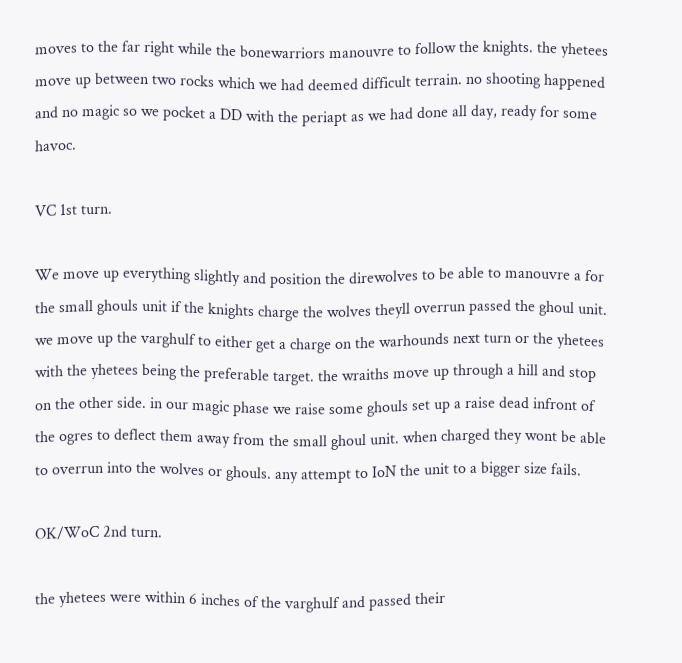moves to the far right while the bonewarriors manouvre to follow the knights. the yhetees move up between two rocks which we had deemed difficult terrain. no shooting happened and no magic so we pocket a DD with the periapt as we had done all day, ready for some havoc.

VC 1st turn.

We move up everything slightly and position the direwolves to be able to manouvre a for the small ghouls unit if the knights charge the wolves theyll overrun passed the ghoul unit. we move up the varghulf to either get a charge on the warhounds next turn or the yhetees with the yhetees being the preferable target. the wraiths move up through a hill and stop on the other side. in our magic phase we raise some ghouls set up a raise dead infront of the ogres to deflect them away from the small ghoul unit. when charged they wont be able to overrun into the wolves or ghouls. any attempt to IoN the unit to a bigger size fails.

OK/WoC 2nd turn.

the yhetees were within 6 inches of the varghulf and passed their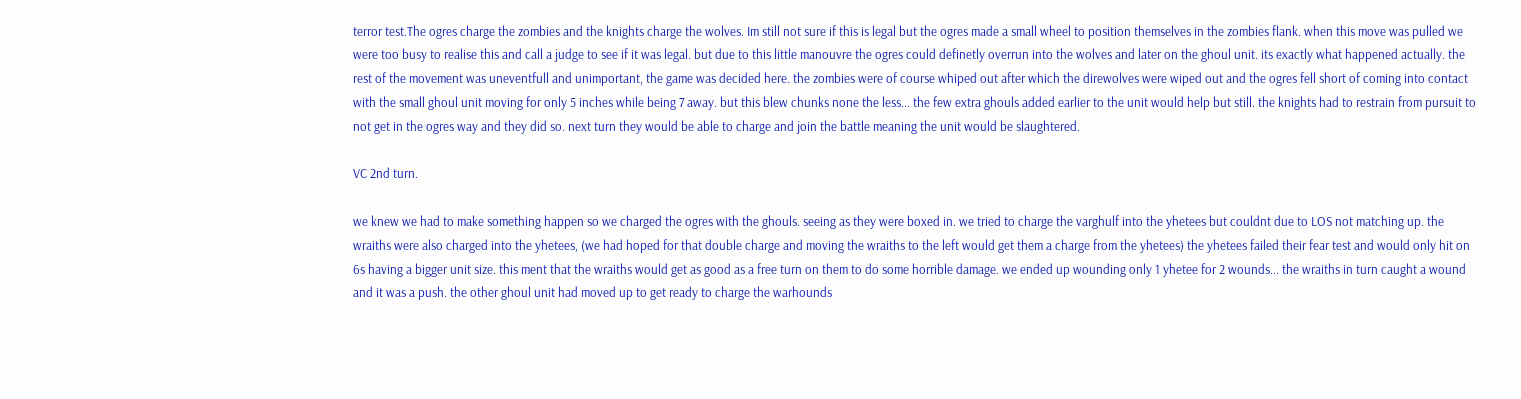terror test.The ogres charge the zombies and the knights charge the wolves. Im still not sure if this is legal but the ogres made a small wheel to position themselves in the zombies flank. when this move was pulled we were too busy to realise this and call a judge to see if it was legal. but due to this little manouvre the ogres could definetly overrun into the wolves and later on the ghoul unit. its exactly what happened actually. the rest of the movement was uneventfull and unimportant, the game was decided here. the zombies were of course whiped out after which the direwolves were wiped out and the ogres fell short of coming into contact with the small ghoul unit moving for only 5 inches while being 7 away. but this blew chunks none the less... the few extra ghouls added earlier to the unit would help but still. the knights had to restrain from pursuit to not get in the ogres way and they did so. next turn they would be able to charge and join the battle meaning the unit would be slaughtered.

VC 2nd turn.

we knew we had to make something happen so we charged the ogres with the ghouls. seeing as they were boxed in. we tried to charge the varghulf into the yhetees but couldnt due to LOS not matching up. the wraiths were also charged into the yhetees, (we had hoped for that double charge and moving the wraiths to the left would get them a charge from the yhetees) the yhetees failed their fear test and would only hit on 6s having a bigger unit size. this ment that the wraiths would get as good as a free turn on them to do some horrible damage. we ended up wounding only 1 yhetee for 2 wounds... the wraiths in turn caught a wound and it was a push. the other ghoul unit had moved up to get ready to charge the warhounds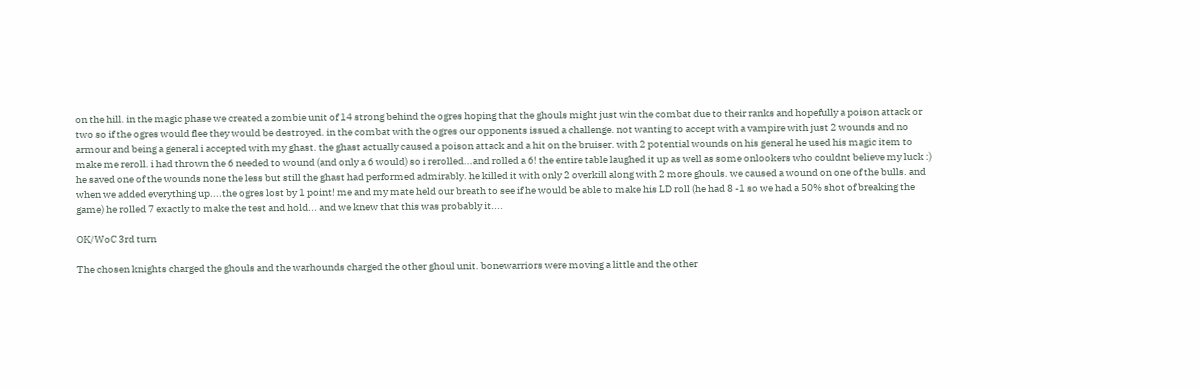on the hill. in the magic phase we created a zombie unit of 14 strong behind the ogres hoping that the ghouls might just win the combat due to their ranks and hopefully a poison attack or two so if the ogres would flee they would be destroyed. in the combat with the ogres our opponents issued a challenge. not wanting to accept with a vampire with just 2 wounds and no armour and being a general i accepted with my ghast. the ghast actually caused a poison attack and a hit on the bruiser. with 2 potential wounds on his general he used his magic item to make me reroll. i had thrown the 6 needed to wound (and only a 6 would) so i rerolled...and rolled a 6! the entire table laughed it up as well as some onlookers who couldnt believe my luck :) he saved one of the wounds none the less but still the ghast had performed admirably. he killed it with only 2 overkill along with 2 more ghouls. we caused a wound on one of the bulls. and when we added everything up....the ogres lost by 1 point! me and my mate held our breath to see if he would be able to make his LD roll (he had 8 -1 so we had a 50% shot of breaking the game) he rolled 7 exactly to make the test and hold... and we knew that this was probably it....

OK/WoC 3rd turn

The chosen knights charged the ghouls and the warhounds charged the other ghoul unit. bonewarriors were moving a little and the other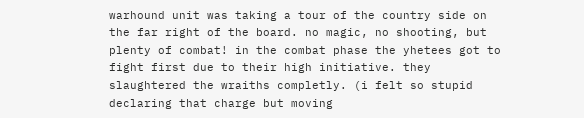warhound unit was taking a tour of the country side on the far right of the board. no magic, no shooting, but plenty of combat! in the combat phase the yhetees got to fight first due to their high initiative. they slaughtered the wraiths completly. (i felt so stupid declaring that charge but moving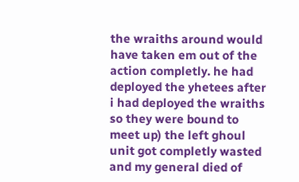the wraiths around would have taken em out of the action completly. he had deployed the yhetees after i had deployed the wraiths so they were bound to meet up) the left ghoul unit got completly wasted and my general died of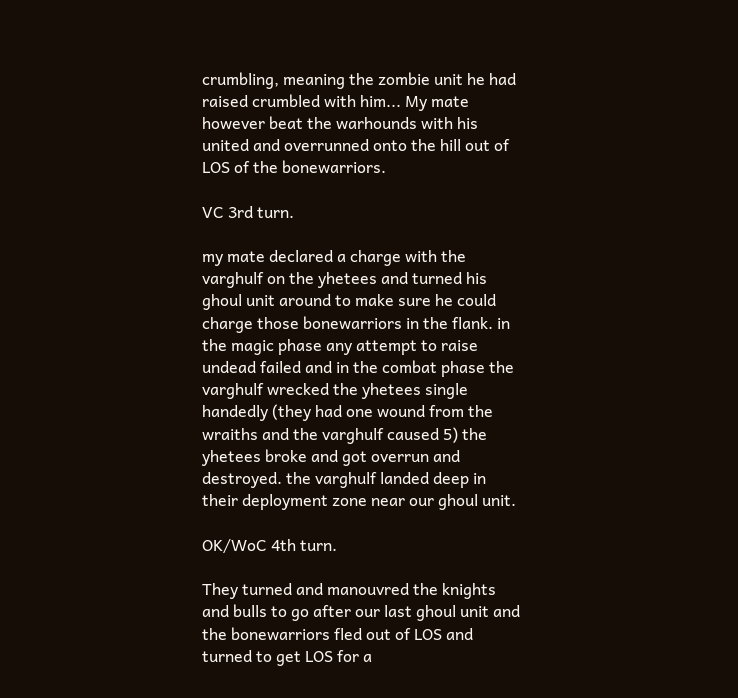crumbling, meaning the zombie unit he had raised crumbled with him... My mate however beat the warhounds with his united and overrunned onto the hill out of LOS of the bonewarriors.

VC 3rd turn.

my mate declared a charge with the varghulf on the yhetees and turned his ghoul unit around to make sure he could charge those bonewarriors in the flank. in the magic phase any attempt to raise undead failed and in the combat phase the varghulf wrecked the yhetees single handedly (they had one wound from the wraiths and the varghulf caused 5) the yhetees broke and got overrun and destroyed. the varghulf landed deep in their deployment zone near our ghoul unit.

OK/WoC 4th turn.

They turned and manouvred the knights and bulls to go after our last ghoul unit and the bonewarriors fled out of LOS and turned to get LOS for a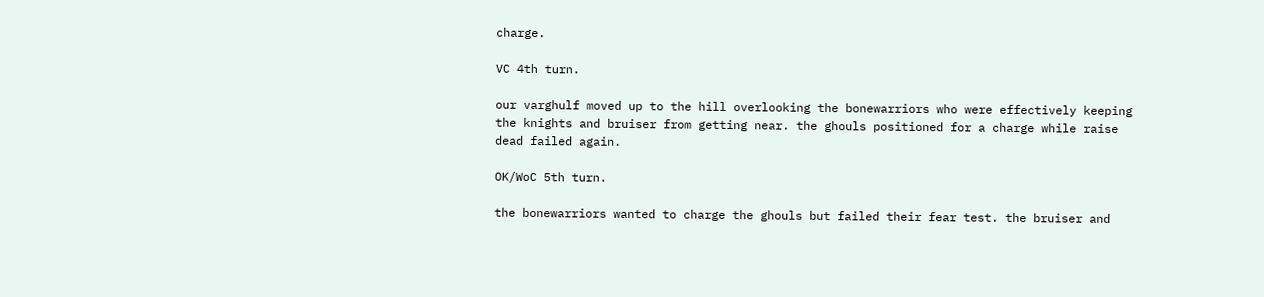charge.

VC 4th turn.

our varghulf moved up to the hill overlooking the bonewarriors who were effectively keeping the knights and bruiser from getting near. the ghouls positioned for a charge while raise dead failed again.

OK/WoC 5th turn.

the bonewarriors wanted to charge the ghouls but failed their fear test. the bruiser and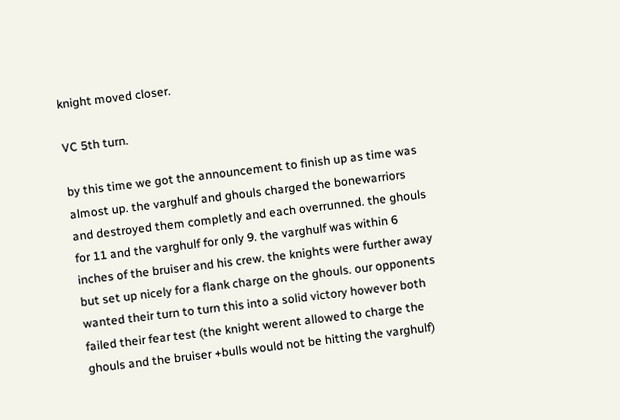knight moved closer.

VC 5th turn.

by this time we got the announcement to finish up as time was almost up. the varghulf and ghouls charged the bonewarriors and destroyed them completly and each overrunned. the ghouls for 11 and the varghulf for only 9. the varghulf was within 6 inches of the bruiser and his crew. the knights were further away but set up nicely for a flank charge on the ghouls. our opponents wanted their turn to turn this into a solid victory however both failed their fear test (the knight werent allowed to charge the ghouls and the bruiser +bulls would not be hitting the varghulf)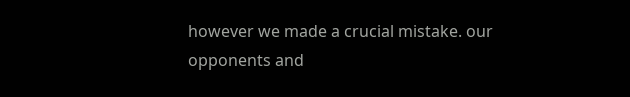however we made a crucial mistake. our opponents and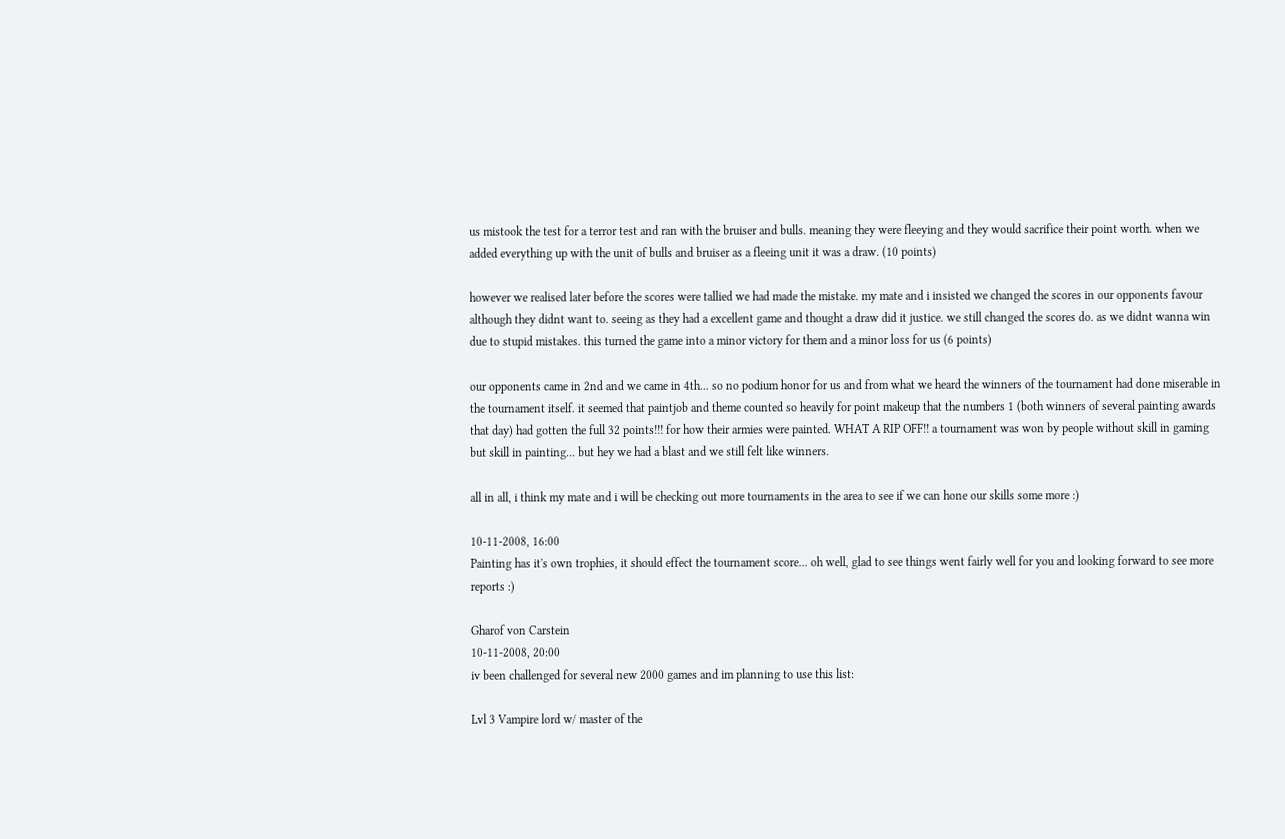us mistook the test for a terror test and ran with the bruiser and bulls. meaning they were fleeying and they would sacrifice their point worth. when we added everything up with the unit of bulls and bruiser as a fleeing unit it was a draw. (10 points)

however we realised later before the scores were tallied we had made the mistake. my mate and i insisted we changed the scores in our opponents favour although they didnt want to. seeing as they had a excellent game and thought a draw did it justice. we still changed the scores do. as we didnt wanna win due to stupid mistakes. this turned the game into a minor victory for them and a minor loss for us (6 points)

our opponents came in 2nd and we came in 4th... so no podium honor for us and from what we heard the winners of the tournament had done miserable in the tournament itself. it seemed that paintjob and theme counted so heavily for point makeup that the numbers 1 (both winners of several painting awards that day) had gotten the full 32 points!!! for how their armies were painted. WHAT A RIP OFF!! a tournament was won by people without skill in gaming but skill in painting... but hey we had a blast and we still felt like winners.

all in all, i think my mate and i will be checking out more tournaments in the area to see if we can hone our skills some more :)

10-11-2008, 16:00
Painting has it's own trophies, it should effect the tournament score... oh well, glad to see things went fairly well for you and looking forward to see more reports :)

Gharof von Carstein
10-11-2008, 20:00
iv been challenged for several new 2000 games and im planning to use this list:

Lvl 3 Vampire lord w/ master of the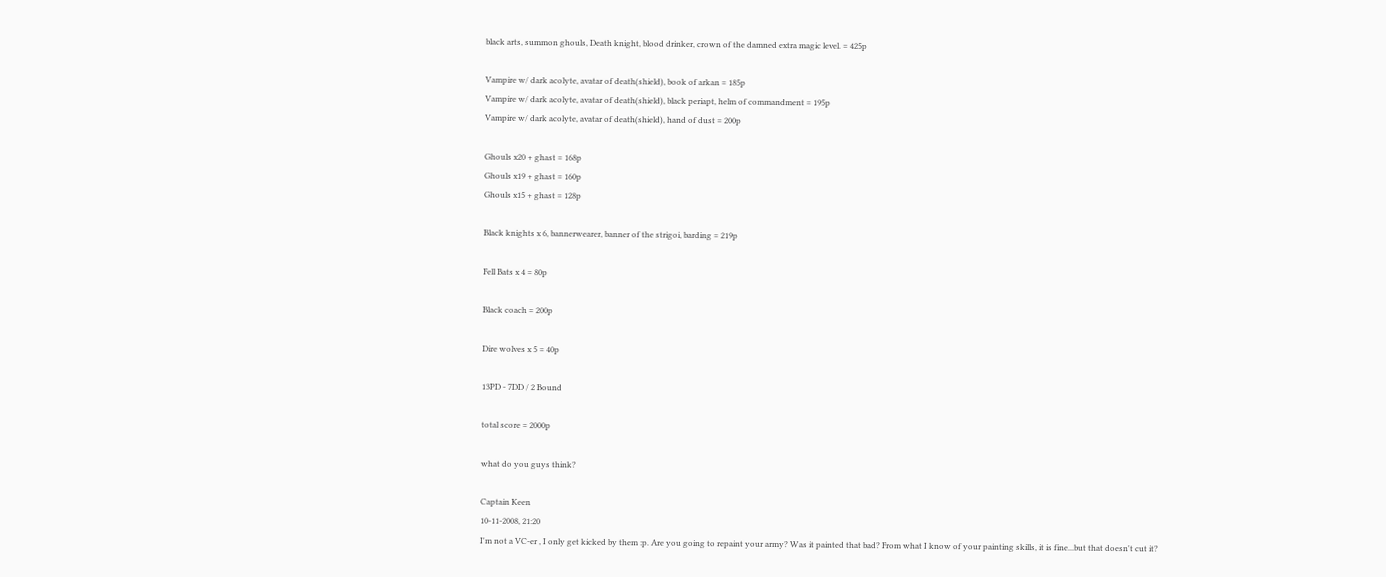black arts, summon ghouls, Death knight, blood drinker, crown of the damned extra magic level. = 425p

Vampire w/ dark acolyte, avatar of death(shield), book of arkan = 185p
Vampire w/ dark acolyte, avatar of death(shield), black periapt, helm of commandment = 195p
Vampire w/ dark acolyte, avatar of death(shield), hand of dust = 200p

Ghouls x20 + ghast = 168p
Ghouls x19 + ghast = 160p
Ghouls x15 + ghast = 128p

Black knights x 6, bannerwearer, banner of the strigoi, barding = 219p

Fell Bats x 4 = 80p

Black coach = 200p

Dire wolves x 5 = 40p

13PD - 7DD / 2 Bound

total score = 2000p

what do you guys think?

Captain Keen
10-11-2008, 21:20
I'm not a VC-er , I only get kicked by them :p. Are you going to repaint your army? Was it painted that bad? From what I know of your painting skills, it is fine...but that doesn't cut it?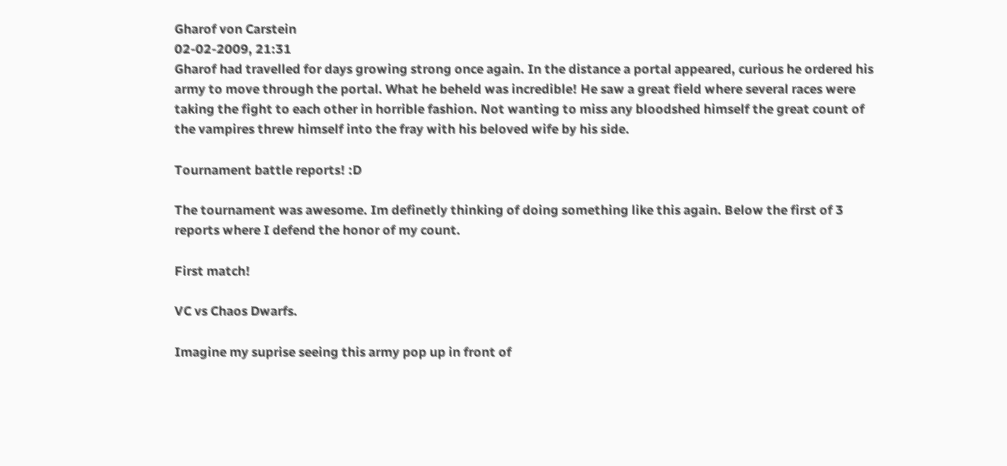Gharof von Carstein
02-02-2009, 21:31
Gharof had travelled for days growing strong once again. In the distance a portal appeared, curious he ordered his army to move through the portal. What he beheld was incredible! He saw a great field where several races were taking the fight to each other in horrible fashion. Not wanting to miss any bloodshed himself the great count of the vampires threw himself into the fray with his beloved wife by his side.

Tournament battle reports! :D

The tournament was awesome. Im definetly thinking of doing something like this again. Below the first of 3 reports where I defend the honor of my count.

First match!

VC vs Chaos Dwarfs.

Imagine my suprise seeing this army pop up in front of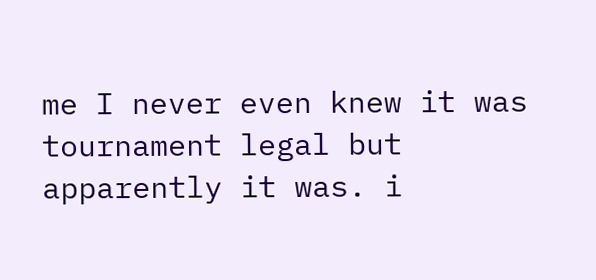me I never even knew it was tournament legal but apparently it was. i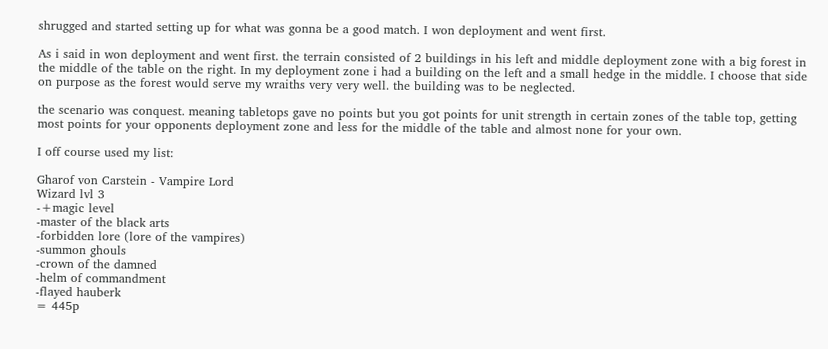shrugged and started setting up for what was gonna be a good match. I won deployment and went first.

As i said in won deployment and went first. the terrain consisted of 2 buildings in his left and middle deployment zone with a big forest in the middle of the table on the right. In my deployment zone i had a building on the left and a small hedge in the middle. I choose that side on purpose as the forest would serve my wraiths very very well. the building was to be neglected.

the scenario was conquest. meaning tabletops gave no points but you got points for unit strength in certain zones of the table top, getting most points for your opponents deployment zone and less for the middle of the table and almost none for your own.

I off course used my list:

Gharof von Carstein - Vampire Lord
Wizard lvl 3
-+magic level
-master of the black arts
-forbidden lore (lore of the vampires)
-summon ghouls
-crown of the damned
-helm of commandment
-flayed hauberk
= 445p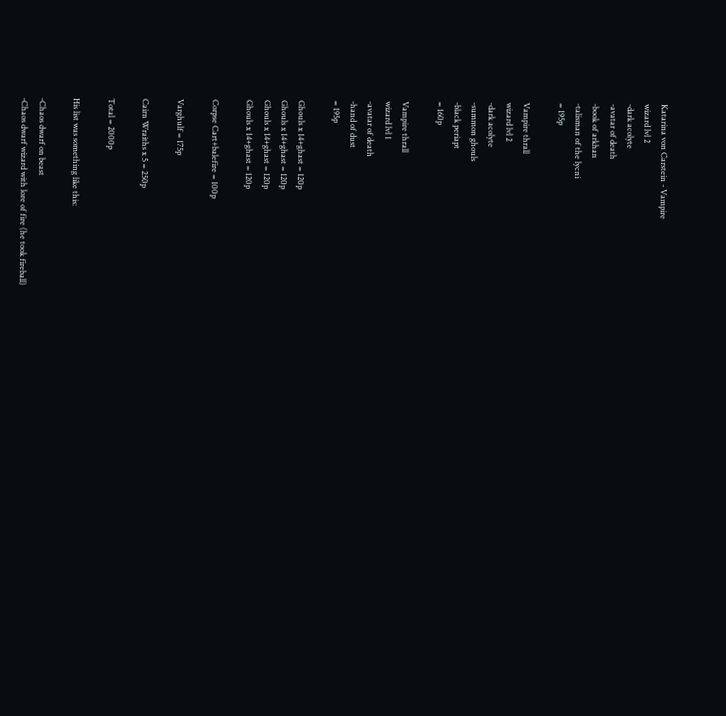Katarina von Carstein - Vampire
wizard lvl 2
-dark acolyte
-avatar of death
-book of arkhan
-talisman of the lycni
= 195p

Vampire thrall
wizard lvl 2
-dark acolyte
-summon ghouls
-black periapt
= 160p

Vampire thrall
wizard lvl 1
-avatar of death
-hand of dust
= 195p

Ghouls x 14+ghast = 120p
Ghouls x 14+ghast = 120p
Ghouls x 14+ghast = 120p
Ghouls x 14+ghast = 120p

Corpse Cart+balefire = 100p

Varghulf = 175p

Cairn Wraiths x 5 = 250p

Total = 2000p

His list was something like this:

-Chaos dwarf on beast
-Chaos dwarf wizard with lore of fire (he took fireball)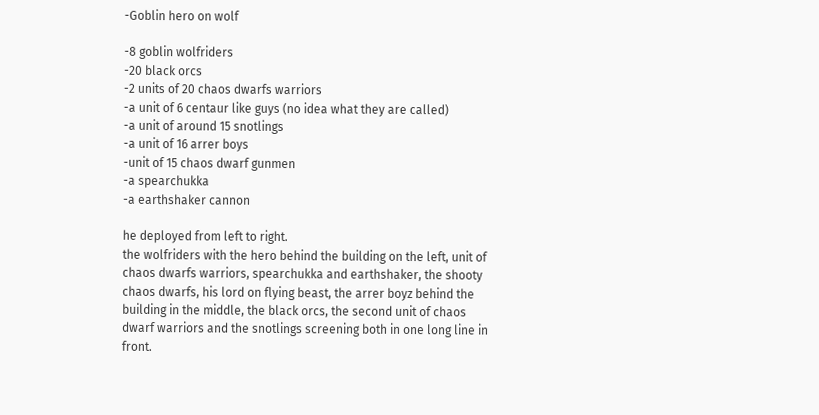-Goblin hero on wolf

-8 goblin wolfriders
-20 black orcs
-2 units of 20 chaos dwarfs warriors
-a unit of 6 centaur like guys (no idea what they are called)
-a unit of around 15 snotlings
-a unit of 16 arrer boys
-unit of 15 chaos dwarf gunmen
-a spearchukka
-a earthshaker cannon

he deployed from left to right.
the wolfriders with the hero behind the building on the left, unit of chaos dwarfs warriors, spearchukka and earthshaker, the shooty chaos dwarfs, his lord on flying beast, the arrer boyz behind the building in the middle, the black orcs, the second unit of chaos dwarf warriors and the snotlings screening both in one long line in front.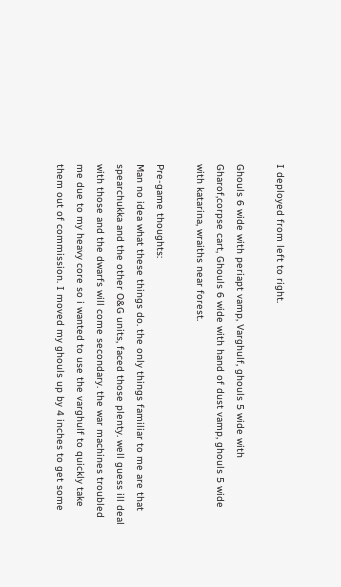I deployed from left to right.

Ghouls 6 wide with periapt vamp, Varghulf, ghouls 5 wide with Gharof,corpse cart, Ghouls 6 wide with hand of dust vamp, ghouls 5 wide with katarina, wraiths near forest.

Pre-game thoughts:
Man no idea what these things do. the only things familiar to me are that spearchukka and the other O&G units, faced those plenty. well guess ill deal with those and the dwarfs will come secondary. the war machines troubled me due to my heavy core so i wanted to use the varghulf to quickly take them out of commission. I moved my ghouls up by 4 inches to get some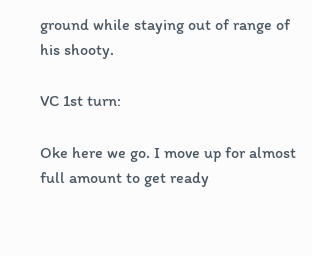ground while staying out of range of his shooty.

VC 1st turn:

Oke here we go. I move up for almost full amount to get ready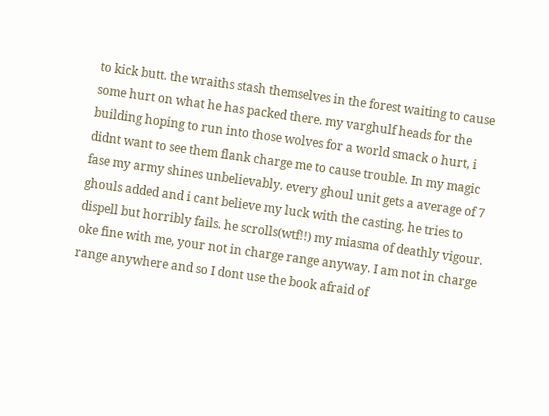to kick butt. the wraiths stash themselves in the forest waiting to cause some hurt on what he has packed there. my varghulf heads for the building hoping to run into those wolves for a world smack o hurt, i didnt want to see them flank charge me to cause trouble. In my magic fase my army shines unbelievably. every ghoul unit gets a average of 7 ghouls added and i cant believe my luck with the casting. he tries to dispell but horribly fails. he scrolls(wtf!!) my miasma of deathly vigour. oke fine with me, your not in charge range anyway. I am not in charge range anywhere and so I dont use the book afraid of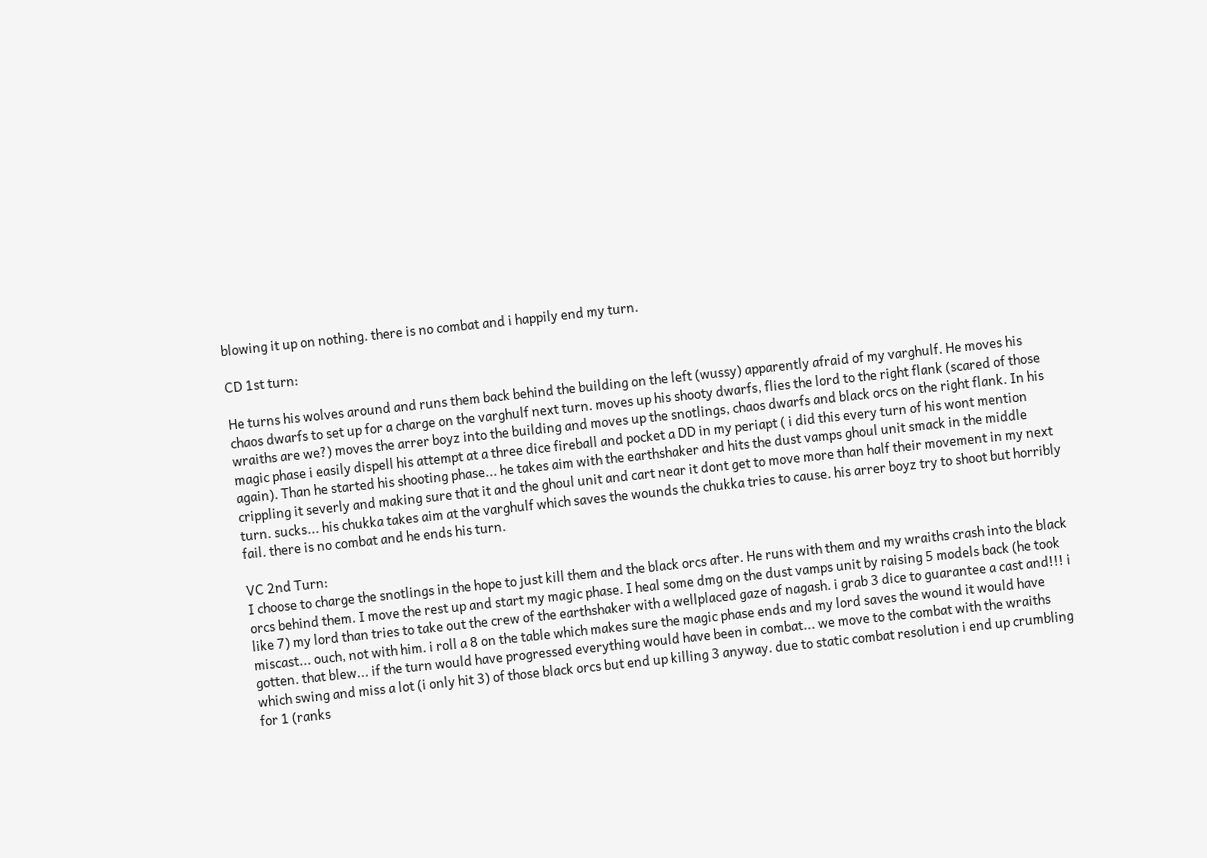blowing it up on nothing. there is no combat and i happily end my turn.

CD 1st turn:

He turns his wolves around and runs them back behind the building on the left (wussy) apparently afraid of my varghulf. He moves his chaos dwarfs to set up for a charge on the varghulf next turn. moves up his shooty dwarfs, flies the lord to the right flank (scared of those wraiths are we?) moves the arrer boyz into the building and moves up the snotlings, chaos dwarfs and black orcs on the right flank. In his magic phase i easily dispell his attempt at a three dice fireball and pocket a DD in my periapt ( i did this every turn of his wont mention again). Than he started his shooting phase... he takes aim with the earthshaker and hits the dust vamps ghoul unit smack in the middle crippling it severly and making sure that it and the ghoul unit and cart near it dont get to move more than half their movement in my next turn. sucks... his chukka takes aim at the varghulf which saves the wounds the chukka tries to cause. his arrer boyz try to shoot but horribly fail. there is no combat and he ends his turn.

VC 2nd Turn:
I choose to charge the snotlings in the hope to just kill them and the black orcs after. He runs with them and my wraiths crash into the black orcs behind them. I move the rest up and start my magic phase. I heal some dmg on the dust vamps unit by raising 5 models back (he took like 7) my lord than tries to take out the crew of the earthshaker with a wellplaced gaze of nagash. i grab 3 dice to guarantee a cast and!!! i miscast... ouch, not with him. i roll a 8 on the table which makes sure the magic phase ends and my lord saves the wound it would have gotten. that blew... if the turn would have progressed everything would have been in combat... we move to the combat with the wraiths which swing and miss a lot (i only hit 3) of those black orcs but end up killing 3 anyway. due to static combat resolution i end up crumbling for 1 (ranks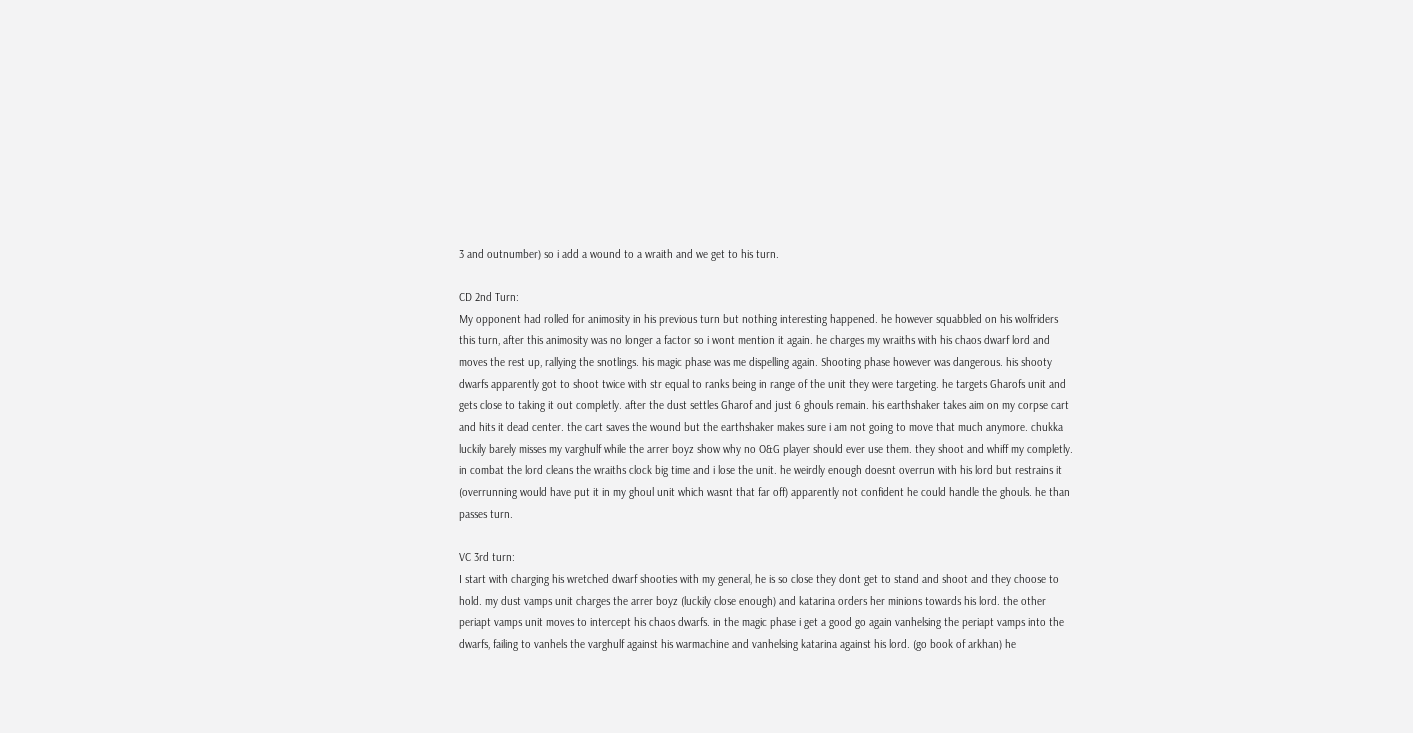3 and outnumber) so i add a wound to a wraith and we get to his turn.

CD 2nd Turn:
My opponent had rolled for animosity in his previous turn but nothing interesting happened. he however squabbled on his wolfriders this turn, after this animosity was no longer a factor so i wont mention it again. he charges my wraiths with his chaos dwarf lord and moves the rest up, rallying the snotlings. his magic phase was me dispelling again. Shooting phase however was dangerous. his shooty dwarfs apparently got to shoot twice with str equal to ranks being in range of the unit they were targeting. he targets Gharofs unit and gets close to taking it out completly. after the dust settles Gharof and just 6 ghouls remain. his earthshaker takes aim on my corpse cart and hits it dead center. the cart saves the wound but the earthshaker makes sure i am not going to move that much anymore. chukka luckily barely misses my varghulf while the arrer boyz show why no O&G player should ever use them. they shoot and whiff my completly. in combat the lord cleans the wraiths clock big time and i lose the unit. he weirdly enough doesnt overrun with his lord but restrains it (overrunning would have put it in my ghoul unit which wasnt that far off) apparently not confident he could handle the ghouls. he than passes turn.

VC 3rd turn:
I start with charging his wretched dwarf shooties with my general, he is so close they dont get to stand and shoot and they choose to hold. my dust vamps unit charges the arrer boyz (luckily close enough) and katarina orders her minions towards his lord. the other periapt vamps unit moves to intercept his chaos dwarfs. in the magic phase i get a good go again vanhelsing the periapt vamps into the dwarfs, failing to vanhels the varghulf against his warmachine and vanhelsing katarina against his lord. (go book of arkhan) he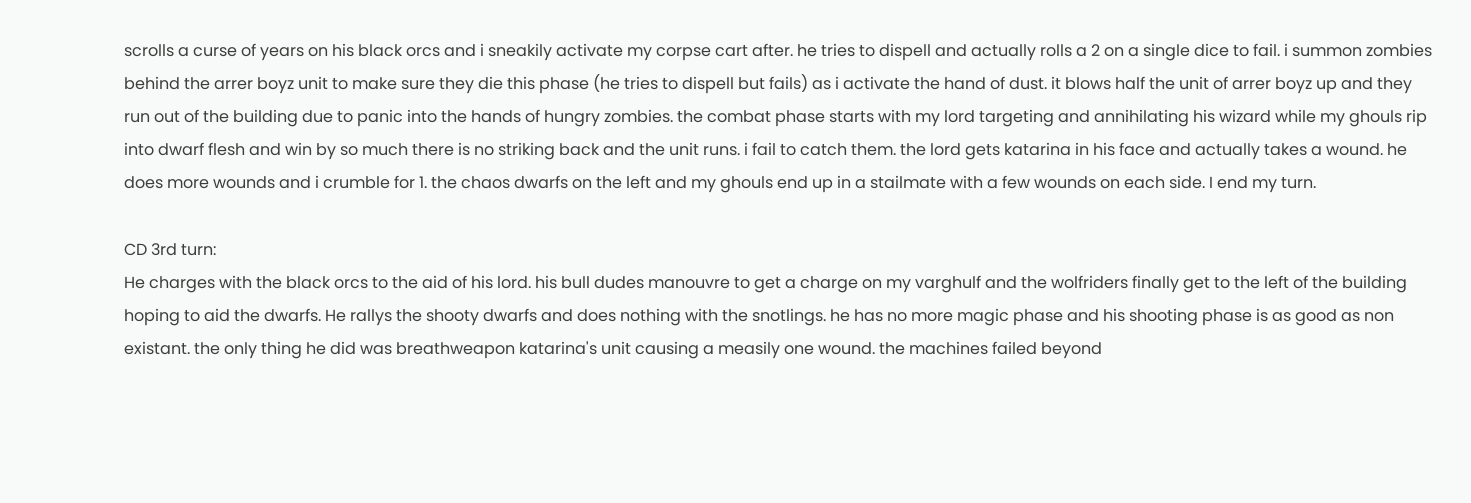scrolls a curse of years on his black orcs and i sneakily activate my corpse cart after. he tries to dispell and actually rolls a 2 on a single dice to fail. i summon zombies behind the arrer boyz unit to make sure they die this phase (he tries to dispell but fails) as i activate the hand of dust. it blows half the unit of arrer boyz up and they run out of the building due to panic into the hands of hungry zombies. the combat phase starts with my lord targeting and annihilating his wizard while my ghouls rip into dwarf flesh and win by so much there is no striking back and the unit runs. i fail to catch them. the lord gets katarina in his face and actually takes a wound. he does more wounds and i crumble for 1. the chaos dwarfs on the left and my ghouls end up in a stailmate with a few wounds on each side. I end my turn.

CD 3rd turn:
He charges with the black orcs to the aid of his lord. his bull dudes manouvre to get a charge on my varghulf and the wolfriders finally get to the left of the building hoping to aid the dwarfs. He rallys the shooty dwarfs and does nothing with the snotlings. he has no more magic phase and his shooting phase is as good as non existant. the only thing he did was breathweapon katarina's unit causing a measily one wound. the machines failed beyond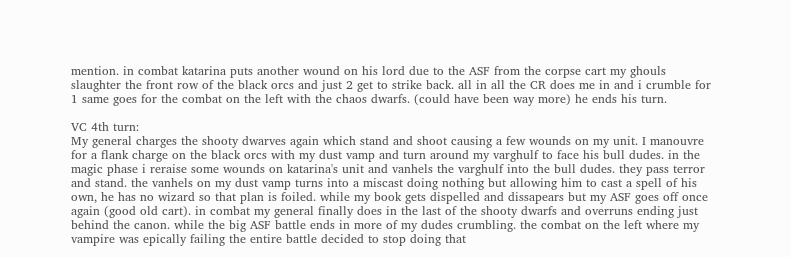mention. in combat katarina puts another wound on his lord due to the ASF from the corpse cart my ghouls slaughter the front row of the black orcs and just 2 get to strike back. all in all the CR does me in and i crumble for 1 same goes for the combat on the left with the chaos dwarfs. (could have been way more) he ends his turn.

VC 4th turn:
My general charges the shooty dwarves again which stand and shoot causing a few wounds on my unit. I manouvre for a flank charge on the black orcs with my dust vamp and turn around my varghulf to face his bull dudes. in the magic phase i reraise some wounds on katarina's unit and vanhels the varghulf into the bull dudes. they pass terror and stand. the vanhels on my dust vamp turns into a miscast doing nothing but allowing him to cast a spell of his own, he has no wizard so that plan is foiled. while my book gets dispelled and dissapears but my ASF goes off once again (good old cart). in combat my general finally does in the last of the shooty dwarfs and overruns ending just behind the canon. while the big ASF battle ends in more of my dudes crumbling. the combat on the left where my vampire was epically failing the entire battle decided to stop doing that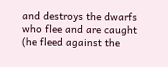and destroys the dwarfs who flee and are caught (he fleed against the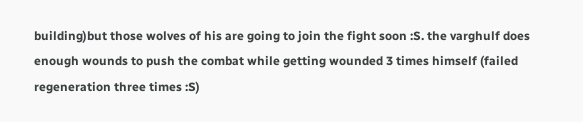building)but those wolves of his are going to join the fight soon :S. the varghulf does enough wounds to push the combat while getting wounded 3 times himself (failed regeneration three times :S)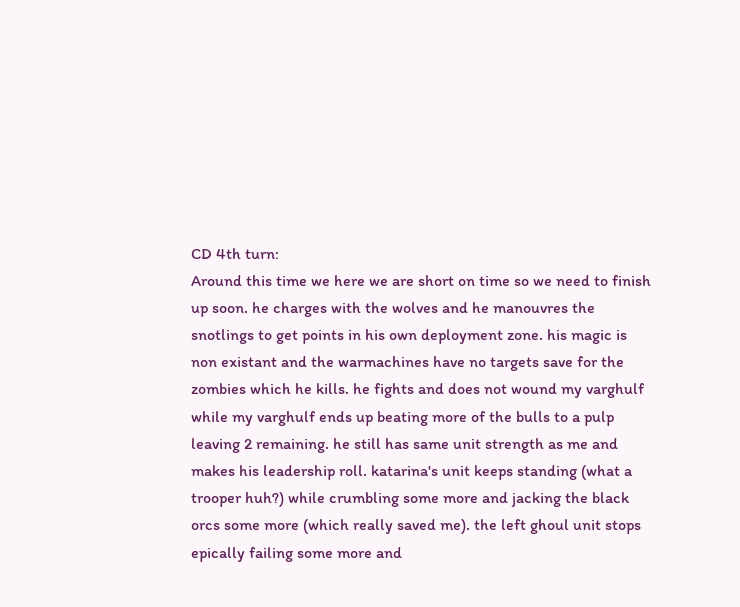CD 4th turn:
Around this time we here we are short on time so we need to finish up soon. he charges with the wolves and he manouvres the snotlings to get points in his own deployment zone. his magic is non existant and the warmachines have no targets save for the zombies which he kills. he fights and does not wound my varghulf while my varghulf ends up beating more of the bulls to a pulp leaving 2 remaining. he still has same unit strength as me and makes his leadership roll. katarina's unit keeps standing (what a trooper huh?) while crumbling some more and jacking the black orcs some more (which really saved me). the left ghoul unit stops epically failing some more and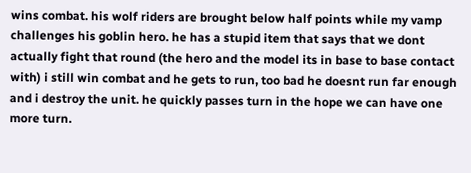wins combat. his wolf riders are brought below half points while my vamp challenges his goblin hero. he has a stupid item that says that we dont actually fight that round (the hero and the model its in base to base contact with) i still win combat and he gets to run, too bad he doesnt run far enough and i destroy the unit. he quickly passes turn in the hope we can have one more turn.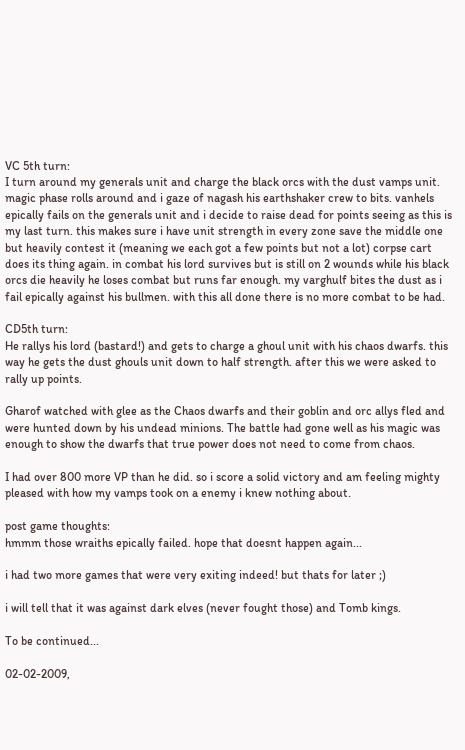VC 5th turn:
I turn around my generals unit and charge the black orcs with the dust vamps unit. magic phase rolls around and i gaze of nagash his earthshaker crew to bits. vanhels epically fails on the generals unit and i decide to raise dead for points seeing as this is my last turn. this makes sure i have unit strength in every zone save the middle one but heavily contest it (meaning we each got a few points but not a lot) corpse cart does its thing again. in combat his lord survives but is still on 2 wounds while his black orcs die heavily he loses combat but runs far enough. my varghulf bites the dust as i fail epically against his bullmen. with this all done there is no more combat to be had.

CD5th turn:
He rallys his lord (bastard!) and gets to charge a ghoul unit with his chaos dwarfs. this way he gets the dust ghouls unit down to half strength. after this we were asked to rally up points.

Gharof watched with glee as the Chaos dwarfs and their goblin and orc allys fled and were hunted down by his undead minions. The battle had gone well as his magic was enough to show the dwarfs that true power does not need to come from chaos.

I had over 800 more VP than he did. so i score a solid victory and am feeling mighty pleased with how my vamps took on a enemy i knew nothing about.

post game thoughts:
hmmm those wraiths epically failed. hope that doesnt happen again...

i had two more games that were very exiting indeed! but thats for later ;)

i will tell that it was against dark elves (never fought those) and Tomb kings.

To be continued...

02-02-2009,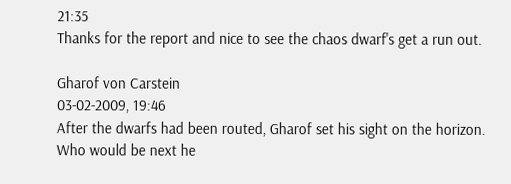21:35
Thanks for the report and nice to see the chaos dwarf's get a run out.

Gharof von Carstein
03-02-2009, 19:46
After the dwarfs had been routed, Gharof set his sight on the horizon. Who would be next he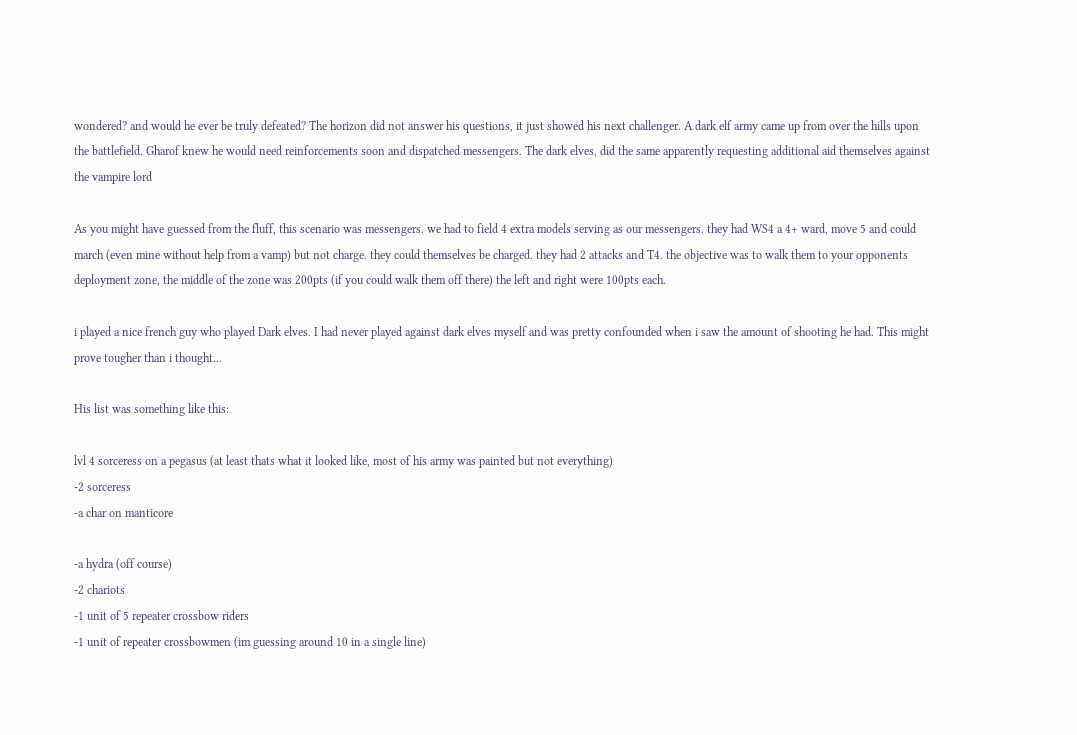wondered? and would he ever be truly defeated? The horizon did not answer his questions, it just showed his next challenger. A dark elf army came up from over the hills upon the battlefield. Gharof knew he would need reinforcements soon and dispatched messengers. The dark elves, did the same apparently requesting additional aid themselves against the vampire lord

As you might have guessed from the fluff, this scenario was messengers. we had to field 4 extra models serving as our messengers. they had WS4 a 4+ ward, move 5 and could march (even mine without help from a vamp) but not charge. they could themselves be charged. they had 2 attacks and T4. the objective was to walk them to your opponents deployment zone, the middle of the zone was 200pts (if you could walk them off there) the left and right were 100pts each.

i played a nice french guy who played Dark elves. I had never played against dark elves myself and was pretty confounded when i saw the amount of shooting he had. This might prove tougher than i thought...

His list was something like this:

lvl 4 sorceress on a pegasus (at least thats what it looked like, most of his army was painted but not everything)
-2 sorceress
-a char on manticore

-a hydra (off course)
-2 chariots
-1 unit of 5 repeater crossbow riders
-1 unit of repeater crossbowmen (im guessing around 10 in a single line)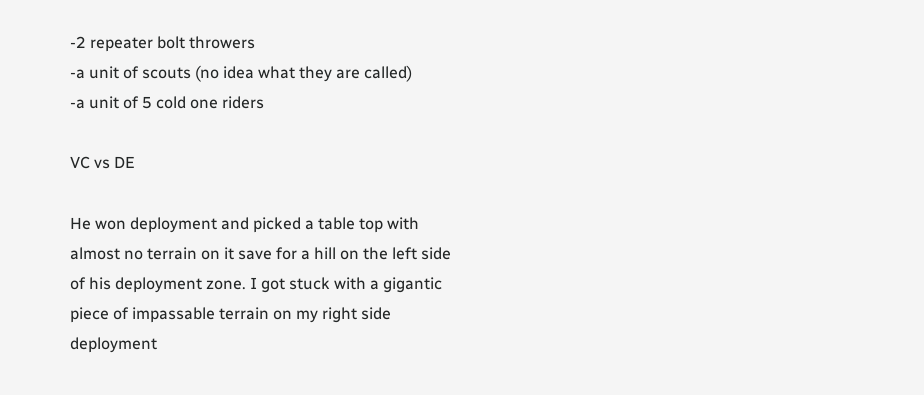-2 repeater bolt throwers
-a unit of scouts (no idea what they are called)
-a unit of 5 cold one riders

VC vs DE

He won deployment and picked a table top with almost no terrain on it save for a hill on the left side of his deployment zone. I got stuck with a gigantic piece of impassable terrain on my right side deployment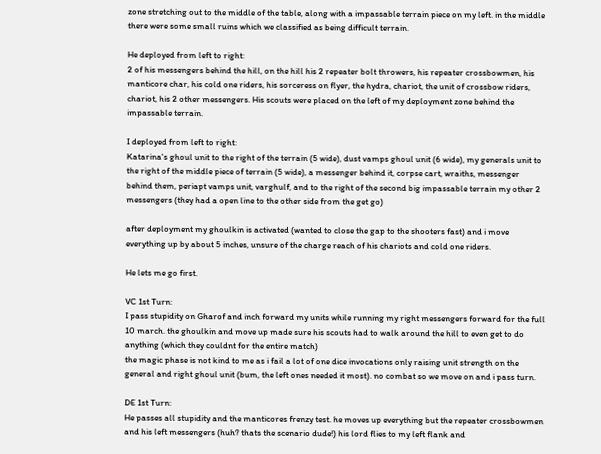zone stretching out to the middle of the table, along with a impassable terrain piece on my left. in the middle there were some small ruins which we classified as being difficult terrain.

He deployed from left to right:
2 of his messengers behind the hill, on the hill his 2 repeater bolt throwers, his repeater crossbowmen, his manticore char, his cold one riders, his sorceress on flyer, the hydra, chariot, the unit of crossbow riders, chariot, his 2 other messengers. His scouts were placed on the left of my deployment zone behind the impassable terrain.

I deployed from left to right:
Katarina's ghoul unit to the right of the terrain (5 wide), dust vamps ghoul unit (6 wide), my generals unit to the right of the middle piece of terrain (5 wide), a messenger behind it, corpse cart, wraiths, messenger behind them, periapt vamps unit, varghulf, and to the right of the second big impassable terrain my other 2 messengers (they had a open line to the other side from the get go)

after deployment my ghoulkin is activated (wanted to close the gap to the shooters fast) and i move everything up by about 5 inches, unsure of the charge reach of his chariots and cold one riders.

He lets me go first.

VC 1st Turn:
I pass stupidity on Gharof and inch forward my units while running my right messengers forward for the full 10 march. the ghoulkin and move up made sure his scouts had to walk around the hill to even get to do anything (which they couldnt for the entire match)
the magic phase is not kind to me as i fail a lot of one dice invocations only raising unit strength on the general and right ghoul unit (bum, the left ones needed it most). no combat so we move on and i pass turn.

DE 1st Turn:
He passes all stupidity and the manticores frenzy test. he moves up everything but the repeater crossbowmen and his left messengers (huh? thats the scenario dude!) his lord flies to my left flank and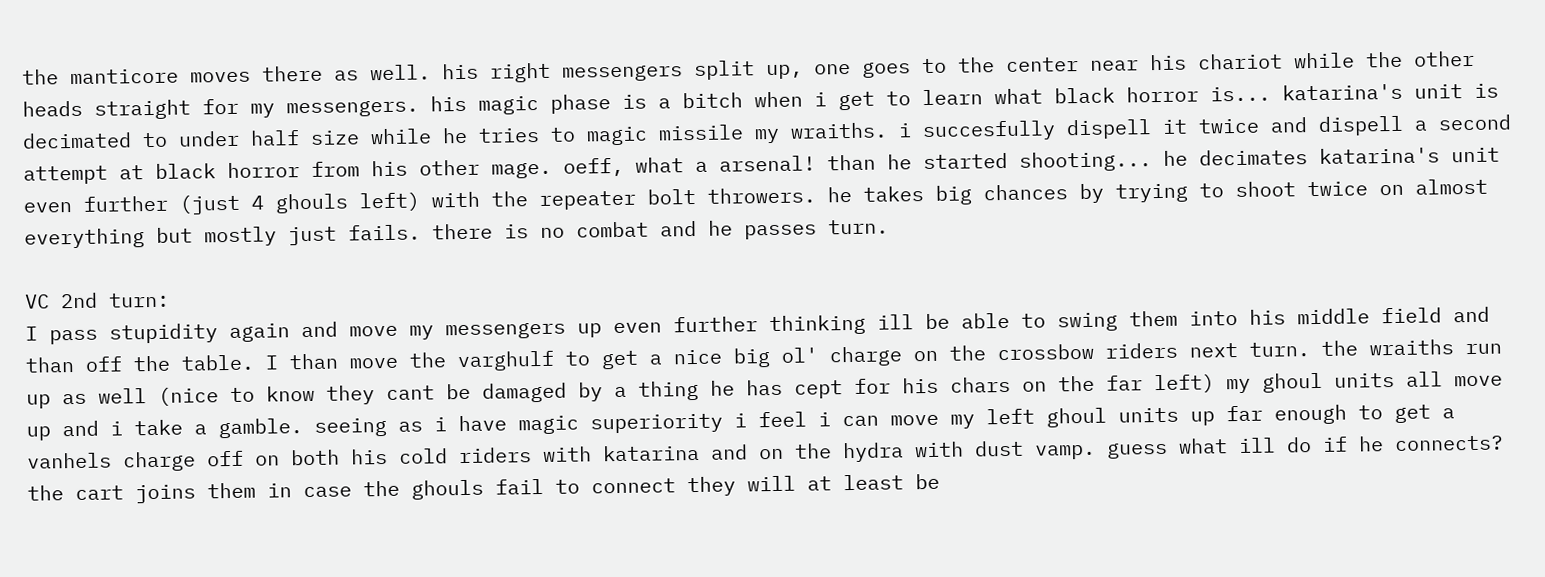the manticore moves there as well. his right messengers split up, one goes to the center near his chariot while the other heads straight for my messengers. his magic phase is a bitch when i get to learn what black horror is... katarina's unit is decimated to under half size while he tries to magic missile my wraiths. i succesfully dispell it twice and dispell a second attempt at black horror from his other mage. oeff, what a arsenal! than he started shooting... he decimates katarina's unit even further (just 4 ghouls left) with the repeater bolt throwers. he takes big chances by trying to shoot twice on almost everything but mostly just fails. there is no combat and he passes turn.

VC 2nd turn:
I pass stupidity again and move my messengers up even further thinking ill be able to swing them into his middle field and than off the table. I than move the varghulf to get a nice big ol' charge on the crossbow riders next turn. the wraiths run up as well (nice to know they cant be damaged by a thing he has cept for his chars on the far left) my ghoul units all move up and i take a gamble. seeing as i have magic superiority i feel i can move my left ghoul units up far enough to get a vanhels charge off on both his cold riders with katarina and on the hydra with dust vamp. guess what ill do if he connects? the cart joins them in case the ghouls fail to connect they will at least be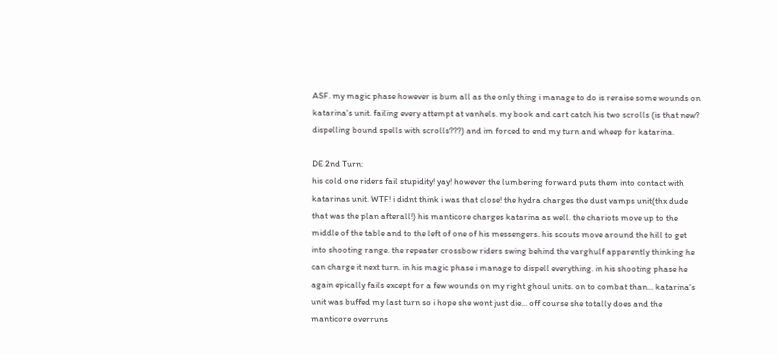ASF. my magic phase however is bum all as the only thing i manage to do is reraise some wounds on katarina's unit. failing every attempt at vanhels. my book and cart catch his two scrolls (is that new? dispelling bound spells with scrolls???) and im forced to end my turn and wheep for katarina.

DE 2nd Turn:
his cold one riders fail stupidity! yay! however the lumbering forward puts them into contact with katarinas unit. WTF! i didnt think i was that close! the hydra charges the dust vamps unit(thx dude that was the plan afterall!) his manticore charges katarina as well. the chariots move up to the middle of the table and to the left of one of his messengers. his scouts move around the hill to get into shooting range. the repeater crossbow riders swing behind the varghulf apparently thinking he can charge it next turn. in his magic phase i manage to dispell everything. in his shooting phase he again epically fails except for a few wounds on my right ghoul units. on to combat than... katarina's unit was buffed my last turn so i hope she wont just die... off course she totally does and the manticore overruns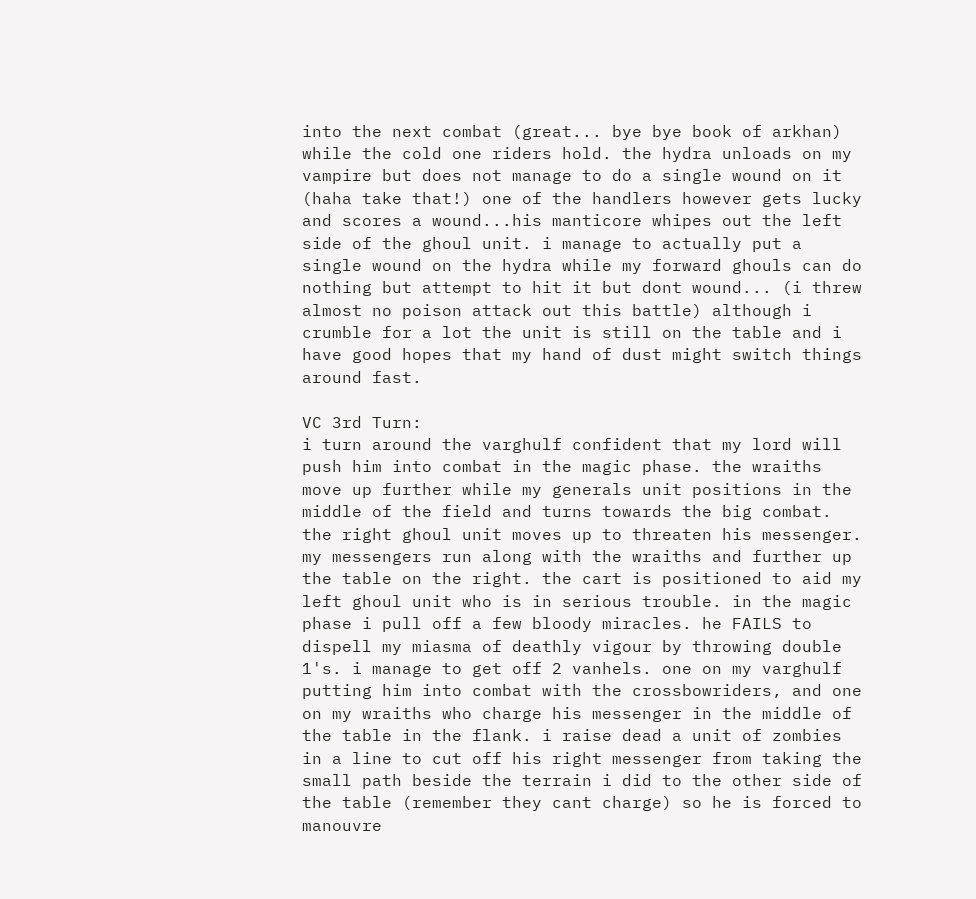into the next combat (great... bye bye book of arkhan) while the cold one riders hold. the hydra unloads on my vampire but does not manage to do a single wound on it (haha take that!) one of the handlers however gets lucky and scores a wound...his manticore whipes out the left side of the ghoul unit. i manage to actually put a single wound on the hydra while my forward ghouls can do nothing but attempt to hit it but dont wound... (i threw almost no poison attack out this battle) although i crumble for a lot the unit is still on the table and i have good hopes that my hand of dust might switch things around fast.

VC 3rd Turn:
i turn around the varghulf confident that my lord will push him into combat in the magic phase. the wraiths move up further while my generals unit positions in the middle of the field and turns towards the big combat. the right ghoul unit moves up to threaten his messenger. my messengers run along with the wraiths and further up the table on the right. the cart is positioned to aid my left ghoul unit who is in serious trouble. in the magic phase i pull off a few bloody miracles. he FAILS to dispell my miasma of deathly vigour by throwing double 1's. i manage to get off 2 vanhels. one on my varghulf putting him into combat with the crossbowriders, and one on my wraiths who charge his messenger in the middle of the table in the flank. i raise dead a unit of zombies in a line to cut off his right messenger from taking the small path beside the terrain i did to the other side of the table (remember they cant charge) so he is forced to manouvre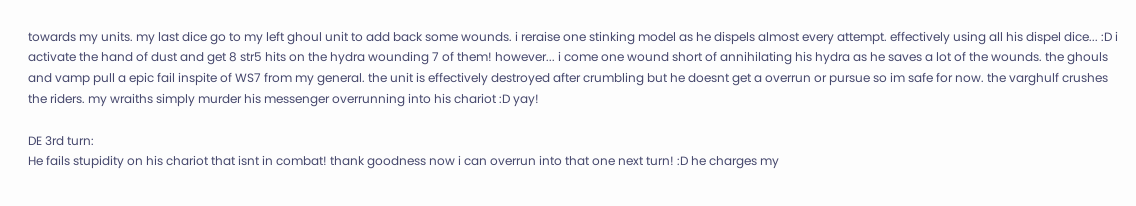towards my units. my last dice go to my left ghoul unit to add back some wounds. i reraise one stinking model as he dispels almost every attempt. effectively using all his dispel dice... :D i activate the hand of dust and get 8 str5 hits on the hydra wounding 7 of them! however... i come one wound short of annihilating his hydra as he saves a lot of the wounds. the ghouls and vamp pull a epic fail inspite of WS7 from my general. the unit is effectively destroyed after crumbling but he doesnt get a overrun or pursue so im safe for now. the varghulf crushes the riders. my wraiths simply murder his messenger overrunning into his chariot :D yay!

DE 3rd turn:
He fails stupidity on his chariot that isnt in combat! thank goodness now i can overrun into that one next turn! :D he charges my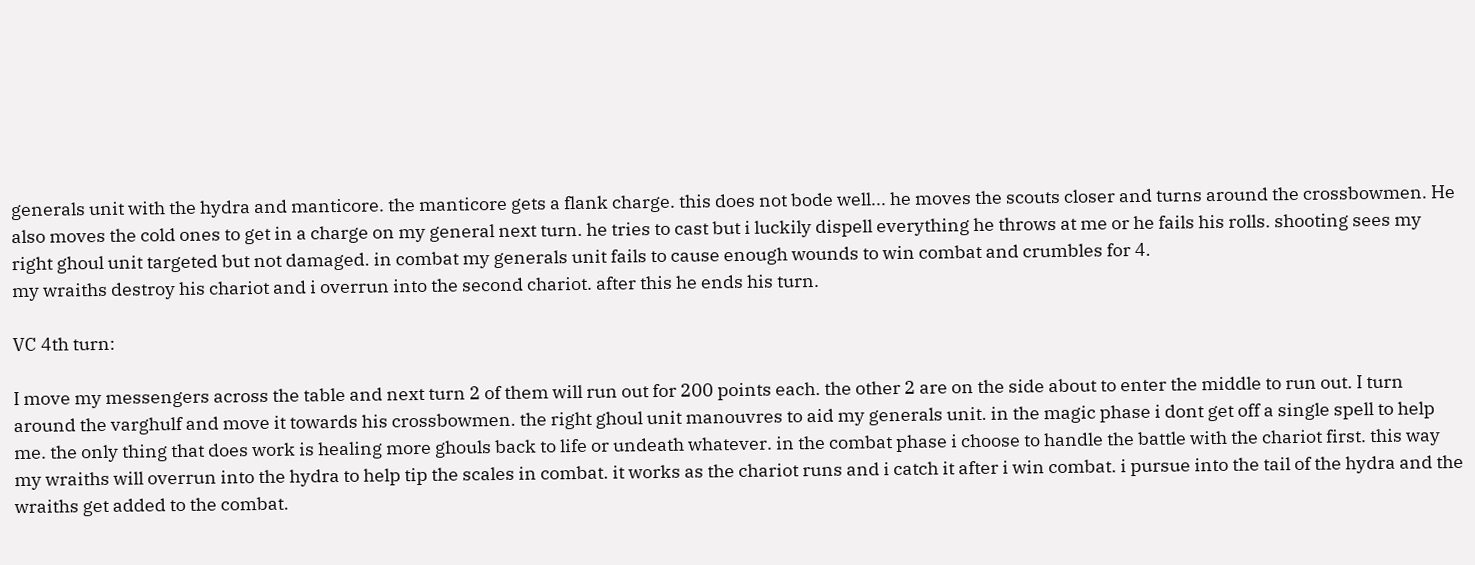generals unit with the hydra and manticore. the manticore gets a flank charge. this does not bode well... he moves the scouts closer and turns around the crossbowmen. He also moves the cold ones to get in a charge on my general next turn. he tries to cast but i luckily dispell everything he throws at me or he fails his rolls. shooting sees my right ghoul unit targeted but not damaged. in combat my generals unit fails to cause enough wounds to win combat and crumbles for 4.
my wraiths destroy his chariot and i overrun into the second chariot. after this he ends his turn.

VC 4th turn:

I move my messengers across the table and next turn 2 of them will run out for 200 points each. the other 2 are on the side about to enter the middle to run out. I turn around the varghulf and move it towards his crossbowmen. the right ghoul unit manouvres to aid my generals unit. in the magic phase i dont get off a single spell to help me. the only thing that does work is healing more ghouls back to life or undeath whatever. in the combat phase i choose to handle the battle with the chariot first. this way my wraiths will overrun into the hydra to help tip the scales in combat. it works as the chariot runs and i catch it after i win combat. i pursue into the tail of the hydra and the wraiths get added to the combat.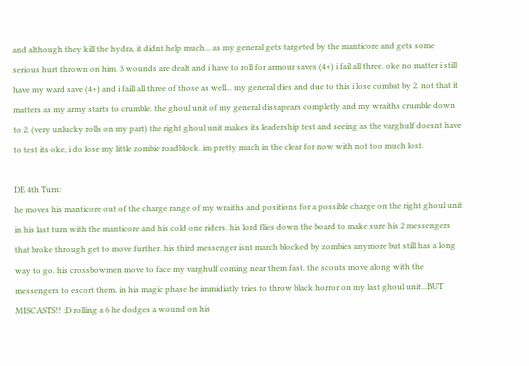and although they kill the hydra, it didnt help much... as my general gets targeted by the manticore and gets some serious hurt thrown on him. 3 wounds are dealt and i have to roll for armour saves (4+) i fail all three. oke no matter i still have my ward save (4+) and i faill all three of those as well... my general dies and due to this i lose combat by 2. not that it matters as my army starts to crumble. the ghoul unit of my general dissapears completly and my wraiths crumble down to 2. (very unlucky rolls on my part) the right ghoul unit makes its leadership test and seeing as the varghulf doesnt have to test its oke, i do lose my little zombie roadblock. im pretty much in the clear for now with not too much lost.

DE 4th Turn:
he moves his manticore out of the charge range of my wraiths and positions for a possible charge on the right ghoul unit in his last turn with the manticore and his cold one riders. his lord flies down the board to make sure his 2 messengers that broke through get to move further. his third messenger isnt march blocked by zombies anymore but still has a long way to go. his crossbowmen move to face my varghulf coming near them fast. the scouts move along with the messengers to escort them. in his magic phase he immidiatly tries to throw black horror on my last ghoul unit...BUT MISCASTS!! :D rolling a 6 he dodges a wound on his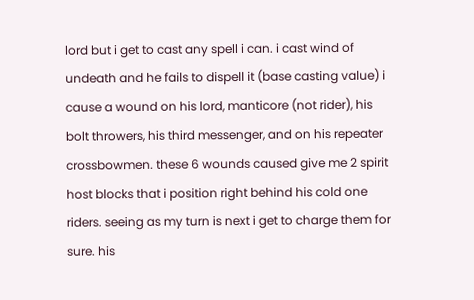lord but i get to cast any spell i can. i cast wind of undeath and he fails to dispell it (base casting value) i cause a wound on his lord, manticore (not rider), his bolt throwers, his third messenger, and on his repeater crossbowmen. these 6 wounds caused give me 2 spirit host blocks that i position right behind his cold one riders. seeing as my turn is next i get to charge them for sure. his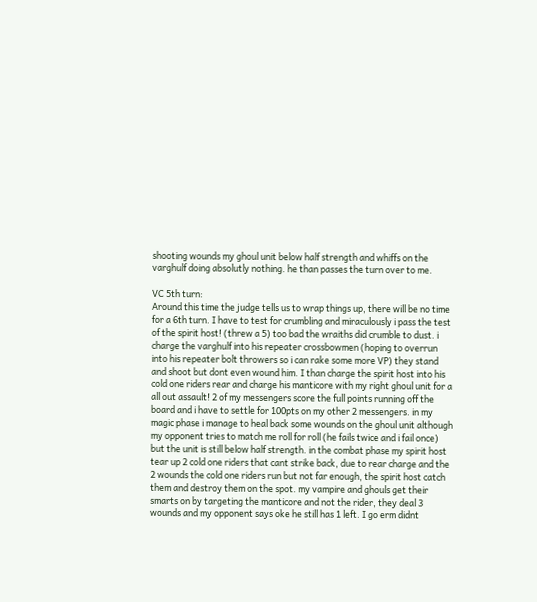shooting wounds my ghoul unit below half strength and whiffs on the varghulf doing absolutly nothing. he than passes the turn over to me.

VC 5th turn:
Around this time the judge tells us to wrap things up, there will be no time for a 6th turn. I have to test for crumbling and miraculously i pass the test of the spirit host! (threw a 5) too bad the wraiths did crumble to dust. i charge the varghulf into his repeater crossbowmen (hoping to overrun into his repeater bolt throwers so i can rake some more VP) they stand and shoot but dont even wound him. I than charge the spirit host into his cold one riders rear and charge his manticore with my right ghoul unit for a all out assault! 2 of my messengers score the full points running off the board and i have to settle for 100pts on my other 2 messengers. in my magic phase i manage to heal back some wounds on the ghoul unit although my opponent tries to match me roll for roll (he fails twice and i fail once) but the unit is still below half strength. in the combat phase my spirit host tear up 2 cold one riders that cant strike back, due to rear charge and the 2 wounds the cold one riders run but not far enough, the spirit host catch them and destroy them on the spot. my vampire and ghouls get their smarts on by targeting the manticore and not the rider, they deal 3 wounds and my opponent says oke he still has 1 left. I go erm didnt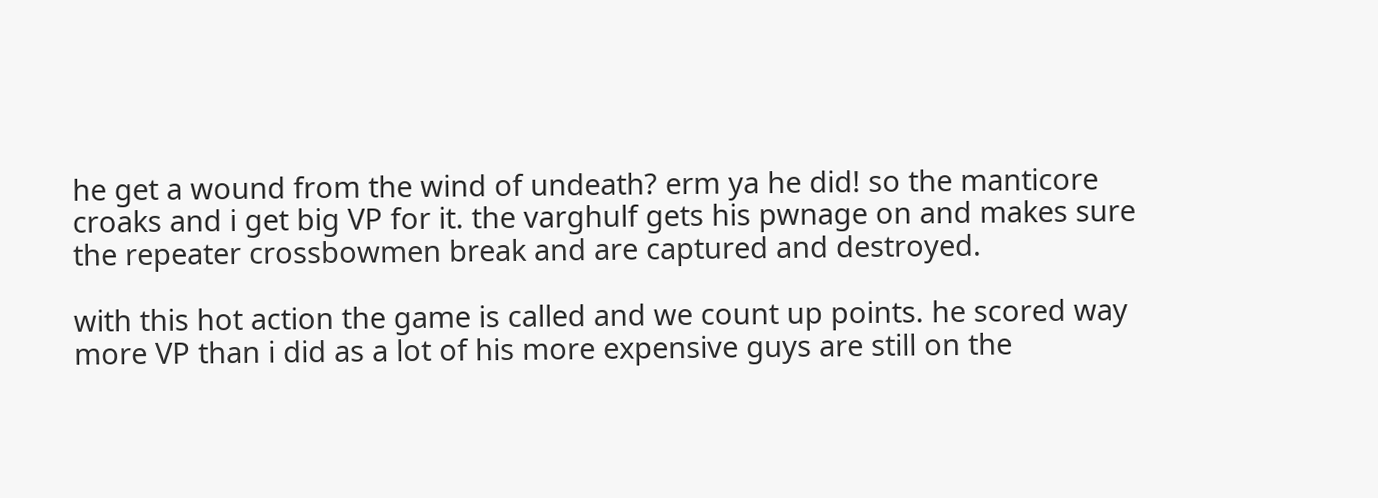he get a wound from the wind of undeath? erm ya he did! so the manticore croaks and i get big VP for it. the varghulf gets his pwnage on and makes sure the repeater crossbowmen break and are captured and destroyed.

with this hot action the game is called and we count up points. he scored way more VP than i did as a lot of his more expensive guys are still on the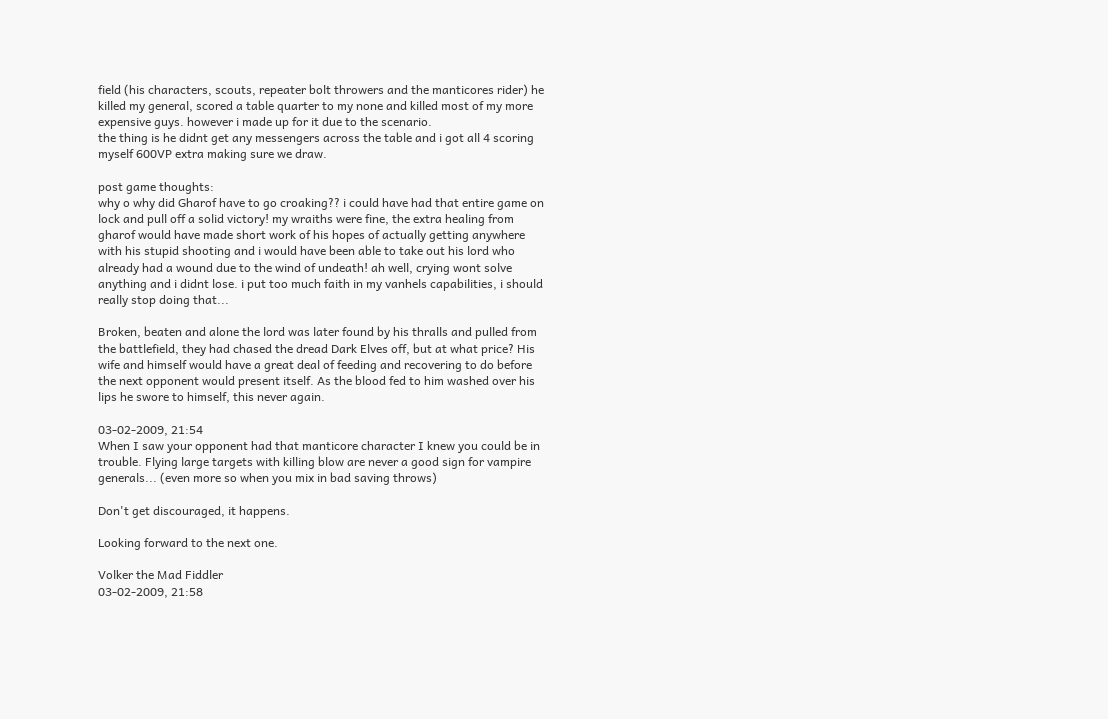field (his characters, scouts, repeater bolt throwers and the manticores rider) he killed my general, scored a table quarter to my none and killed most of my more expensive guys. however i made up for it due to the scenario.
the thing is he didnt get any messengers across the table and i got all 4 scoring myself 600VP extra making sure we draw.

post game thoughts:
why o why did Gharof have to go croaking?? i could have had that entire game on lock and pull off a solid victory! my wraiths were fine, the extra healing from gharof would have made short work of his hopes of actually getting anywhere with his stupid shooting and i would have been able to take out his lord who already had a wound due to the wind of undeath! ah well, crying wont solve anything and i didnt lose. i put too much faith in my vanhels capabilities, i should really stop doing that...

Broken, beaten and alone the lord was later found by his thralls and pulled from the battlefield, they had chased the dread Dark Elves off, but at what price? His wife and himself would have a great deal of feeding and recovering to do before the next opponent would present itself. As the blood fed to him washed over his lips he swore to himself, this never again.

03-02-2009, 21:54
When I saw your opponent had that manticore character I knew you could be in trouble. Flying large targets with killing blow are never a good sign for vampire generals... (even more so when you mix in bad saving throws)

Don't get discouraged, it happens.

Looking forward to the next one.

Volker the Mad Fiddler
03-02-2009, 21:58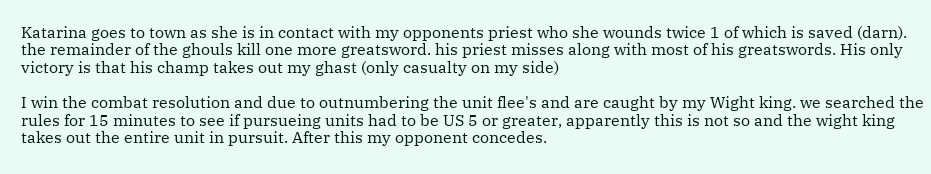Katarina goes to town as she is in contact with my opponents priest who she wounds twice 1 of which is saved (darn). the remainder of the ghouls kill one more greatsword. his priest misses along with most of his greatswords. His only victory is that his champ takes out my ghast (only casualty on my side)

I win the combat resolution and due to outnumbering the unit flee's and are caught by my Wight king. we searched the rules for 15 minutes to see if pursueing units had to be US 5 or greater, apparently this is not so and the wight king takes out the entire unit in pursuit. After this my opponent concedes.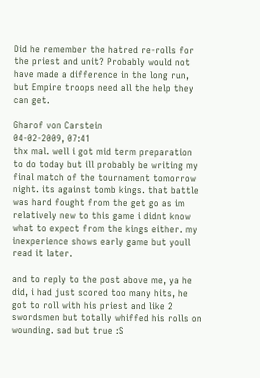Did he remember the hatred re-rolls for the priest and unit? Probably would not have made a difference in the long run, but Empire troops need all the help they can get.

Gharof von Carstein
04-02-2009, 07:41
thx mal. well i got mid term preparation to do today but ill probably be writing my final match of the tournament tomorrow night. its against tomb kings. that battle was hard fought from the get go as im relatively new to this game i didnt know what to expect from the kings either. my inexperience shows early game but youll read it later.

and to reply to the post above me, ya he did, i had just scored too many hits, he got to roll with his priest and like 2 swordsmen but totally whiffed his rolls on wounding. sad but true :S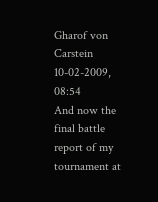Gharof von Carstein
10-02-2009, 08:54
And now the final battle report of my tournament at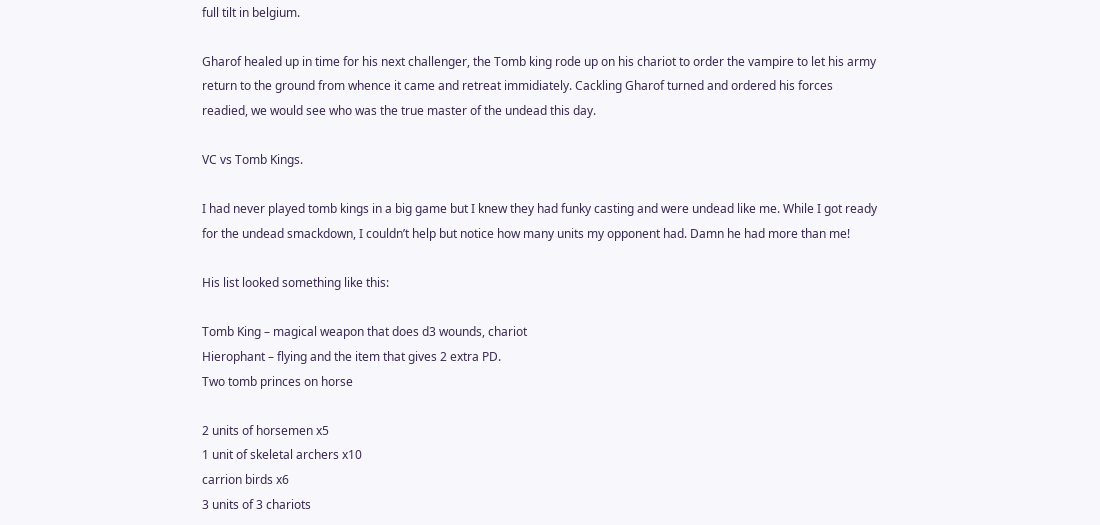full tilt in belgium.

Gharof healed up in time for his next challenger, the Tomb king rode up on his chariot to order the vampire to let his army return to the ground from whence it came and retreat immidiately. Cackling Gharof turned and ordered his forces readied, we would see who was the true master of the undead this day.

VC vs Tomb Kings.

I had never played tomb kings in a big game but I knew they had funky casting and were undead like me. While I got ready for the undead smackdown, I couldn’t help but notice how many units my opponent had. Damn he had more than me!

His list looked something like this:

Tomb King – magical weapon that does d3 wounds, chariot
Hierophant – flying and the item that gives 2 extra PD.
Two tomb princes on horse

2 units of horsemen x5
1 unit of skeletal archers x10
carrion birds x6
3 units of 3 chariots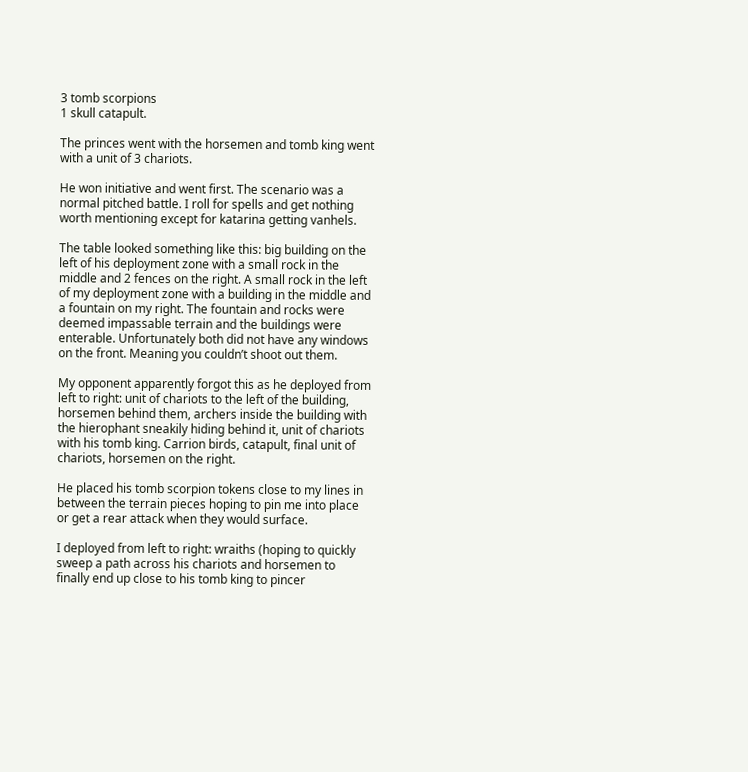3 tomb scorpions
1 skull catapult.

The princes went with the horsemen and tomb king went with a unit of 3 chariots.

He won initiative and went first. The scenario was a normal pitched battle. I roll for spells and get nothing worth mentioning except for katarina getting vanhels.

The table looked something like this: big building on the left of his deployment zone with a small rock in the middle and 2 fences on the right. A small rock in the left of my deployment zone with a building in the middle and a fountain on my right. The fountain and rocks were deemed impassable terrain and the buildings were enterable. Unfortunately both did not have any windows on the front. Meaning you couldn’t shoot out them.

My opponent apparently forgot this as he deployed from left to right: unit of chariots to the left of the building, horsemen behind them, archers inside the building with the hierophant sneakily hiding behind it, unit of chariots with his tomb king. Carrion birds, catapult, final unit of chariots, horsemen on the right.

He placed his tomb scorpion tokens close to my lines in between the terrain pieces hoping to pin me into place or get a rear attack when they would surface.

I deployed from left to right: wraiths (hoping to quickly sweep a path across his chariots and horsemen to finally end up close to his tomb king to pincer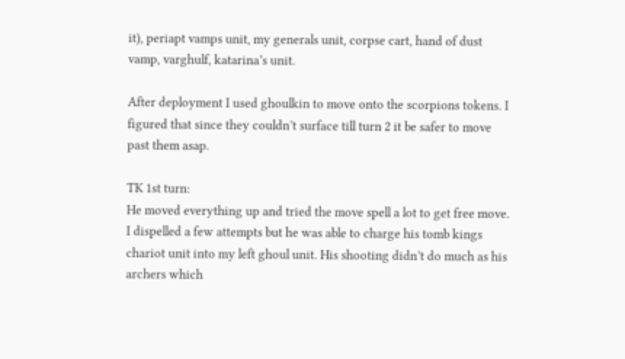it), periapt vamps unit, my generals unit, corpse cart, hand of dust vamp, varghulf, katarina’s unit.

After deployment I used ghoulkin to move onto the scorpions tokens. I figured that since they couldn’t surface till turn 2 it be safer to move past them asap.

TK 1st turn:
He moved everything up and tried the move spell a lot to get free move. I dispelled a few attempts but he was able to charge his tomb kings chariot unit into my left ghoul unit. His shooting didn’t do much as his archers which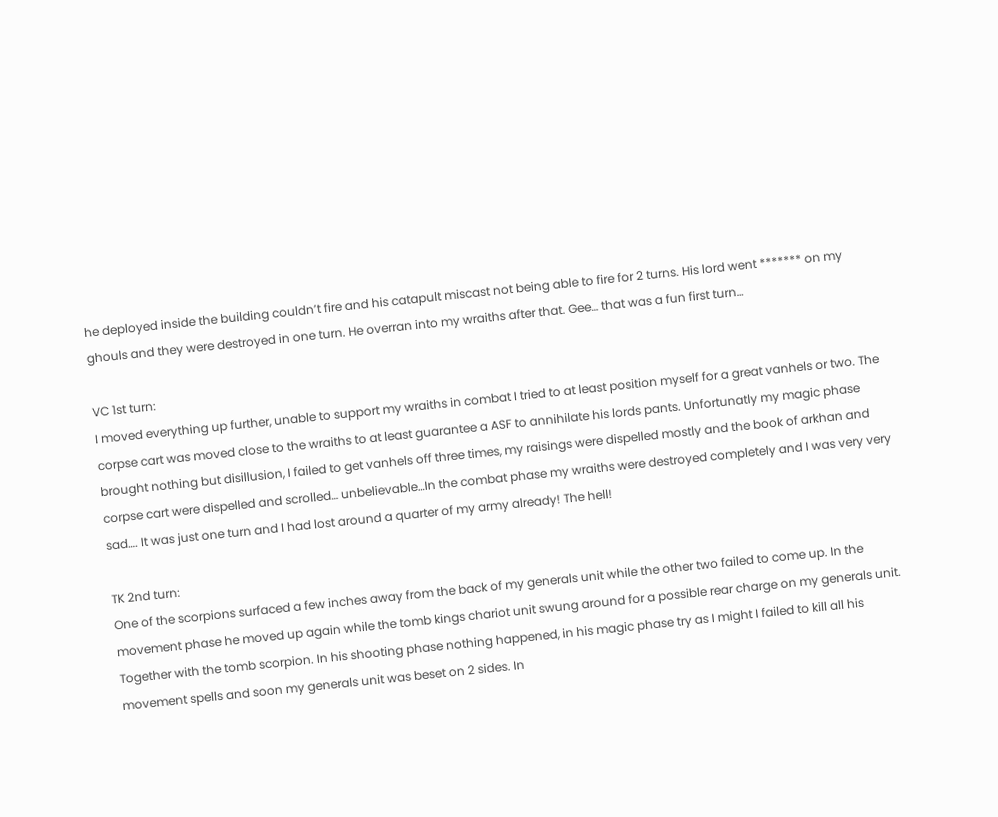he deployed inside the building couldn’t fire and his catapult miscast not being able to fire for 2 turns. His lord went ******* on my ghouls and they were destroyed in one turn. He overran into my wraiths after that. Gee… that was a fun first turn…

VC 1st turn:
I moved everything up further, unable to support my wraiths in combat I tried to at least position myself for a great vanhels or two. The corpse cart was moved close to the wraiths to at least guarantee a ASF to annihilate his lords pants. Unfortunatly my magic phase brought nothing but disillusion, I failed to get vanhels off three times, my raisings were dispelled mostly and the book of arkhan and corpse cart were dispelled and scrolled… unbelievable…In the combat phase my wraiths were destroyed completely and I was very very sad…. It was just one turn and I had lost around a quarter of my army already! The hell!

TK 2nd turn:
One of the scorpions surfaced a few inches away from the back of my generals unit while the other two failed to come up. In the movement phase he moved up again while the tomb kings chariot unit swung around for a possible rear charge on my generals unit. Together with the tomb scorpion. In his shooting phase nothing happened, in his magic phase try as I might I failed to kill all his movement spells and soon my generals unit was beset on 2 sides. In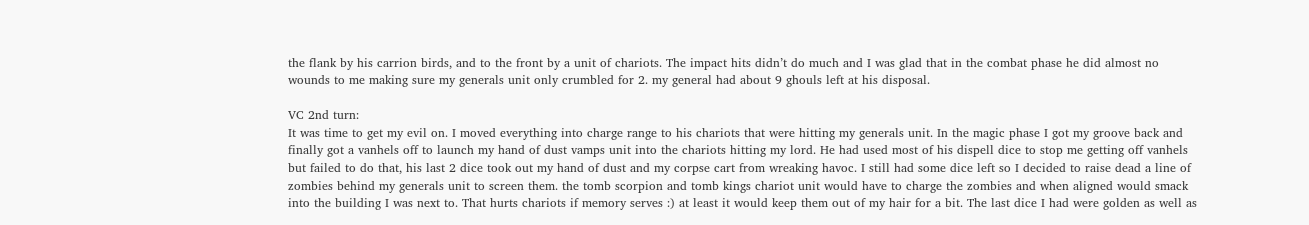the flank by his carrion birds, and to the front by a unit of chariots. The impact hits didn’t do much and I was glad that in the combat phase he did almost no wounds to me making sure my generals unit only crumbled for 2. my general had about 9 ghouls left at his disposal.

VC 2nd turn:
It was time to get my evil on. I moved everything into charge range to his chariots that were hitting my generals unit. In the magic phase I got my groove back and finally got a vanhels off to launch my hand of dust vamps unit into the chariots hitting my lord. He had used most of his dispell dice to stop me getting off vanhels but failed to do that, his last 2 dice took out my hand of dust and my corpse cart from wreaking havoc. I still had some dice left so I decided to raise dead a line of zombies behind my generals unit to screen them. the tomb scorpion and tomb kings chariot unit would have to charge the zombies and when aligned would smack into the building I was next to. That hurts chariots if memory serves :) at least it would keep them out of my hair for a bit. The last dice I had were golden as well as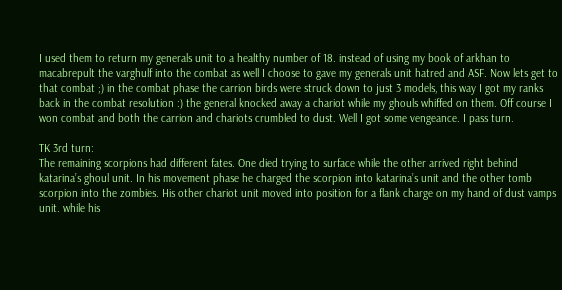I used them to return my generals unit to a healthy number of 18. instead of using my book of arkhan to macabrepult the varghulf into the combat as well I choose to gave my generals unit hatred and ASF. Now lets get to that combat ;) in the combat phase the carrion birds were struck down to just 3 models, this way I got my ranks back in the combat resolution :) the general knocked away a chariot while my ghouls whiffed on them. Off course I won combat and both the carrion and chariots crumbled to dust. Well I got some vengeance. I pass turn.

TK 3rd turn:
The remaining scorpions had different fates. One died trying to surface while the other arrived right behind katarina’s ghoul unit. In his movement phase he charged the scorpion into katarina’s unit and the other tomb scorpion into the zombies. His other chariot unit moved into position for a flank charge on my hand of dust vamps unit. while his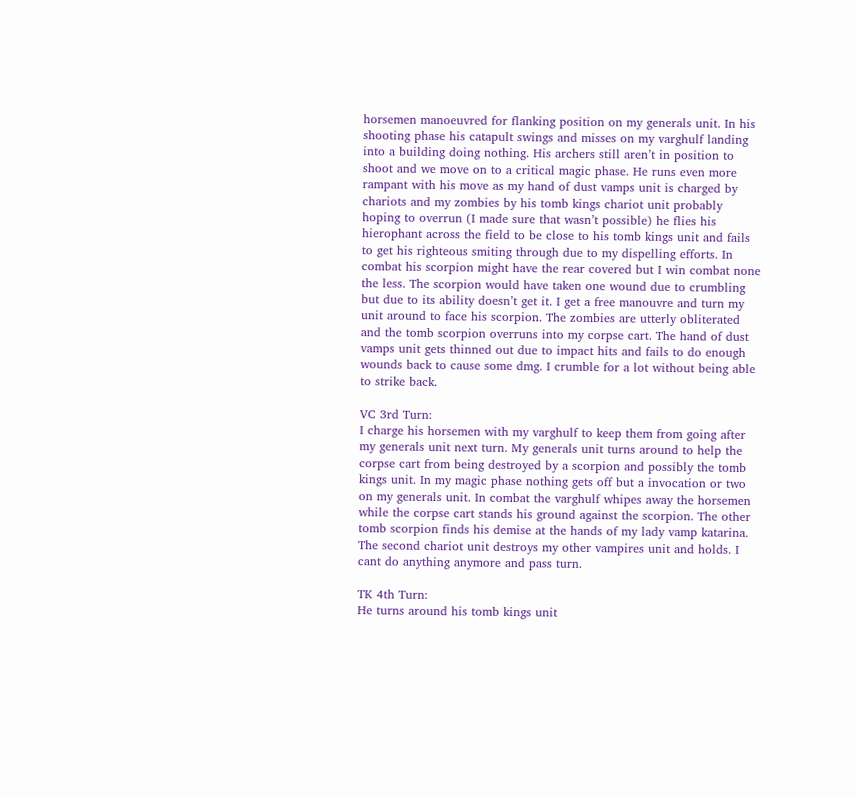horsemen manoeuvred for flanking position on my generals unit. In his shooting phase his catapult swings and misses on my varghulf landing into a building doing nothing. His archers still aren’t in position to shoot and we move on to a critical magic phase. He runs even more rampant with his move as my hand of dust vamps unit is charged by chariots and my zombies by his tomb kings chariot unit probably hoping to overrun (I made sure that wasn’t possible) he flies his hierophant across the field to be close to his tomb kings unit and fails to get his righteous smiting through due to my dispelling efforts. In combat his scorpion might have the rear covered but I win combat none the less. The scorpion would have taken one wound due to crumbling but due to its ability doesn’t get it. I get a free manouvre and turn my unit around to face his scorpion. The zombies are utterly obliterated and the tomb scorpion overruns into my corpse cart. The hand of dust vamps unit gets thinned out due to impact hits and fails to do enough wounds back to cause some dmg. I crumble for a lot without being able to strike back.

VC 3rd Turn:
I charge his horsemen with my varghulf to keep them from going after my generals unit next turn. My generals unit turns around to help the corpse cart from being destroyed by a scorpion and possibly the tomb kings unit. In my magic phase nothing gets off but a invocation or two on my generals unit. In combat the varghulf whipes away the horsemen while the corpse cart stands his ground against the scorpion. The other tomb scorpion finds his demise at the hands of my lady vamp katarina. The second chariot unit destroys my other vampires unit and holds. I cant do anything anymore and pass turn.

TK 4th Turn:
He turns around his tomb kings unit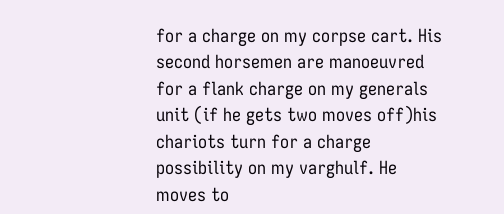for a charge on my corpse cart. His second horsemen are manoeuvred for a flank charge on my generals unit (if he gets two moves off)his chariots turn for a charge possibility on my varghulf. He moves to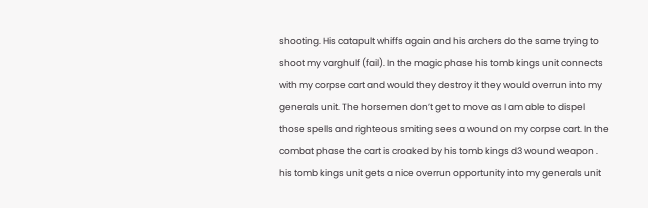shooting. His catapult whiffs again and his archers do the same trying to shoot my varghulf (fail). In the magic phase his tomb kings unit connects with my corpse cart and would they destroy it they would overrun into my generals unit. The horsemen don’t get to move as I am able to dispel those spells and righteous smiting sees a wound on my corpse cart. In the combat phase the cart is croaked by his tomb kings d3 wound weapon . his tomb kings unit gets a nice overrun opportunity into my generals unit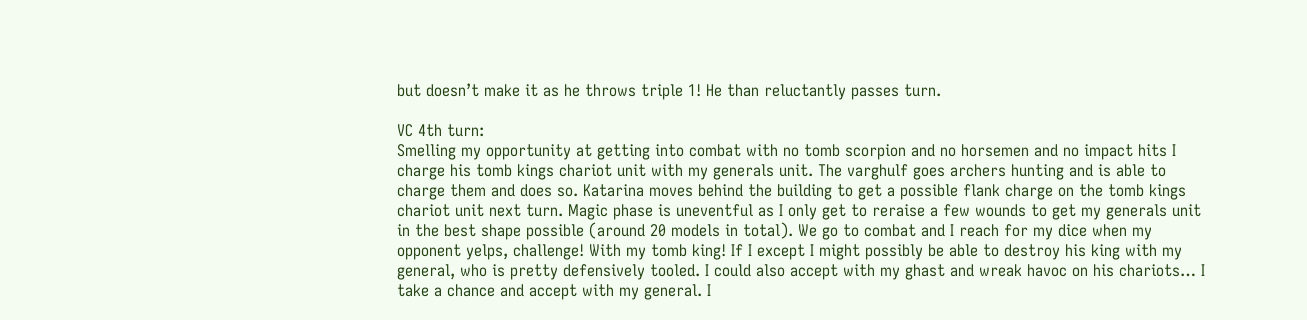but doesn’t make it as he throws triple 1! He than reluctantly passes turn.

VC 4th turn:
Smelling my opportunity at getting into combat with no tomb scorpion and no horsemen and no impact hits I charge his tomb kings chariot unit with my generals unit. The varghulf goes archers hunting and is able to charge them and does so. Katarina moves behind the building to get a possible flank charge on the tomb kings chariot unit next turn. Magic phase is uneventful as I only get to reraise a few wounds to get my generals unit in the best shape possible (around 20 models in total). We go to combat and I reach for my dice when my opponent yelps, challenge! With my tomb king! If I except I might possibly be able to destroy his king with my general, who is pretty defensively tooled. I could also accept with my ghast and wreak havoc on his chariots… I take a chance and accept with my general. I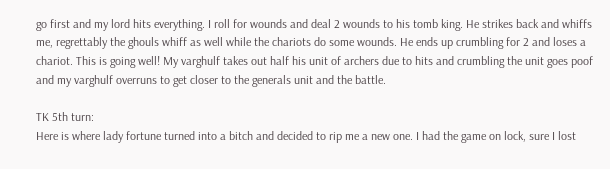go first and my lord hits everything. I roll for wounds and deal 2 wounds to his tomb king. He strikes back and whiffs me, regrettably the ghouls whiff as well while the chariots do some wounds. He ends up crumbling for 2 and loses a chariot. This is going well! My varghulf takes out half his unit of archers due to hits and crumbling the unit goes poof and my varghulf overruns to get closer to the generals unit and the battle.

TK 5th turn:
Here is where lady fortune turned into a bitch and decided to rip me a new one. I had the game on lock, sure I lost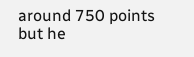around 750 points but he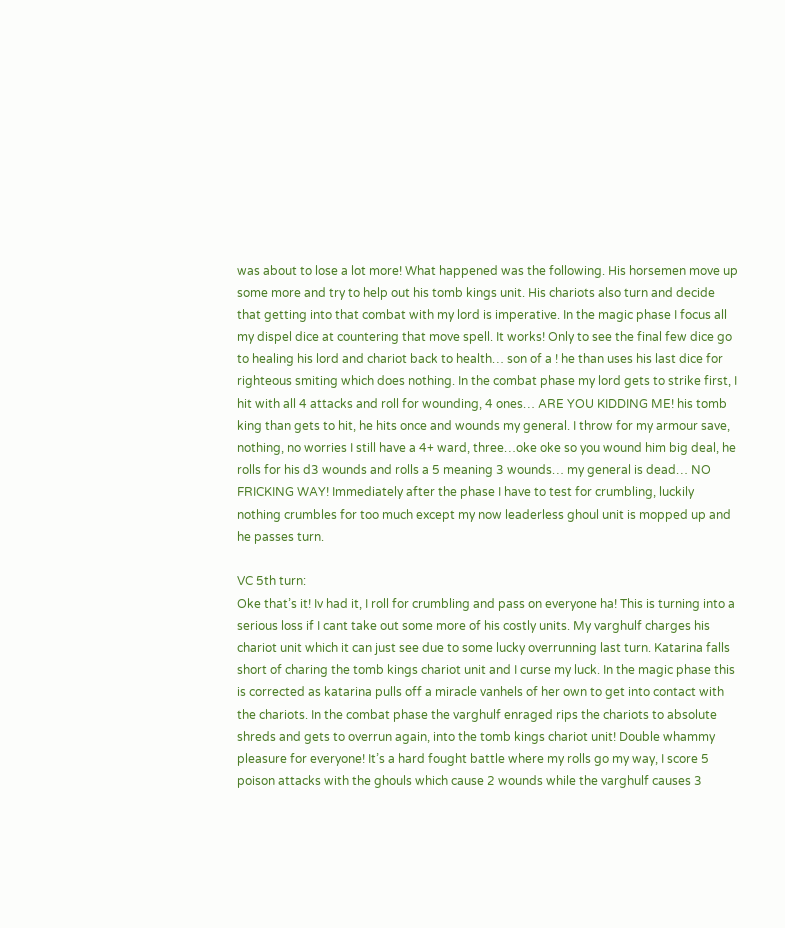was about to lose a lot more! What happened was the following. His horsemen move up some more and try to help out his tomb kings unit. His chariots also turn and decide that getting into that combat with my lord is imperative. In the magic phase I focus all my dispel dice at countering that move spell. It works! Only to see the final few dice go to healing his lord and chariot back to health… son of a ! he than uses his last dice for righteous smiting which does nothing. In the combat phase my lord gets to strike first, I hit with all 4 attacks and roll for wounding, 4 ones… ARE YOU KIDDING ME! his tomb king than gets to hit, he hits once and wounds my general. I throw for my armour save, nothing, no worries I still have a 4+ ward, three…oke oke so you wound him big deal, he rolls for his d3 wounds and rolls a 5 meaning 3 wounds… my general is dead… NO FRICKING WAY! Immediately after the phase I have to test for crumbling, luckily nothing crumbles for too much except my now leaderless ghoul unit is mopped up and he passes turn.

VC 5th turn:
Oke that’s it! Iv had it, I roll for crumbling and pass on everyone ha! This is turning into a serious loss if I cant take out some more of his costly units. My varghulf charges his chariot unit which it can just see due to some lucky overrunning last turn. Katarina falls short of charing the tomb kings chariot unit and I curse my luck. In the magic phase this is corrected as katarina pulls off a miracle vanhels of her own to get into contact with the chariots. In the combat phase the varghulf enraged rips the chariots to absolute shreds and gets to overrun again, into the tomb kings chariot unit! Double whammy pleasure for everyone! It’s a hard fought battle where my rolls go my way, I score 5 poison attacks with the ghouls which cause 2 wounds while the varghulf causes 3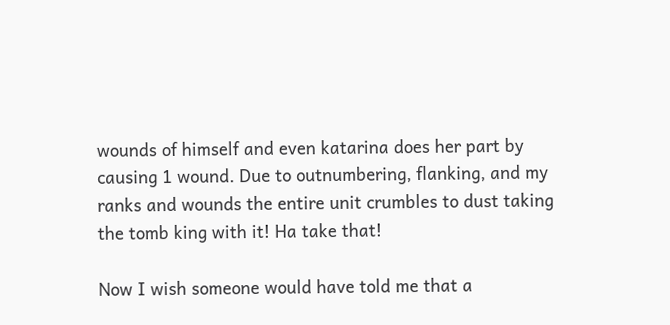wounds of himself and even katarina does her part by causing 1 wound. Due to outnumbering, flanking, and my ranks and wounds the entire unit crumbles to dust taking the tomb king with it! Ha take that!

Now I wish someone would have told me that a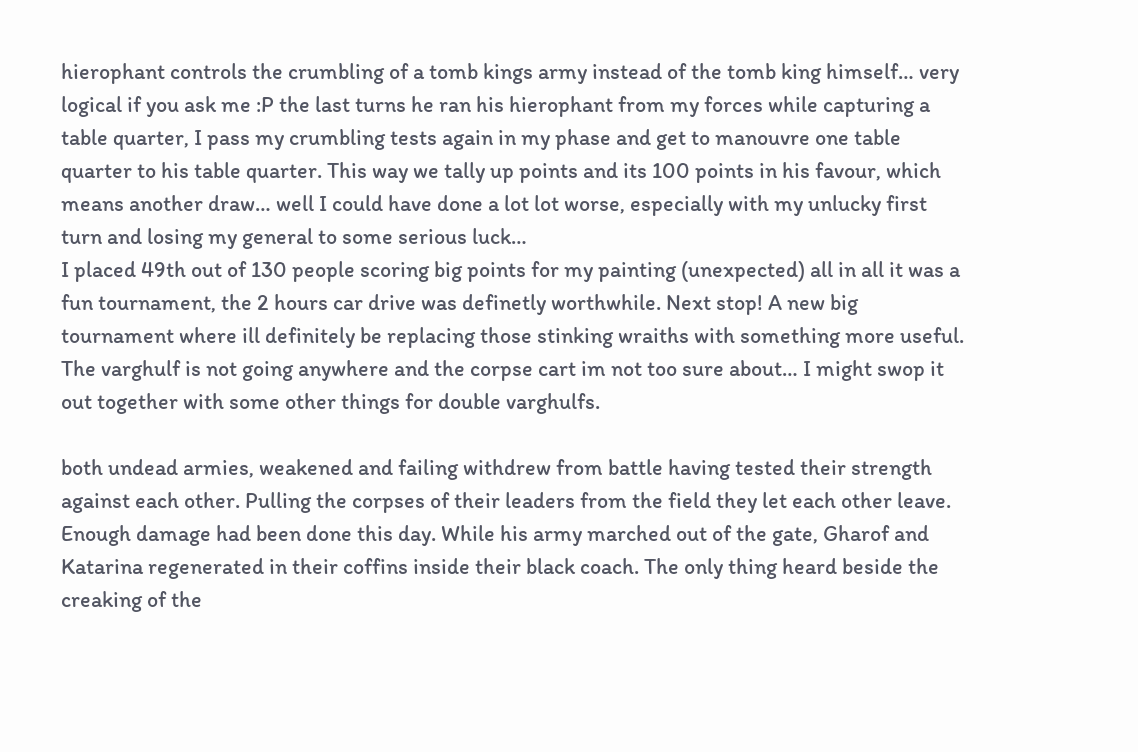hierophant controls the crumbling of a tomb kings army instead of the tomb king himself… very logical if you ask me :P the last turns he ran his hierophant from my forces while capturing a table quarter, I pass my crumbling tests again in my phase and get to manouvre one table quarter to his table quarter. This way we tally up points and its 100 points in his favour, which means another draw… well I could have done a lot lot worse, especially with my unlucky first turn and losing my general to some serious luck…
I placed 49th out of 130 people scoring big points for my painting (unexpected) all in all it was a fun tournament, the 2 hours car drive was definetly worthwhile. Next stop! A new big tournament where ill definitely be replacing those stinking wraiths with something more useful. The varghulf is not going anywhere and the corpse cart im not too sure about… I might swop it out together with some other things for double varghulfs.

both undead armies, weakened and failing withdrew from battle having tested their strength against each other. Pulling the corpses of their leaders from the field they let each other leave. Enough damage had been done this day. While his army marched out of the gate, Gharof and Katarina regenerated in their coffins inside their black coach. The only thing heard beside the creaking of the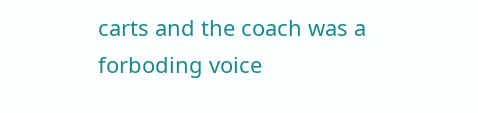carts and the coach was a forboding voice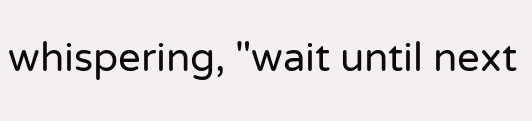whispering, "wait until next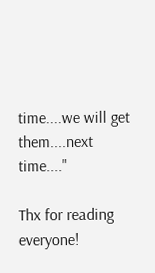time....we will get them....next time...."

Thx for reading everyone!